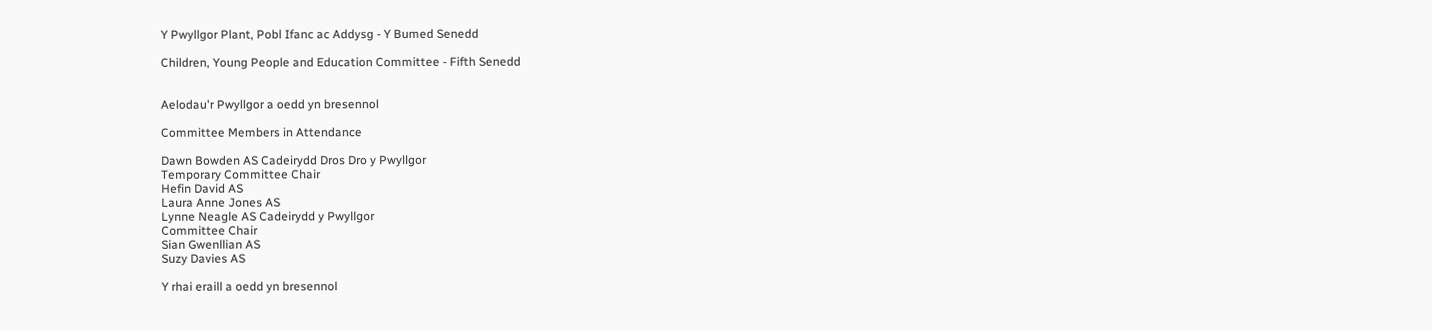Y Pwyllgor Plant, Pobl Ifanc ac Addysg - Y Bumed Senedd

Children, Young People and Education Committee - Fifth Senedd


Aelodau'r Pwyllgor a oedd yn bresennol

Committee Members in Attendance

Dawn Bowden AS Cadeirydd Dros Dro y Pwyllgor
Temporary Committee Chair
Hefin David AS
Laura Anne Jones AS
Lynne Neagle AS Cadeirydd y Pwyllgor
Committee Chair
Sian Gwenllian AS
Suzy Davies AS

Y rhai eraill a oedd yn bresennol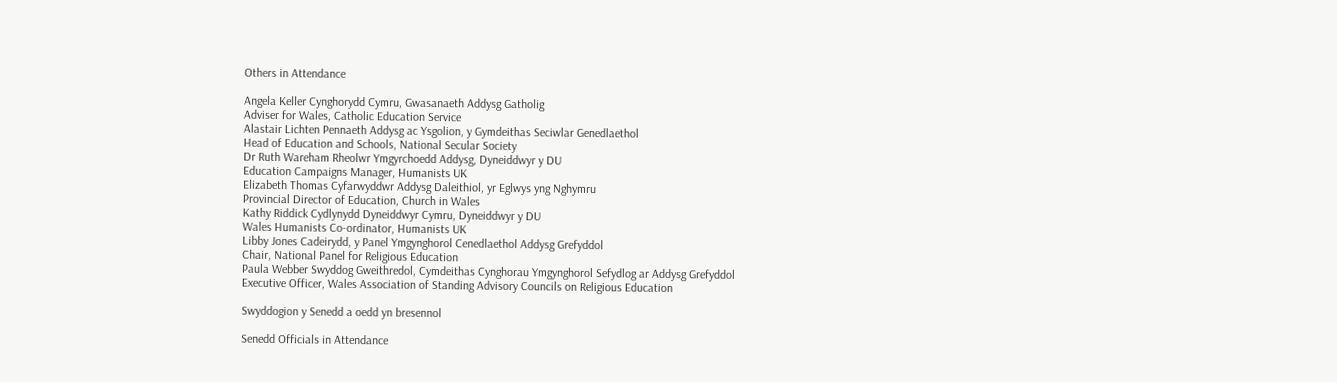Others in Attendance

Angela Keller Cynghorydd Cymru, Gwasanaeth Addysg Gatholig
Adviser for Wales, Catholic Education Service
Alastair Lichten Pennaeth Addysg ac Ysgolion, y Gymdeithas Seciwlar Genedlaethol
Head of Education and Schools, National Secular Society
Dr Ruth Wareham Rheolwr Ymgyrchoedd Addysg, Dyneiddwyr y DU
Education Campaigns Manager, Humanists UK
Elizabeth Thomas Cyfarwyddwr Addysg Daleithiol, yr Eglwys yng Nghymru
Provincial Director of Education, Church in Wales
Kathy Riddick Cydlynydd Dyneiddwyr Cymru, Dyneiddwyr y DU
Wales Humanists Co-ordinator, Humanists UK
Libby Jones Cadeirydd, y Panel Ymgynghorol Cenedlaethol Addysg Grefyddol
Chair, National Panel for Religious Education
Paula Webber Swyddog Gweithredol, Cymdeithas Cynghorau Ymgynghorol Sefydlog ar Addysg Grefyddol
Executive Officer, Wales Association of Standing Advisory Councils on Religious Education

Swyddogion y Senedd a oedd yn bresennol

Senedd Officials in Attendance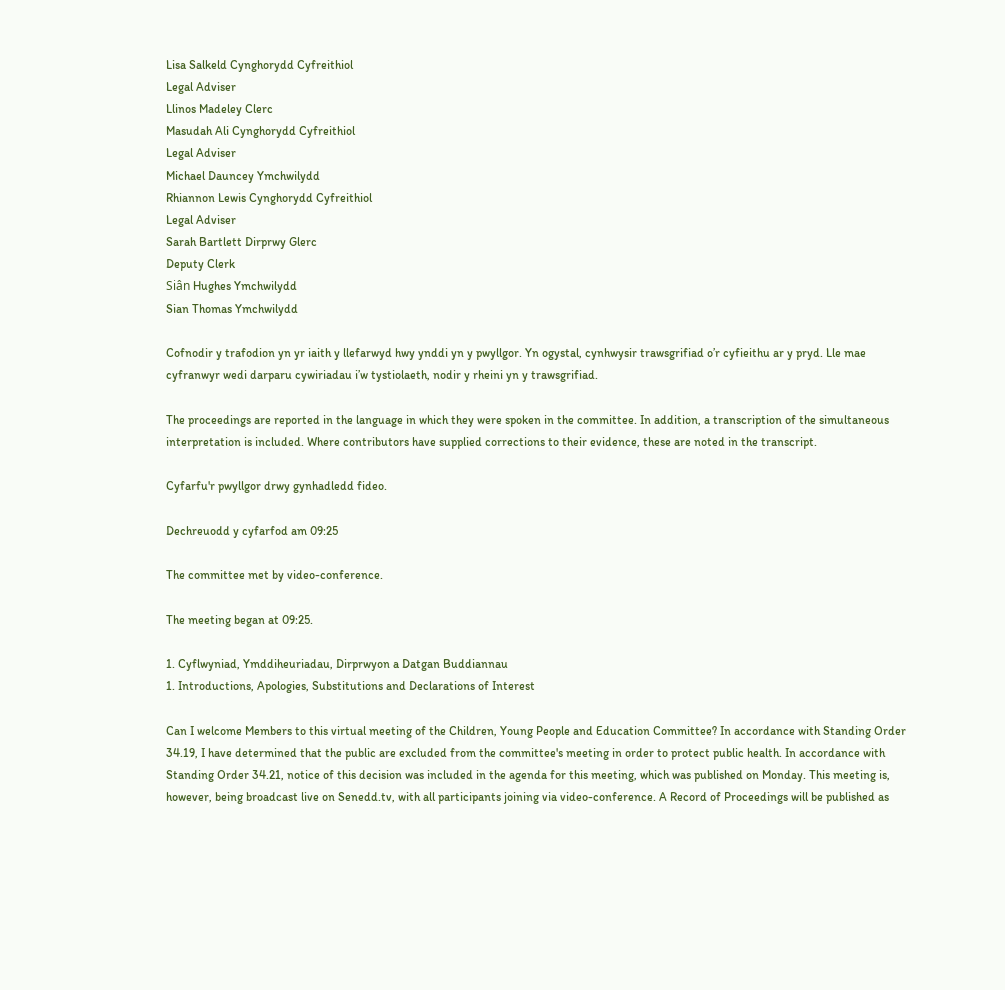Lisa Salkeld Cynghorydd Cyfreithiol
Legal Adviser
Llinos Madeley Clerc
Masudah Ali Cynghorydd Cyfreithiol
Legal Adviser
Michael Dauncey Ymchwilydd
Rhiannon Lewis Cynghorydd Cyfreithiol
Legal Adviser
Sarah Bartlett Dirprwy Glerc
Deputy Clerk
Siân Hughes Ymchwilydd
Sian Thomas Ymchwilydd

Cofnodir y trafodion yn yr iaith y llefarwyd hwy ynddi yn y pwyllgor. Yn ogystal, cynhwysir trawsgrifiad o’r cyfieithu ar y pryd. Lle mae cyfranwyr wedi darparu cywiriadau i’w tystiolaeth, nodir y rheini yn y trawsgrifiad.

The proceedings are reported in the language in which they were spoken in the committee. In addition, a transcription of the simultaneous interpretation is included. Where contributors have supplied corrections to their evidence, these are noted in the transcript.

Cyfarfu'r pwyllgor drwy gynhadledd fideo.

Dechreuodd y cyfarfod am 09:25

The committee met by video-conference.

The meeting began at 09:25.

1. Cyflwyniad, Ymddiheuriadau, Dirprwyon a Datgan Buddiannau
1. Introductions, Apologies, Substitutions and Declarations of Interest

Can I welcome Members to this virtual meeting of the Children, Young People and Education Committee? In accordance with Standing Order 34.19, I have determined that the public are excluded from the committee's meeting in order to protect public health. In accordance with Standing Order 34.21, notice of this decision was included in the agenda for this meeting, which was published on Monday. This meeting is, however, being broadcast live on Senedd.tv, with all participants joining via video-conference. A Record of Proceedings will be published as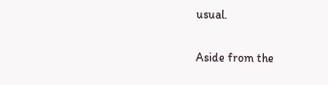usual.

Aside from the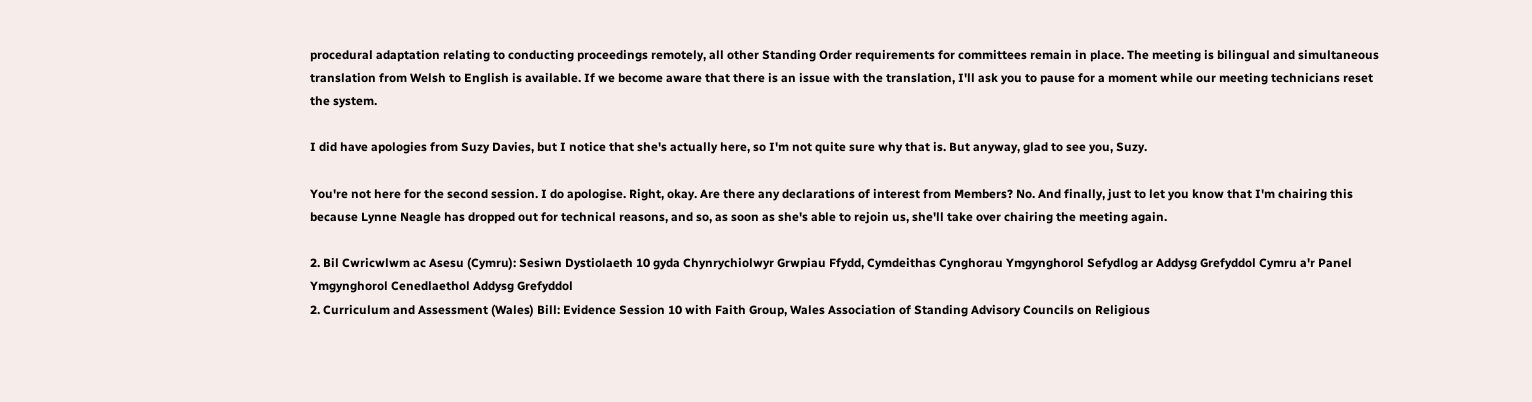procedural adaptation relating to conducting proceedings remotely, all other Standing Order requirements for committees remain in place. The meeting is bilingual and simultaneous translation from Welsh to English is available. If we become aware that there is an issue with the translation, I'll ask you to pause for a moment while our meeting technicians reset the system.

I did have apologies from Suzy Davies, but I notice that she's actually here, so I'm not quite sure why that is. But anyway, glad to see you, Suzy.

You're not here for the second session. I do apologise. Right, okay. Are there any declarations of interest from Members? No. And finally, just to let you know that I'm chairing this because Lynne Neagle has dropped out for technical reasons, and so, as soon as she's able to rejoin us, she'll take over chairing the meeting again.

2. Bil Cwricwlwm ac Asesu (Cymru): Sesiwn Dystiolaeth 10 gyda Chynrychiolwyr Grwpiau Ffydd, Cymdeithas Cynghorau Ymgynghorol Sefydlog ar Addysg Grefyddol Cymru a'r Panel Ymgynghorol Cenedlaethol Addysg Grefyddol
2. Curriculum and Assessment (Wales) Bill: Evidence Session 10 with Faith Group, Wales Association of Standing Advisory Councils on Religious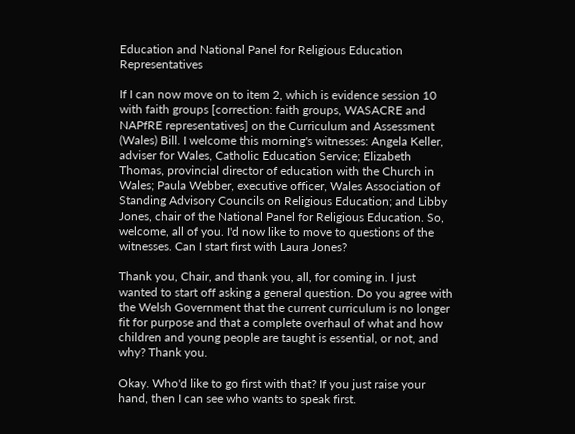Education and National Panel for Religious Education Representatives

If I can now move on to item 2, which is evidence session 10 with faith groups [correction: faith groups, WASACRE and NAPfRE representatives] on the Curriculum and Assessment (Wales) Bill. I welcome this morning's witnesses: Angela Keller, adviser for Wales, Catholic Education Service; Elizabeth Thomas, provincial director of education with the Church in Wales; Paula Webber, executive officer, Wales Association of Standing Advisory Councils on Religious Education; and Libby Jones, chair of the National Panel for Religious Education. So, welcome, all of you. I'd now like to move to questions of the witnesses. Can I start first with Laura Jones?

Thank you, Chair, and thank you, all, for coming in. I just wanted to start off asking a general question. Do you agree with the Welsh Government that the current curriculum is no longer fit for purpose and that a complete overhaul of what and how children and young people are taught is essential, or not, and why? Thank you.

Okay. Who'd like to go first with that? If you just raise your hand, then I can see who wants to speak first.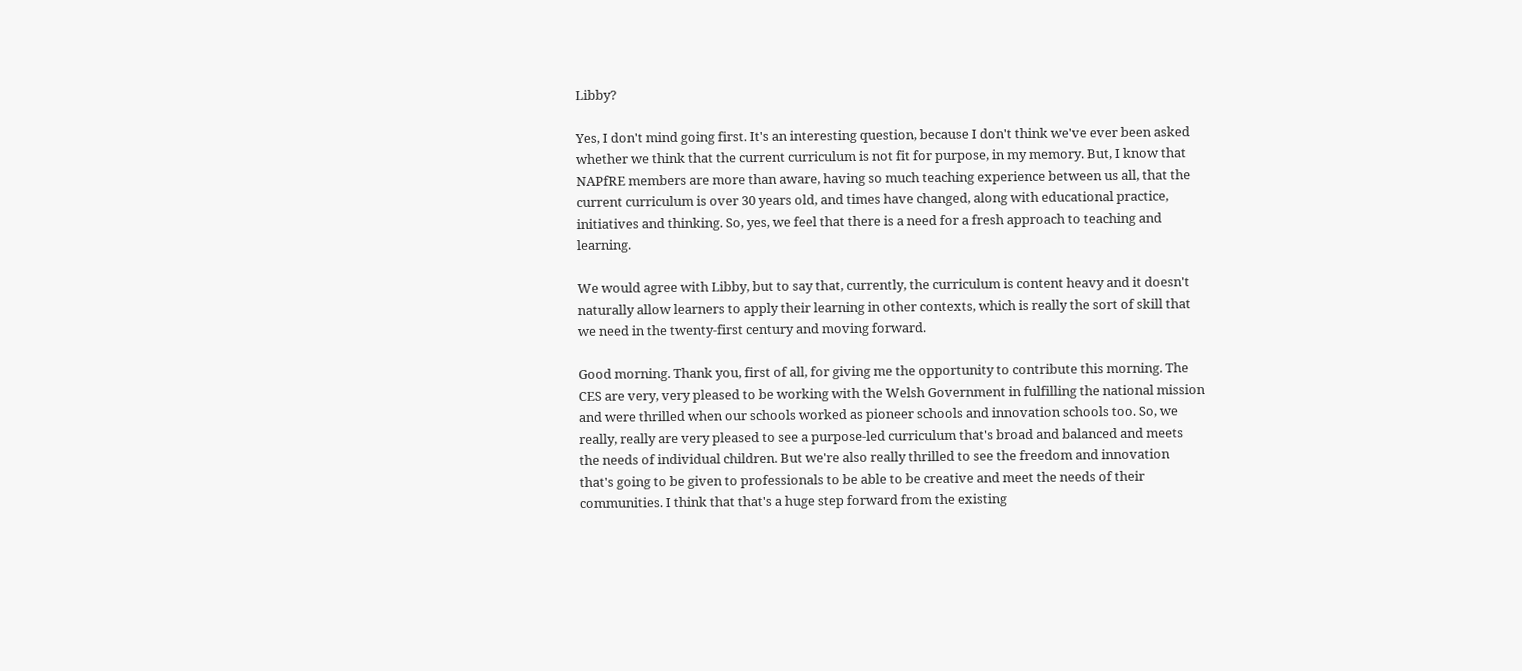Libby?

Yes, I don't mind going first. It's an interesting question, because I don't think we've ever been asked whether we think that the current curriculum is not fit for purpose, in my memory. But, I know that NAPfRE members are more than aware, having so much teaching experience between us all, that the current curriculum is over 30 years old, and times have changed, along with educational practice, initiatives and thinking. So, yes, we feel that there is a need for a fresh approach to teaching and learning.

We would agree with Libby, but to say that, currently, the curriculum is content heavy and it doesn't naturally allow learners to apply their learning in other contexts, which is really the sort of skill that we need in the twenty-first century and moving forward.

Good morning. Thank you, first of all, for giving me the opportunity to contribute this morning. The CES are very, very pleased to be working with the Welsh Government in fulfilling the national mission and were thrilled when our schools worked as pioneer schools and innovation schools too. So, we really, really are very pleased to see a purpose-led curriculum that's broad and balanced and meets the needs of individual children. But we're also really thrilled to see the freedom and innovation that's going to be given to professionals to be able to be creative and meet the needs of their communities. I think that that's a huge step forward from the existing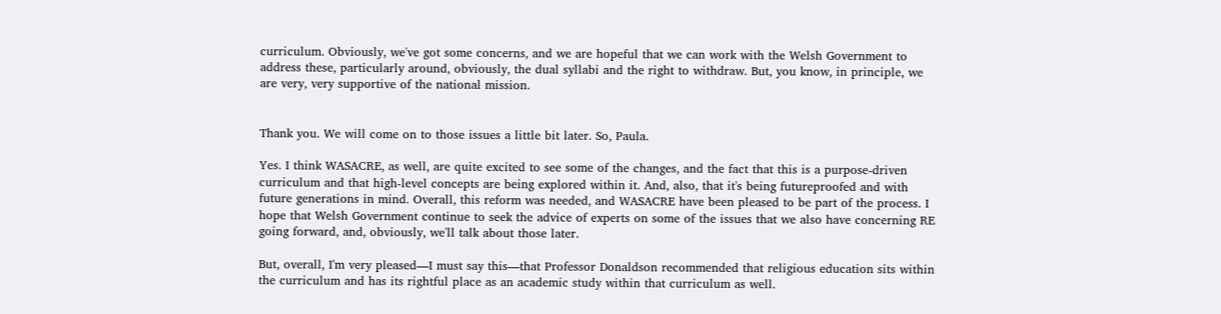curriculum. Obviously, we've got some concerns, and we are hopeful that we can work with the Welsh Government to address these, particularly around, obviously, the dual syllabi and the right to withdraw. But, you know, in principle, we are very, very supportive of the national mission.


Thank you. We will come on to those issues a little bit later. So, Paula.

Yes. I think WASACRE, as well, are quite excited to see some of the changes, and the fact that this is a purpose-driven curriculum and that high-level concepts are being explored within it. And, also, that it's being futureproofed and with future generations in mind. Overall, this reform was needed, and WASACRE have been pleased to be part of the process. I hope that Welsh Government continue to seek the advice of experts on some of the issues that we also have concerning RE going forward, and, obviously, we'll talk about those later.

But, overall, I'm very pleased—I must say this—that Professor Donaldson recommended that religious education sits within the curriculum and has its rightful place as an academic study within that curriculum as well.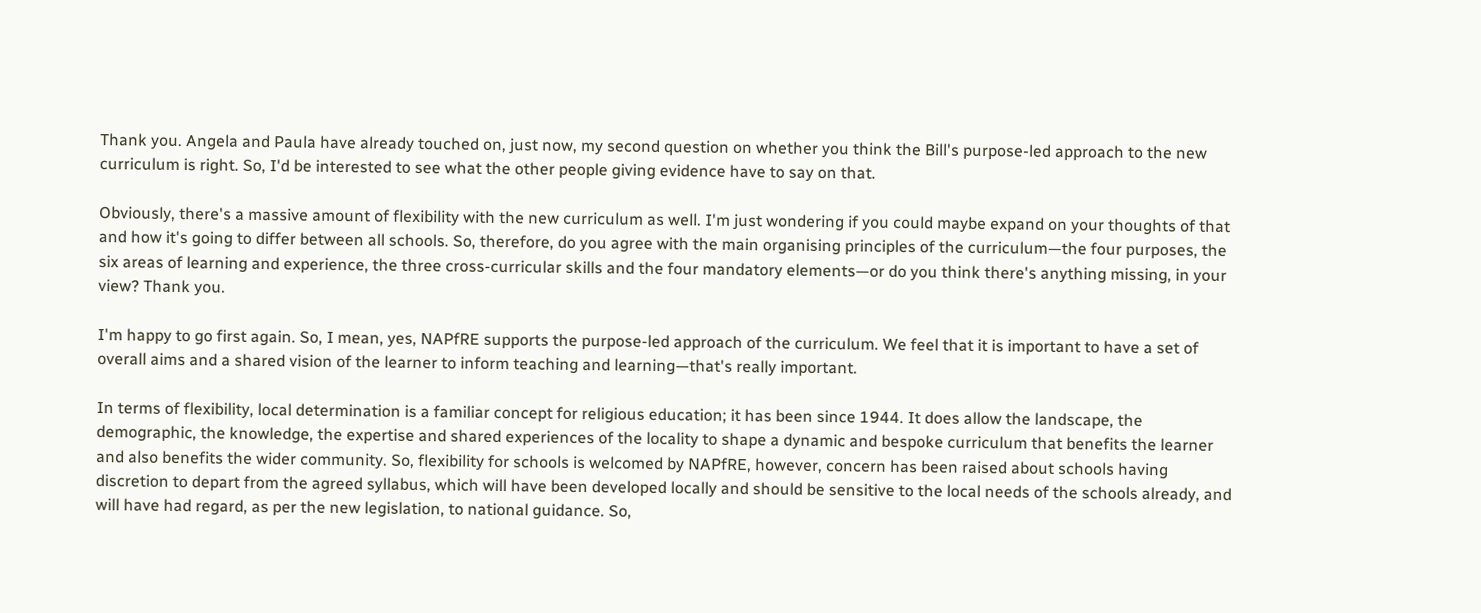Thank you. Angela and Paula have already touched on, just now, my second question on whether you think the Bill's purpose-led approach to the new curriculum is right. So, I'd be interested to see what the other people giving evidence have to say on that.

Obviously, there's a massive amount of flexibility with the new curriculum as well. I'm just wondering if you could maybe expand on your thoughts of that and how it's going to differ between all schools. So, therefore, do you agree with the main organising principles of the curriculum—the four purposes, the six areas of learning and experience, the three cross-curricular skills and the four mandatory elements—or do you think there's anything missing, in your view? Thank you.

I'm happy to go first again. So, I mean, yes, NAPfRE supports the purpose-led approach of the curriculum. We feel that it is important to have a set of overall aims and a shared vision of the learner to inform teaching and learning—that's really important.

In terms of flexibility, local determination is a familiar concept for religious education; it has been since 1944. It does allow the landscape, the demographic, the knowledge, the expertise and shared experiences of the locality to shape a dynamic and bespoke curriculum that benefits the learner and also benefits the wider community. So, flexibility for schools is welcomed by NAPfRE, however, concern has been raised about schools having discretion to depart from the agreed syllabus, which will have been developed locally and should be sensitive to the local needs of the schools already, and will have had regard, as per the new legislation, to national guidance. So,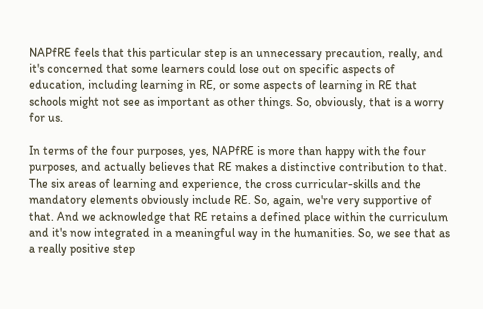NAPfRE feels that this particular step is an unnecessary precaution, really, and it's concerned that some learners could lose out on specific aspects of education, including learning in RE, or some aspects of learning in RE that schools might not see as important as other things. So, obviously, that is a worry for us.

In terms of the four purposes, yes, NAPfRE is more than happy with the four purposes, and actually believes that RE makes a distinctive contribution to that. The six areas of learning and experience, the cross curricular-skills and the mandatory elements obviously include RE. So, again, we're very supportive of that. And we acknowledge that RE retains a defined place within the curriculum and it's now integrated in a meaningful way in the humanities. So, we see that as a really positive step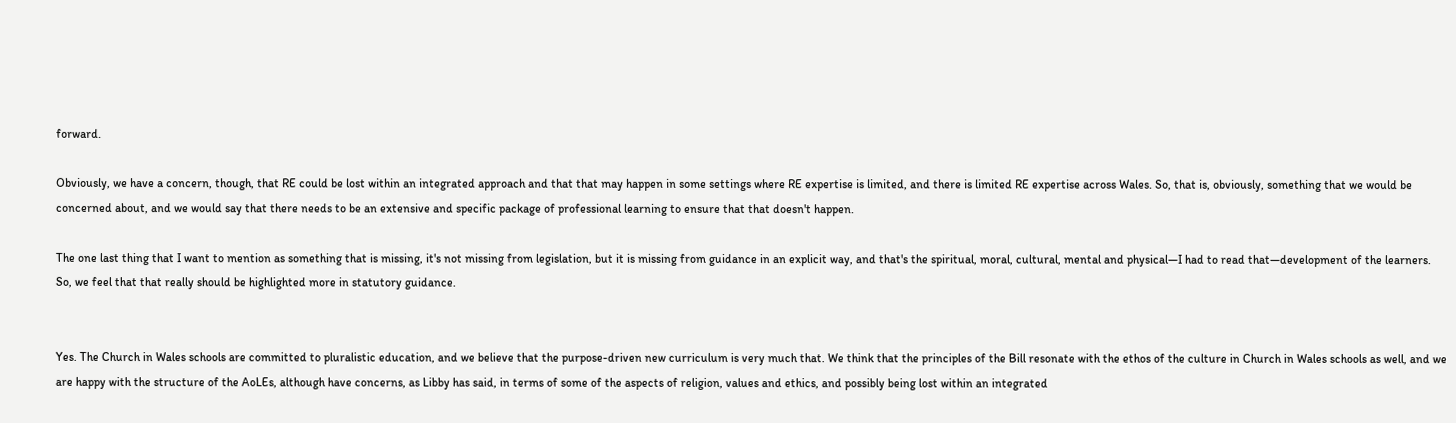forward.

Obviously, we have a concern, though, that RE could be lost within an integrated approach and that that may happen in some settings where RE expertise is limited, and there is limited RE expertise across Wales. So, that is, obviously, something that we would be concerned about, and we would say that there needs to be an extensive and specific package of professional learning to ensure that that doesn't happen.

The one last thing that I want to mention as something that is missing, it's not missing from legislation, but it is missing from guidance in an explicit way, and that's the spiritual, moral, cultural, mental and physical—I had to read that—development of the learners. So, we feel that that really should be highlighted more in statutory guidance.


Yes. The Church in Wales schools are committed to pluralistic education, and we believe that the purpose-driven new curriculum is very much that. We think that the principles of the Bill resonate with the ethos of the culture in Church in Wales schools as well, and we are happy with the structure of the AoLEs, although have concerns, as Libby has said, in terms of some of the aspects of religion, values and ethics, and possibly being lost within an integrated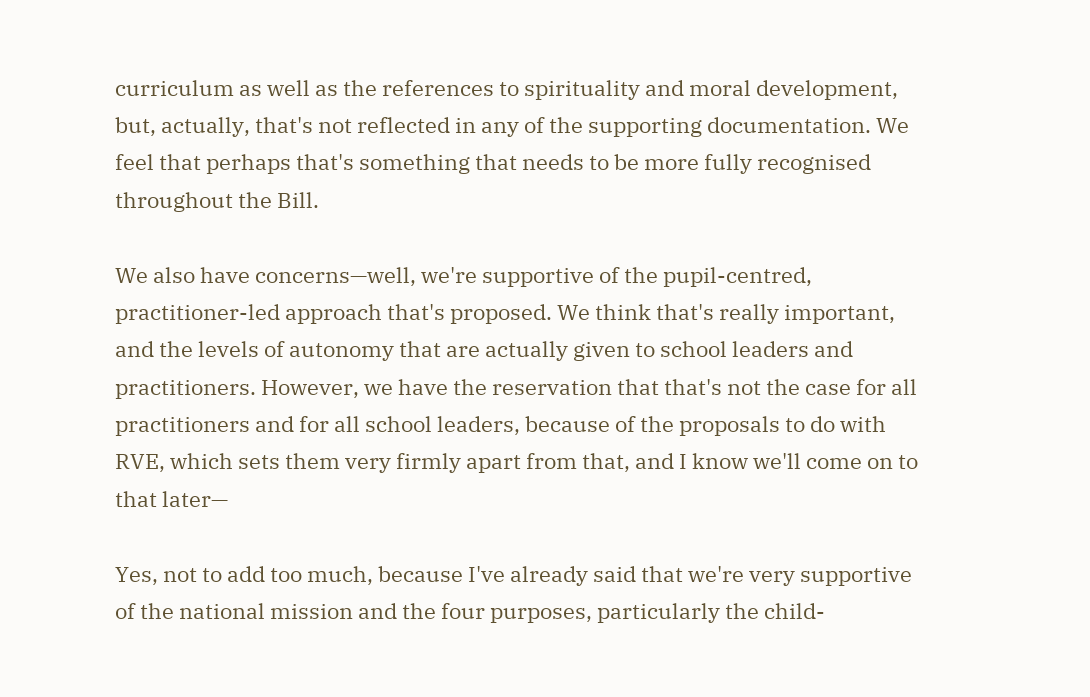curriculum as well as the references to spirituality and moral development, but, actually, that's not reflected in any of the supporting documentation. We feel that perhaps that's something that needs to be more fully recognised throughout the Bill.

We also have concerns—well, we're supportive of the pupil-centred, practitioner-led approach that's proposed. We think that's really important, and the levels of autonomy that are actually given to school leaders and practitioners. However, we have the reservation that that's not the case for all practitioners and for all school leaders, because of the proposals to do with RVE, which sets them very firmly apart from that, and I know we'll come on to that later—

Yes, not to add too much, because I've already said that we're very supportive of the national mission and the four purposes, particularly the child-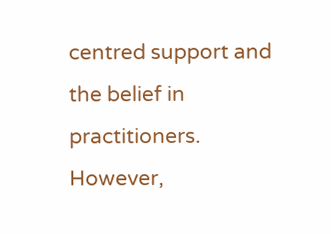centred support and the belief in practitioners. However,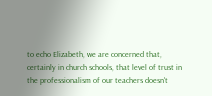to echo Elizabeth, we are concerned that, certainly in church schools, that level of trust in the professionalism of our teachers doesn't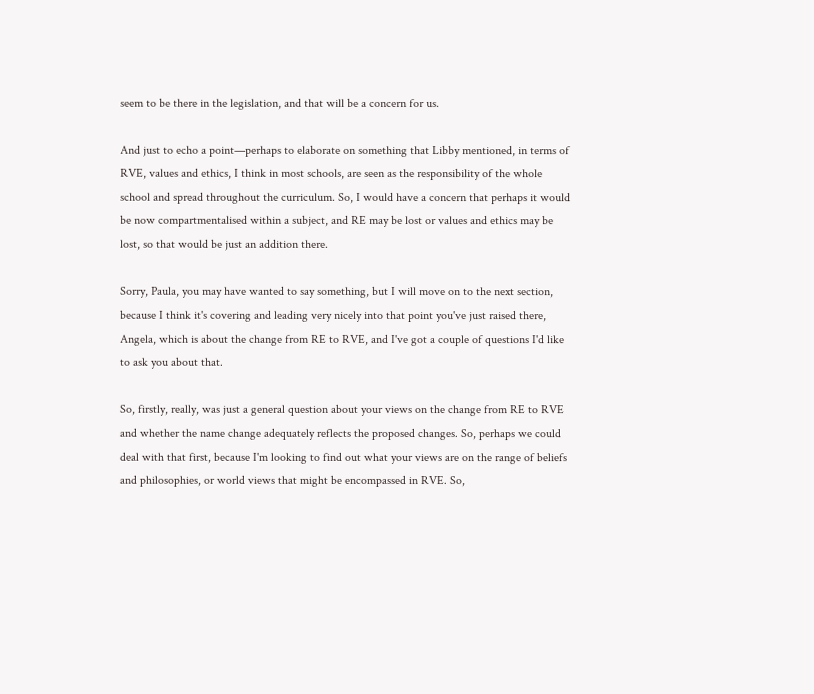seem to be there in the legislation, and that will be a concern for us.

And just to echo a point—perhaps to elaborate on something that Libby mentioned, in terms of RVE, values and ethics, I think in most schools, are seen as the responsibility of the whole school and spread throughout the curriculum. So, I would have a concern that perhaps it would be now compartmentalised within a subject, and RE may be lost or values and ethics may be lost, so that would be just an addition there.

Sorry, Paula, you may have wanted to say something, but I will move on to the next section, because I think it's covering and leading very nicely into that point you've just raised there, Angela, which is about the change from RE to RVE, and I've got a couple of questions I'd like to ask you about that.

So, firstly, really, was just a general question about your views on the change from RE to RVE and whether the name change adequately reflects the proposed changes. So, perhaps we could deal with that first, because I'm looking to find out what your views are on the range of beliefs and philosophies, or world views that might be encompassed in RVE. So,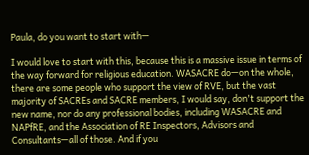Paula, do you want to start with—

I would love to start with this, because this is a massive issue in terms of the way forward for religious education. WASACRE do—on the whole, there are some people who support the view of RVE, but the vast majority of SACREs and SACRE members, I would say, don't support the new name, nor do any professional bodies, including WASACRE and NAPfRE, and the Association of RE Inspectors, Advisors and Consultants—all of those. And if you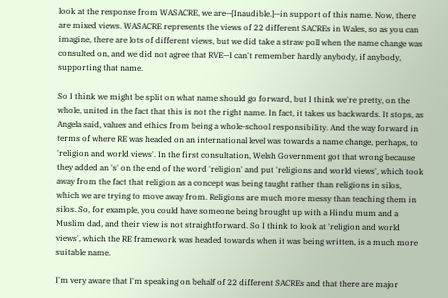look at the response from WASACRE, we are—[Inaudible.]—in support of this name. Now, there are mixed views. WASACRE represents the views of 22 different SACREs in Wales, so as you can imagine, there are lots of different views, but we did take a straw poll when the name change was consulted on, and we did not agree that RVE—I can't remember hardly anybody, if anybody, supporting that name.

So I think we might be split on what name should go forward, but I think we're pretty, on the whole, united in the fact that this is not the right name. In fact, it takes us backwards. It stops, as Angela said, values and ethics from being a whole-school responsibility. And the way forward in terms of where RE was headed on an international level was towards a name change, perhaps, to 'religion and world views'. In the first consultation, Welsh Government got that wrong because they added an 's' on the end of the word 'religion' and put 'religions and world views', which took away from the fact that religion as a concept was being taught rather than religions in silos, which we are trying to move away from. Religions are much more messy than teaching them in silos. So, for example, you could have someone being brought up with a Hindu mum and a Muslim dad, and their view is not straightforward. So I think to look at 'religion and world views', which the RE framework was headed towards when it was being written, is a much more suitable name.

I'm very aware that I'm speaking on behalf of 22 different SACREs and that there are major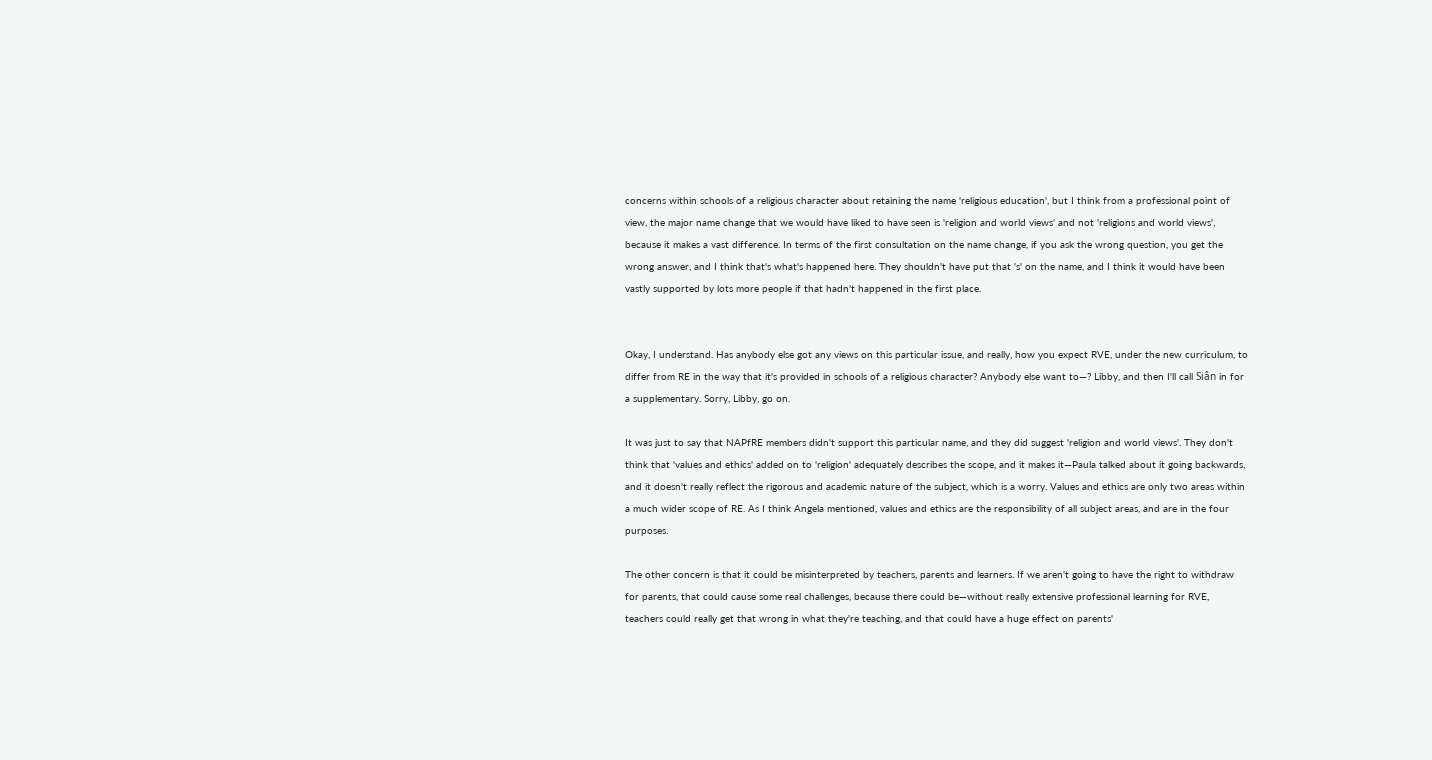concerns within schools of a religious character about retaining the name 'religious education', but I think from a professional point of view, the major name change that we would have liked to have seen is 'religion and world views' and not 'religions and world views', because it makes a vast difference. In terms of the first consultation on the name change, if you ask the wrong question, you get the wrong answer, and I think that's what's happened here. They shouldn't have put that 's' on the name, and I think it would have been vastly supported by lots more people if that hadn't happened in the first place.


Okay, I understand. Has anybody else got any views on this particular issue, and really, how you expect RVE, under the new curriculum, to differ from RE in the way that it's provided in schools of a religious character? Anybody else want to—? Libby, and then I'll call Siân in for a supplementary. Sorry, Libby, go on.

It was just to say that NAPfRE members didn't support this particular name, and they did suggest 'religion and world views'. They don't think that 'values and ethics' added on to 'religion' adequately describes the scope, and it makes it—Paula talked about it going backwards, and it doesn't really reflect the rigorous and academic nature of the subject, which is a worry. Values and ethics are only two areas within a much wider scope of RE. As I think Angela mentioned, values and ethics are the responsibility of all subject areas, and are in the four purposes.

The other concern is that it could be misinterpreted by teachers, parents and learners. If we aren't going to have the right to withdraw for parents, that could cause some real challenges, because there could be—without really extensive professional learning for RVE, teachers could really get that wrong in what they're teaching, and that could have a huge effect on parents'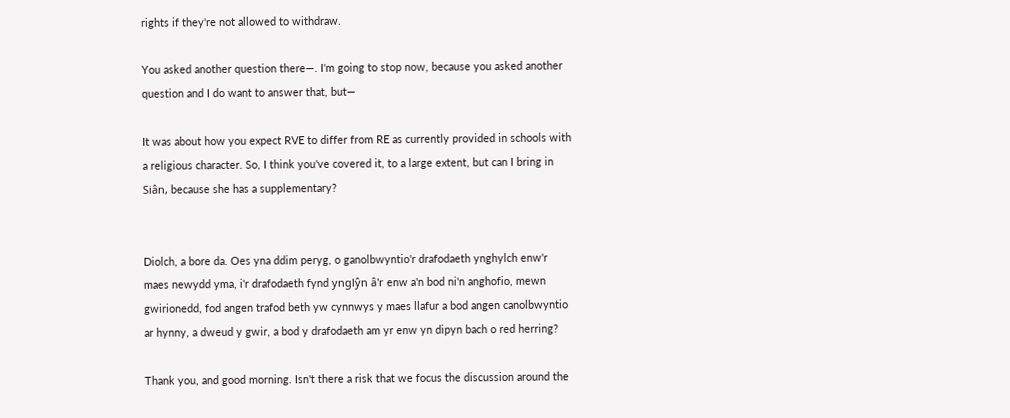rights if they're not allowed to withdraw.

You asked another question there—. I'm going to stop now, because you asked another question and I do want to answer that, but—

It was about how you expect RVE to differ from RE as currently provided in schools with a religious character. So, I think you've covered it, to a large extent, but can I bring in Siân, because she has a supplementary?


Diolch, a bore da. Oes yna ddim peryg, o ganolbwyntio'r drafodaeth ynghylch enw'r maes newydd yma, i'r drafodaeth fynd ynglŷn â'r enw a'n bod ni'n anghofio, mewn gwirionedd, fod angen trafod beth yw cynnwys y maes llafur a bod angen canolbwyntio ar hynny, a dweud y gwir, a bod y drafodaeth am yr enw yn dipyn bach o red herring?

Thank you, and good morning. Isn't there a risk that we focus the discussion around the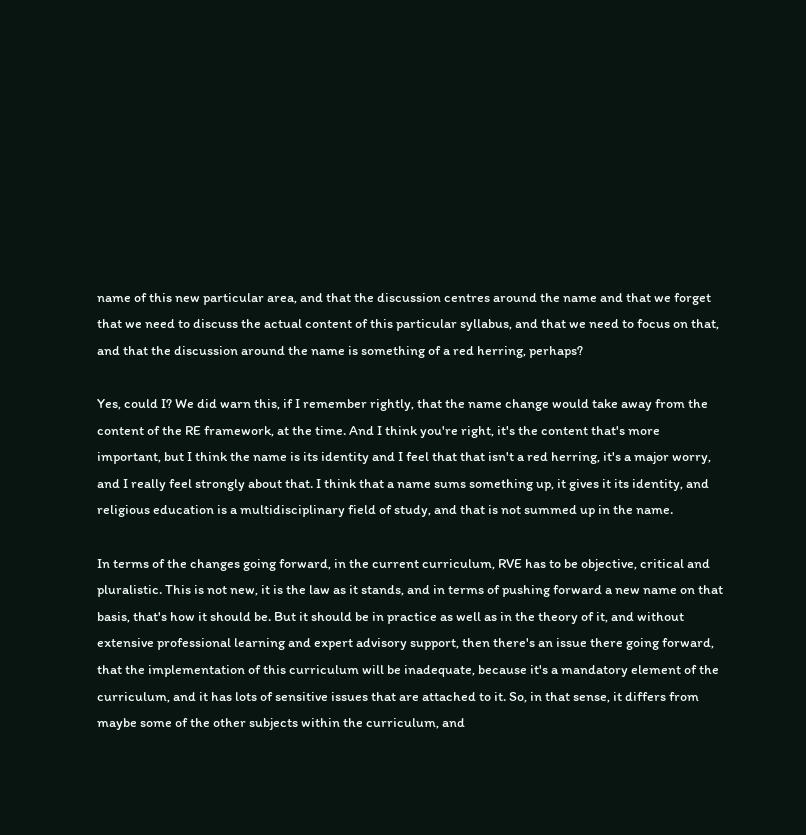name of this new particular area, and that the discussion centres around the name and that we forget that we need to discuss the actual content of this particular syllabus, and that we need to focus on that, and that the discussion around the name is something of a red herring, perhaps?

Yes, could I? We did warn this, if I remember rightly, that the name change would take away from the content of the RE framework, at the time. And I think you're right, it's the content that's more important, but I think the name is its identity and I feel that that isn't a red herring, it's a major worry, and I really feel strongly about that. I think that a name sums something up, it gives it its identity, and religious education is a multidisciplinary field of study, and that is not summed up in the name.

In terms of the changes going forward, in the current curriculum, RVE has to be objective, critical and pluralistic. This is not new, it is the law as it stands, and in terms of pushing forward a new name on that basis, that's how it should be. But it should be in practice as well as in the theory of it, and without extensive professional learning and expert advisory support, then there's an issue there going forward, that the implementation of this curriculum will be inadequate, because it's a mandatory element of the curriculum, and it has lots of sensitive issues that are attached to it. So, in that sense, it differs from maybe some of the other subjects within the curriculum, and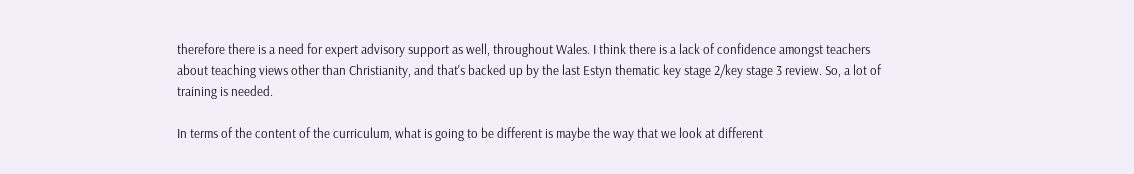therefore there is a need for expert advisory support as well, throughout Wales. I think there is a lack of confidence amongst teachers about teaching views other than Christianity, and that's backed up by the last Estyn thematic key stage 2/key stage 3 review. So, a lot of training is needed.

In terms of the content of the curriculum, what is going to be different is maybe the way that we look at different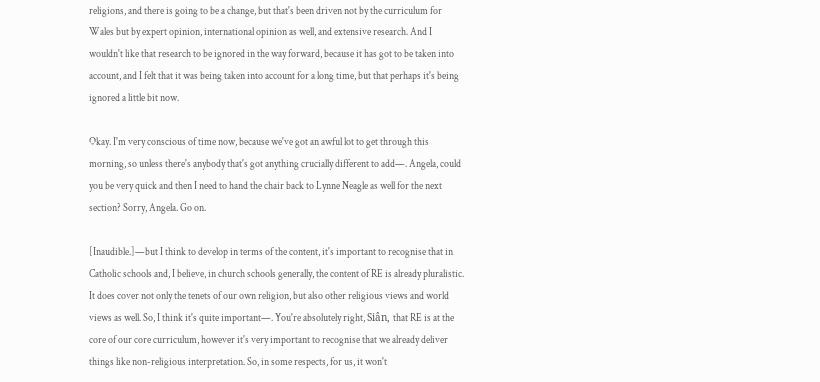religions, and there is going to be a change, but that's been driven not by the curriculum for Wales but by expert opinion, international opinion as well, and extensive research. And I wouldn't like that research to be ignored in the way forward, because it has got to be taken into account, and I felt that it was being taken into account for a long time, but that perhaps it's being ignored a little bit now.

Okay. I'm very conscious of time now, because we've got an awful lot to get through this morning, so unless there's anybody that's got anything crucially different to add—. Angela, could you be very quick and then I need to hand the chair back to Lynne Neagle as well for the next section? Sorry, Angela. Go on.

[Inaudible.]—but I think to develop in terms of the content, it's important to recognise that in Catholic schools and, I believe, in church schools generally, the content of RE is already pluralistic. It does cover not only the tenets of our own religion, but also other religious views and world views as well. So, I think it's quite important—. You're absolutely right, Siân, that RE is at the core of our core curriculum, however it's very important to recognise that we already deliver things like non-religious interpretation. So, in some respects, for us, it won't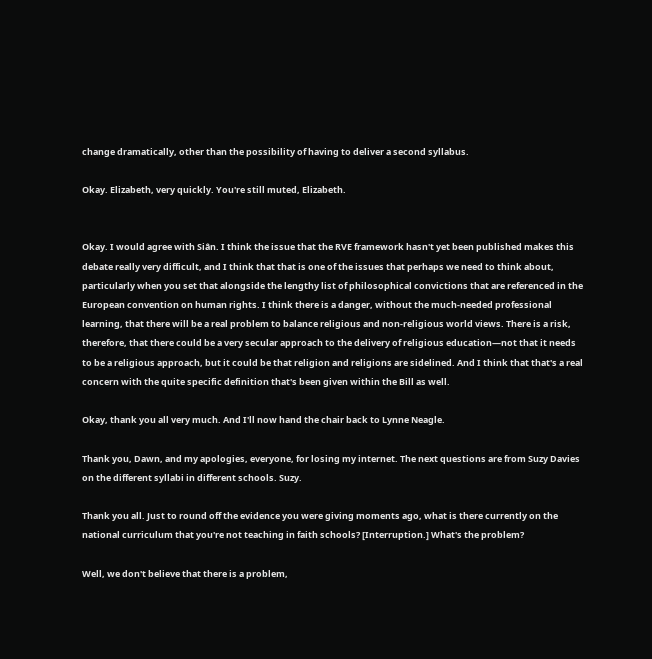change dramatically, other than the possibility of having to deliver a second syllabus.

Okay. Elizabeth, very quickly. You're still muted, Elizabeth.


Okay. I would agree with Siân. I think the issue that the RVE framework hasn't yet been published makes this debate really very difficult, and I think that that is one of the issues that perhaps we need to think about, particularly when you set that alongside the lengthy list of philosophical convictions that are referenced in the European convention on human rights. I think there is a danger, without the much-needed professional learning, that there will be a real problem to balance religious and non-religious world views. There is a risk, therefore, that there could be a very secular approach to the delivery of religious education—not that it needs to be a religious approach, but it could be that religion and religions are sidelined. And I think that that's a real concern with the quite specific definition that's been given within the Bill as well.

Okay, thank you all very much. And I'll now hand the chair back to Lynne Neagle.

Thank you, Dawn, and my apologies, everyone, for losing my internet. The next questions are from Suzy Davies on the different syllabi in different schools. Suzy.

Thank you all. Just to round off the evidence you were giving moments ago, what is there currently on the national curriculum that you're not teaching in faith schools? [Interruption.] What's the problem?

Well, we don't believe that there is a problem,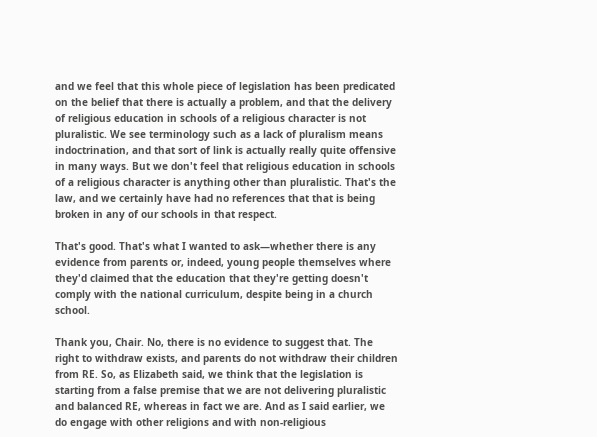and we feel that this whole piece of legislation has been predicated on the belief that there is actually a problem, and that the delivery of religious education in schools of a religious character is not pluralistic. We see terminology such as a lack of pluralism means indoctrination, and that sort of link is actually really quite offensive in many ways. But we don't feel that religious education in schools of a religious character is anything other than pluralistic. That's the law, and we certainly have had no references that that is being broken in any of our schools in that respect.

That's good. That's what I wanted to ask—whether there is any evidence from parents or, indeed, young people themselves where they'd claimed that the education that they're getting doesn't comply with the national curriculum, despite being in a church school.

Thank you, Chair. No, there is no evidence to suggest that. The right to withdraw exists, and parents do not withdraw their children from RE. So, as Elizabeth said, we think that the legislation is starting from a false premise that we are not delivering pluralistic and balanced RE, whereas in fact we are. And as I said earlier, we do engage with other religions and with non-religious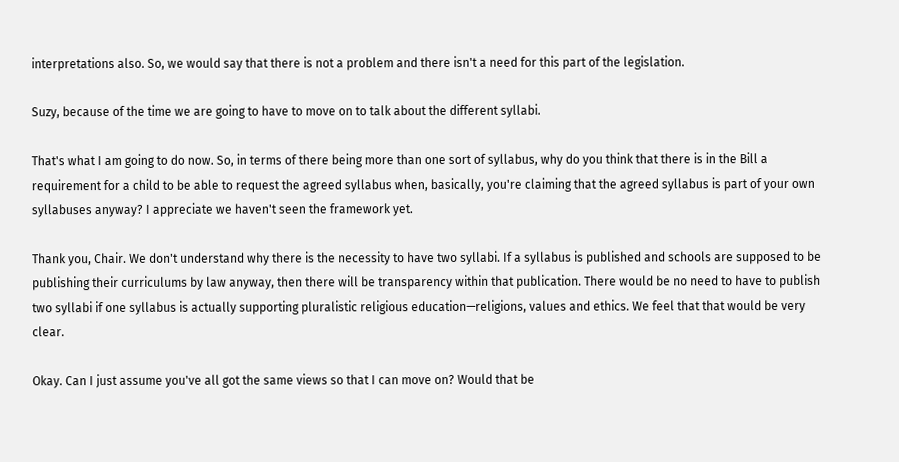interpretations also. So, we would say that there is not a problem and there isn't a need for this part of the legislation.

Suzy, because of the time we are going to have to move on to talk about the different syllabi.

That's what I am going to do now. So, in terms of there being more than one sort of syllabus, why do you think that there is in the Bill a requirement for a child to be able to request the agreed syllabus when, basically, you're claiming that the agreed syllabus is part of your own syllabuses anyway? I appreciate we haven't seen the framework yet.

Thank you, Chair. We don't understand why there is the necessity to have two syllabi. If a syllabus is published and schools are supposed to be publishing their curriculums by law anyway, then there will be transparency within that publication. There would be no need to have to publish two syllabi if one syllabus is actually supporting pluralistic religious education—religions, values and ethics. We feel that that would be very clear.

Okay. Can I just assume you've all got the same views so that I can move on? Would that be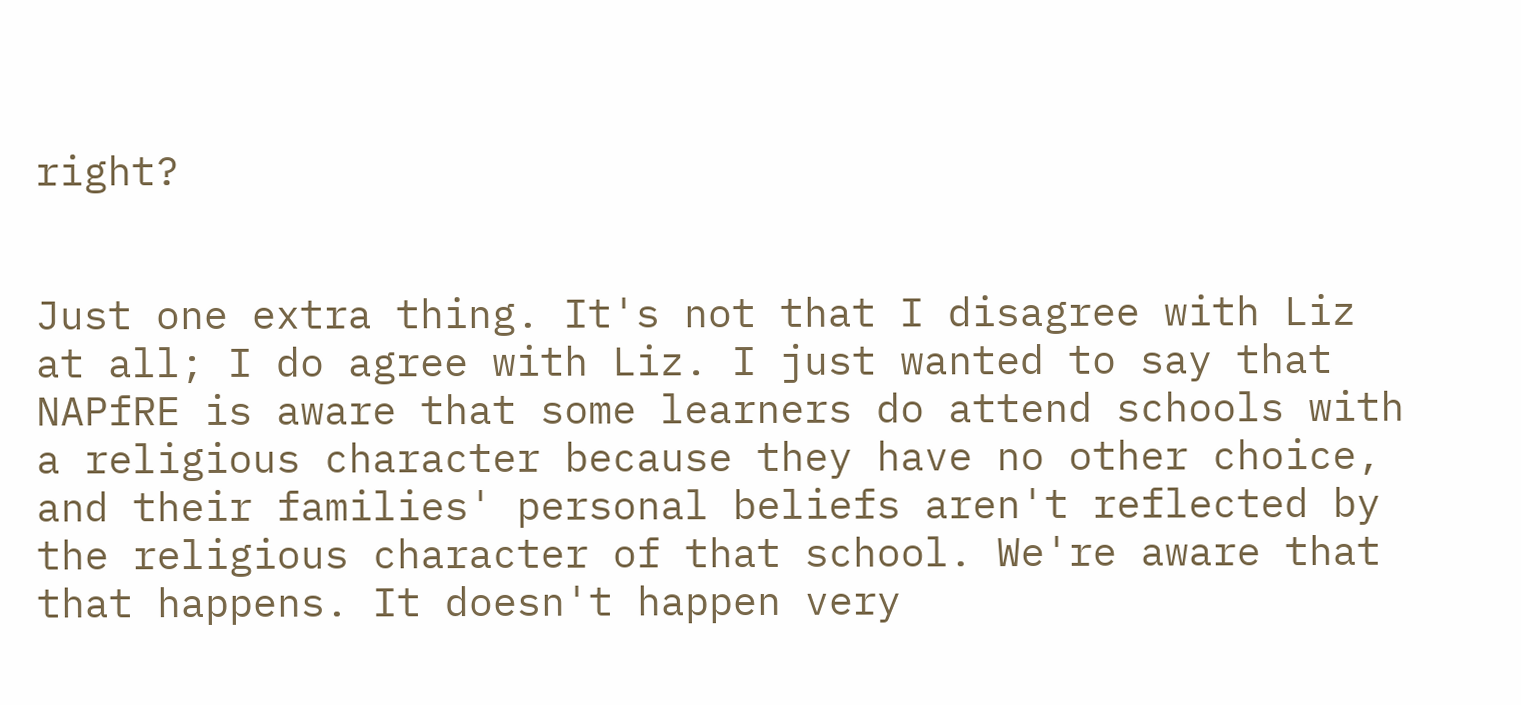right?


Just one extra thing. It's not that I disagree with Liz at all; I do agree with Liz. I just wanted to say that NAPfRE is aware that some learners do attend schools with a religious character because they have no other choice, and their families' personal beliefs aren't reflected by the religious character of that school. We're aware that that happens. It doesn't happen very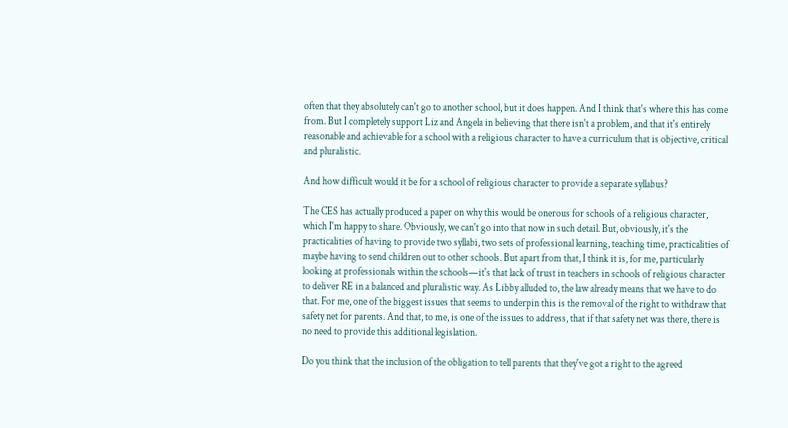often that they absolutely can't go to another school, but it does happen. And I think that's where this has come from. But I completely support Liz and Angela in believing that there isn't a problem, and that it's entirely reasonable and achievable for a school with a religious character to have a curriculum that is objective, critical and pluralistic.

And how difficult would it be for a school of religious character to provide a separate syllabus?

The CES has actually produced a paper on why this would be onerous for schools of a religious character, which I'm happy to share. Obviously, we can't go into that now in such detail. But, obviously, it's the practicalities of having to provide two syllabi, two sets of professional learning, teaching time, practicalities of maybe having to send children out to other schools. But apart from that, I think it is, for me, particularly looking at professionals within the schools—it's that lack of trust in teachers in schools of religious character to deliver RE in a balanced and pluralistic way. As Libby alluded to, the law already means that we have to do that. For me, one of the biggest issues that seems to underpin this is the removal of the right to withdraw that safety net for parents. And that, to me, is one of the issues to address, that if that safety net was there, there is no need to provide this additional legislation.

Do you think that the inclusion of the obligation to tell parents that they've got a right to the agreed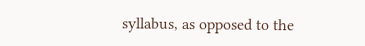syllabus, as opposed to the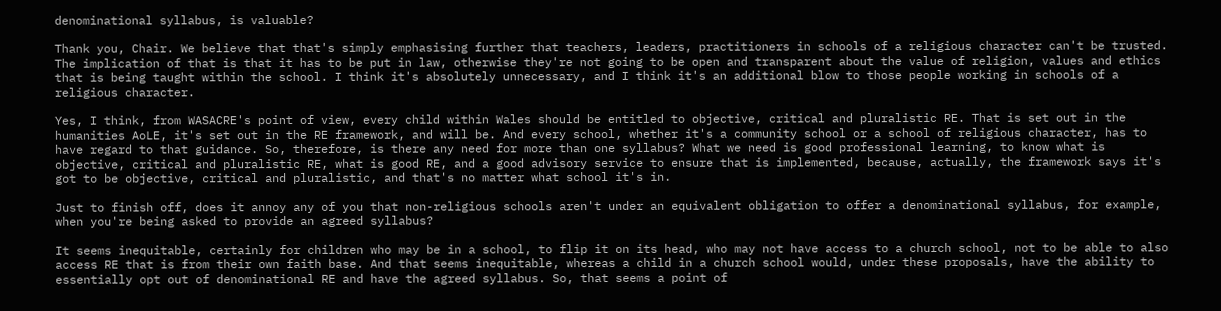denominational syllabus, is valuable?

Thank you, Chair. We believe that that's simply emphasising further that teachers, leaders, practitioners in schools of a religious character can't be trusted. The implication of that is that it has to be put in law, otherwise they're not going to be open and transparent about the value of religion, values and ethics that is being taught within the school. I think it's absolutely unnecessary, and I think it's an additional blow to those people working in schools of a religious character.

Yes, I think, from WASACRE's point of view, every child within Wales should be entitled to objective, critical and pluralistic RE. That is set out in the humanities AoLE, it's set out in the RE framework, and will be. And every school, whether it's a community school or a school of religious character, has to have regard to that guidance. So, therefore, is there any need for more than one syllabus? What we need is good professional learning, to know what is objective, critical and pluralistic RE, what is good RE, and a good advisory service to ensure that is implemented, because, actually, the framework says it's got to be objective, critical and pluralistic, and that's no matter what school it's in.

Just to finish off, does it annoy any of you that non-religious schools aren't under an equivalent obligation to offer a denominational syllabus, for example, when you're being asked to provide an agreed syllabus?

It seems inequitable, certainly for children who may be in a school, to flip it on its head, who may not have access to a church school, not to be able to also access RE that is from their own faith base. And that seems inequitable, whereas a child in a church school would, under these proposals, have the ability to essentially opt out of denominational RE and have the agreed syllabus. So, that seems a point of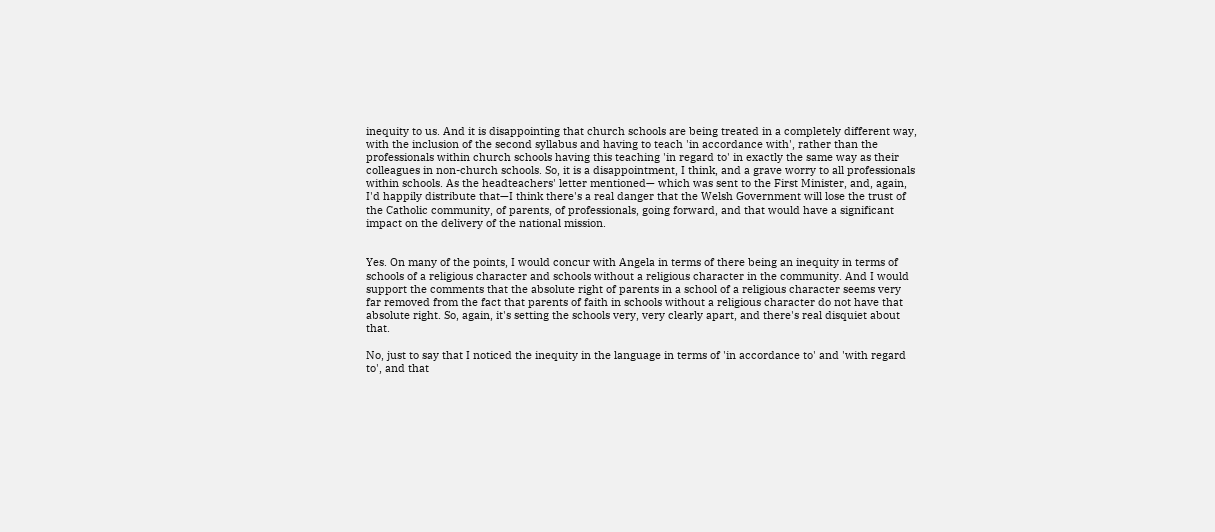inequity to us. And it is disappointing that church schools are being treated in a completely different way, with the inclusion of the second syllabus and having to teach 'in accordance with', rather than the professionals within church schools having this teaching 'in regard to' in exactly the same way as their colleagues in non-church schools. So, it is a disappointment, I think, and a grave worry to all professionals within schools. As the headteachers' letter mentioned— which was sent to the First Minister, and, again, I'd happily distribute that—I think there's a real danger that the Welsh Government will lose the trust of the Catholic community, of parents, of professionals, going forward, and that would have a significant impact on the delivery of the national mission.


Yes. On many of the points, I would concur with Angela in terms of there being an inequity in terms of schools of a religious character and schools without a religious character in the community. And I would support the comments that the absolute right of parents in a school of a religious character seems very far removed from the fact that parents of faith in schools without a religious character do not have that absolute right. So, again, it's setting the schools very, very clearly apart, and there's real disquiet about that.

No, just to say that I noticed the inequity in the language in terms of 'in accordance to' and 'with regard to', and that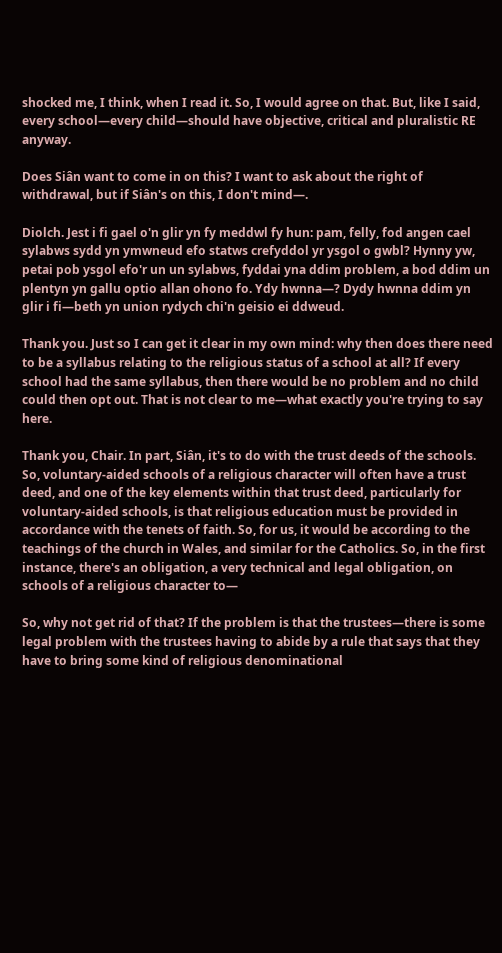shocked me, I think, when I read it. So, I would agree on that. But, like I said, every school—every child—should have objective, critical and pluralistic RE anyway.

Does Siân want to come in on this? I want to ask about the right of withdrawal, but if Siân's on this, I don't mind—.

Diolch. Jest i fi gael o'n glir yn fy meddwl fy hun: pam, felly, fod angen cael sylabws sydd yn ymwneud efo statws crefyddol yr ysgol o gwbl? Hynny yw, petai pob ysgol efo'r un un sylabws, fyddai yna ddim problem, a bod ddim un plentyn yn gallu optio allan ohono fo. Ydy hwnna—? Dydy hwnna ddim yn glir i fi—beth yn union rydych chi'n geisio ei ddweud.

Thank you. Just so I can get it clear in my own mind: why then does there need to be a syllabus relating to the religious status of a school at all? If every school had the same syllabus, then there would be no problem and no child could then opt out. That is not clear to me—what exactly you're trying to say here.

Thank you, Chair. In part, Siân, it's to do with the trust deeds of the schools. So, voluntary-aided schools of a religious character will often have a trust deed, and one of the key elements within that trust deed, particularly for voluntary-aided schools, is that religious education must be provided in accordance with the tenets of faith. So, for us, it would be according to the teachings of the church in Wales, and similar for the Catholics. So, in the first instance, there's an obligation, a very technical and legal obligation, on schools of a religious character to—

So, why not get rid of that? If the problem is that the trustees—there is some legal problem with the trustees having to abide by a rule that says that they have to bring some kind of religious denominational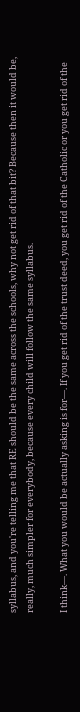syllabus, and you're telling me that RE should be the same across the schools, why not get rid of that bit? Because then it would be, really, much simpler for everybody, because every child will follow the same syllabus.

I think—. What you would be actually asking is for—. If you get rid of the trust deed, you get rid of the Catholic or you get rid of the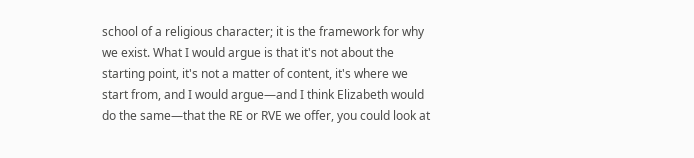school of a religious character; it is the framework for why we exist. What I would argue is that it's not about the starting point, it's not a matter of content, it's where we start from, and I would argue—and I think Elizabeth would do the same—that the RE or RVE we offer, you could look at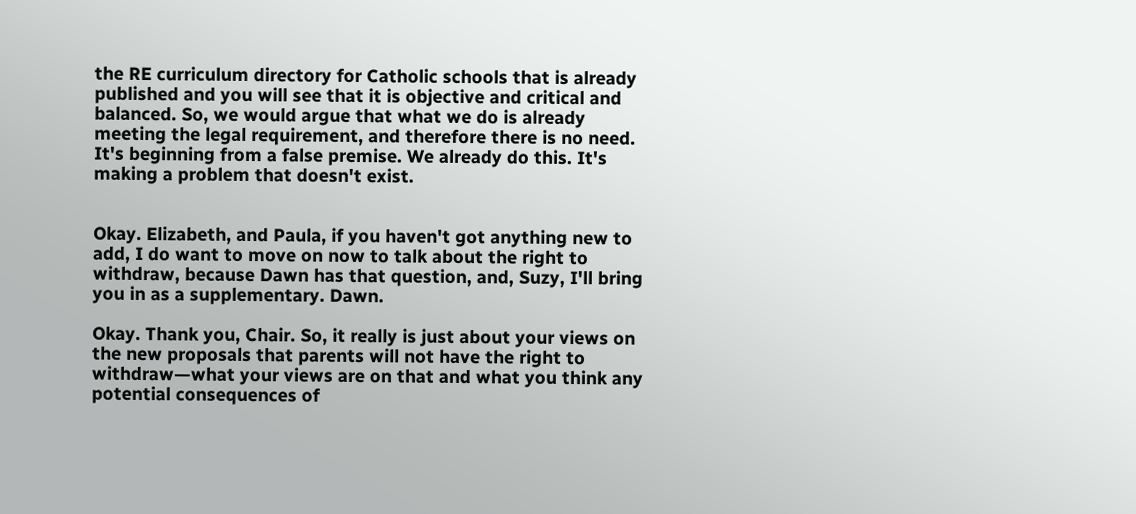the RE curriculum directory for Catholic schools that is already published and you will see that it is objective and critical and balanced. So, we would argue that what we do is already meeting the legal requirement, and therefore there is no need. It's beginning from a false premise. We already do this. It's making a problem that doesn't exist.


Okay. Elizabeth, and Paula, if you haven't got anything new to add, I do want to move on now to talk about the right to withdraw, because Dawn has that question, and, Suzy, I'll bring you in as a supplementary. Dawn.

Okay. Thank you, Chair. So, it really is just about your views on the new proposals that parents will not have the right to withdraw—what your views are on that and what you think any potential consequences of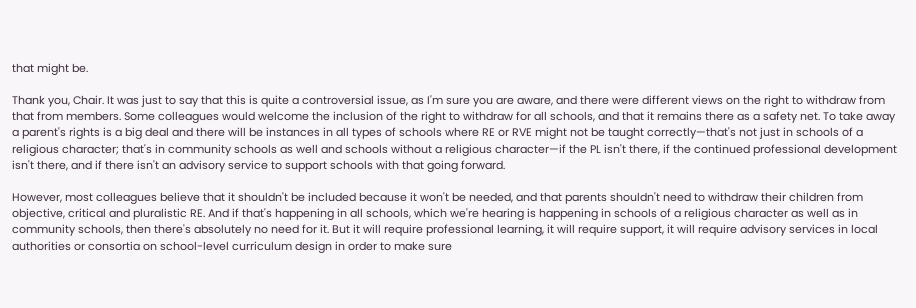that might be.

Thank you, Chair. It was just to say that this is quite a controversial issue, as I'm sure you are aware, and there were different views on the right to withdraw from that from members. Some colleagues would welcome the inclusion of the right to withdraw for all schools, and that it remains there as a safety net. To take away a parent's rights is a big deal and there will be instances in all types of schools where RE or RVE might not be taught correctly—that's not just in schools of a religious character; that's in community schools as well and schools without a religious character—if the PL isn't there, if the continued professional development isn't there, and if there isn't an advisory service to support schools with that going forward.

However, most colleagues believe that it shouldn't be included because it won't be needed, and that parents shouldn't need to withdraw their children from objective, critical and pluralistic RE. And if that's happening in all schools, which we're hearing is happening in schools of a religious character as well as in community schools, then there's absolutely no need for it. But it will require professional learning, it will require support, it will require advisory services in local authorities or consortia on school-level curriculum design in order to make sure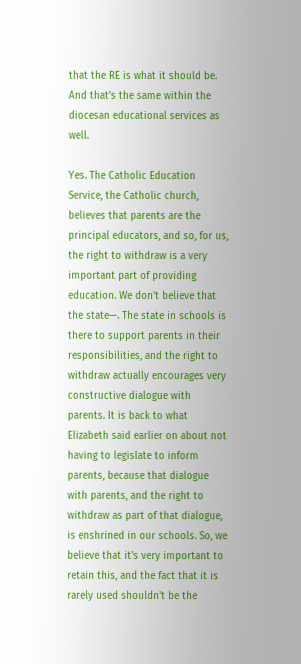that the RE is what it should be. And that's the same within the diocesan educational services as well.

Yes. The Catholic Education Service, the Catholic church, believes that parents are the principal educators, and so, for us, the right to withdraw is a very important part of providing education. We don't believe that the state—. The state in schools is there to support parents in their responsibilities, and the right to withdraw actually encourages very constructive dialogue with parents. It is back to what Elizabeth said earlier on about not having to legislate to inform parents, because that dialogue with parents, and the right to withdraw as part of that dialogue, is enshrined in our schools. So, we believe that it's very important to retain this, and the fact that it is rarely used shouldn't be the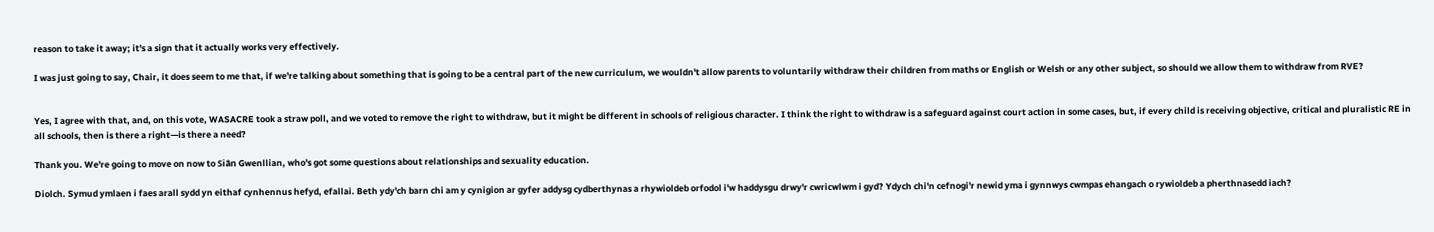reason to take it away; it's a sign that it actually works very effectively.

I was just going to say, Chair, it does seem to me that, if we're talking about something that is going to be a central part of the new curriculum, we wouldn't allow parents to voluntarily withdraw their children from maths or English or Welsh or any other subject, so should we allow them to withdraw from RVE?


Yes, I agree with that, and, on this vote, WASACRE took a straw poll, and we voted to remove the right to withdraw, but it might be different in schools of religious character. I think the right to withdraw is a safeguard against court action in some cases, but, if every child is receiving objective, critical and pluralistic RE in all schools, then is there a right—is there a need?

Thank you. We're going to move on now to Siân Gwenllian, who's got some questions about relationships and sexuality education.

Diolch. Symud ymlaen i faes arall sydd yn eithaf cynhennus hefyd, efallai. Beth ydy'ch barn chi am y cynigion ar gyfer addysg cydberthynas a rhywioldeb orfodol i'w haddysgu drwy'r cwricwlwm i gyd? Ydych chi'n cefnogi'r newid yma i gynnwys cwmpas ehangach o rywioldeb a pherthnasedd iach?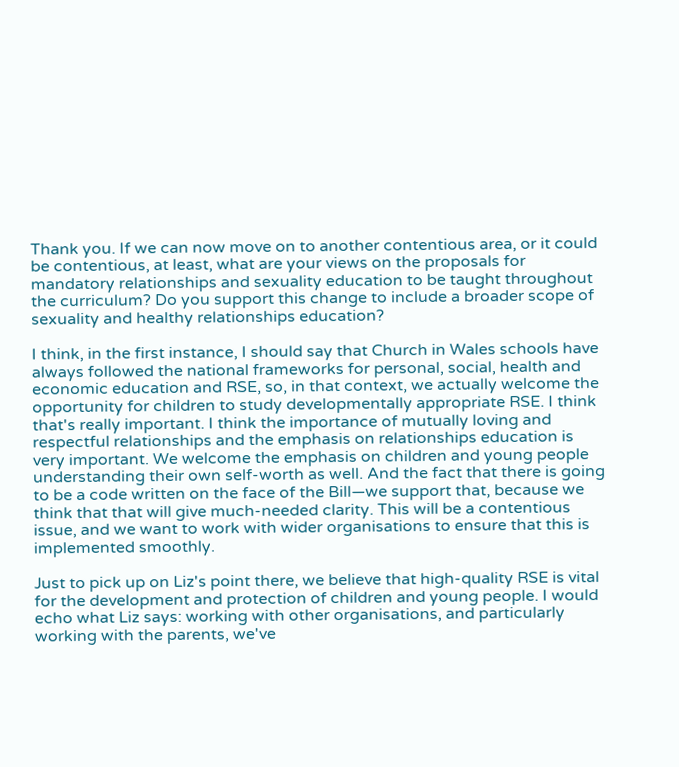Thank you. If we can now move on to another contentious area, or it could be contentious, at least, what are your views on the proposals for mandatory relationships and sexuality education to be taught throughout the curriculum? Do you support this change to include a broader scope of sexuality and healthy relationships education?

I think, in the first instance, I should say that Church in Wales schools have always followed the national frameworks for personal, social, health and economic education and RSE, so, in that context, we actually welcome the opportunity for children to study developmentally appropriate RSE. I think that's really important. I think the importance of mutually loving and respectful relationships and the emphasis on relationships education is very important. We welcome the emphasis on children and young people understanding their own self-worth as well. And the fact that there is going to be a code written on the face of the Bill—we support that, because we think that that will give much-needed clarity. This will be a contentious issue, and we want to work with wider organisations to ensure that this is implemented smoothly.

Just to pick up on Liz's point there, we believe that high-quality RSE is vital for the development and protection of children and young people. I would echo what Liz says: working with other organisations, and particularly working with the parents, we've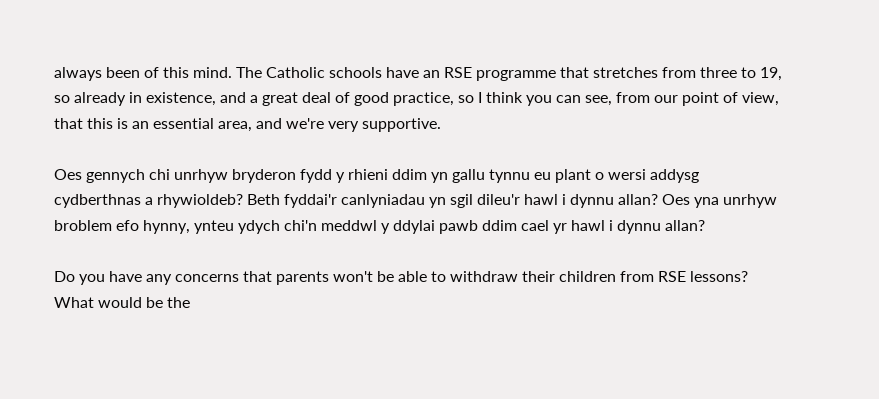always been of this mind. The Catholic schools have an RSE programme that stretches from three to 19, so already in existence, and a great deal of good practice, so I think you can see, from our point of view, that this is an essential area, and we're very supportive.

Oes gennych chi unrhyw bryderon fydd y rhieni ddim yn gallu tynnu eu plant o wersi addysg cydberthnas a rhywioldeb? Beth fyddai'r canlyniadau yn sgil dileu'r hawl i dynnu allan? Oes yna unrhyw broblem efo hynny, ynteu ydych chi'n meddwl y ddylai pawb ddim cael yr hawl i dynnu allan?

Do you have any concerns that parents won't be able to withdraw their children from RSE lessons? What would be the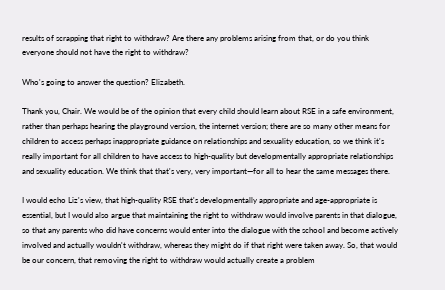results of scrapping that right to withdraw? Are there any problems arising from that, or do you think everyone should not have the right to withdraw?

Who's going to answer the question? Elizabeth.

Thank you, Chair. We would be of the opinion that every child should learn about RSE in a safe environment, rather than perhaps hearing the playground version, the internet version; there are so many other means for children to access perhaps inappropriate guidance on relationships and sexuality education, so we think it's really important for all children to have access to high-quality but developmentally appropriate relationships and sexuality education. We think that that's very, very important—for all to hear the same messages there.

I would echo Liz's view, that high-quality RSE that's developmentally appropriate and age-appropriate is essential, but I would also argue that maintaining the right to withdraw would involve parents in that dialogue, so that any parents who did have concerns would enter into the dialogue with the school and become actively involved and actually wouldn't withdraw, whereas they might do if that right were taken away. So, that would be our concern, that removing the right to withdraw would actually create a problem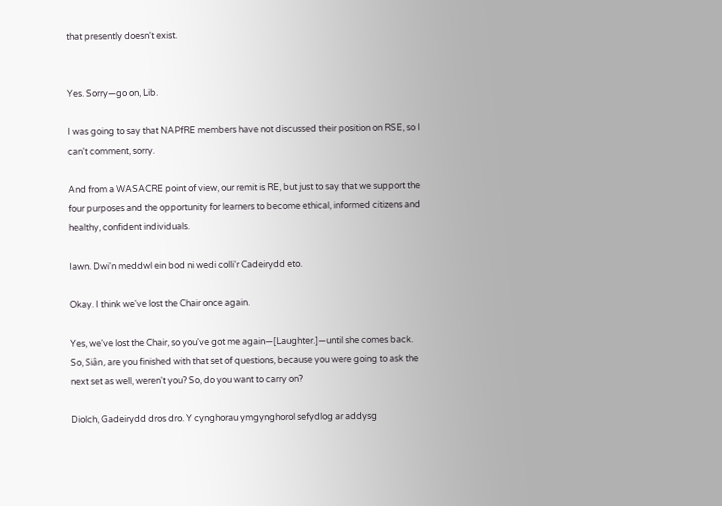that presently doesn't exist.


Yes. Sorry—go on, Lib.

I was going to say that NAPfRE members have not discussed their position on RSE, so I can't comment, sorry.

And from a WASACRE point of view, our remit is RE, but just to say that we support the four purposes and the opportunity for learners to become ethical, informed citizens and healthy, confident individuals.

Iawn. Dwi'n meddwl ein bod ni wedi colli'r Cadeirydd eto.

Okay. I think we've lost the Chair once again.

Yes, we've lost the Chair, so you've got me again—[Laughter.]—until she comes back. So, Siân, are you finished with that set of questions, because you were going to ask the next set as well, weren't you? So, do you want to carry on?

Diolch, Gadeirydd dros dro. Y cynghorau ymgynghorol sefydlog ar addysg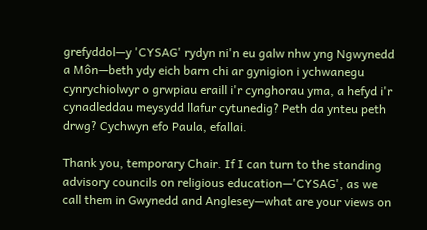grefyddol—y 'CYSAG' rydyn ni'n eu galw nhw yng Ngwynedd a Môn—beth ydy eich barn chi ar gynigion i ychwanegu cynrychiolwyr o grwpiau eraill i'r cynghorau yma, a hefyd i'r cynadleddau meysydd llafur cytunedig? Peth da ynteu peth drwg? Cychwyn efo Paula, efallai.

Thank you, temporary Chair. If I can turn to the standing advisory councils on religious education—'CYSAG', as we call them in Gwynedd and Anglesey—what are your views on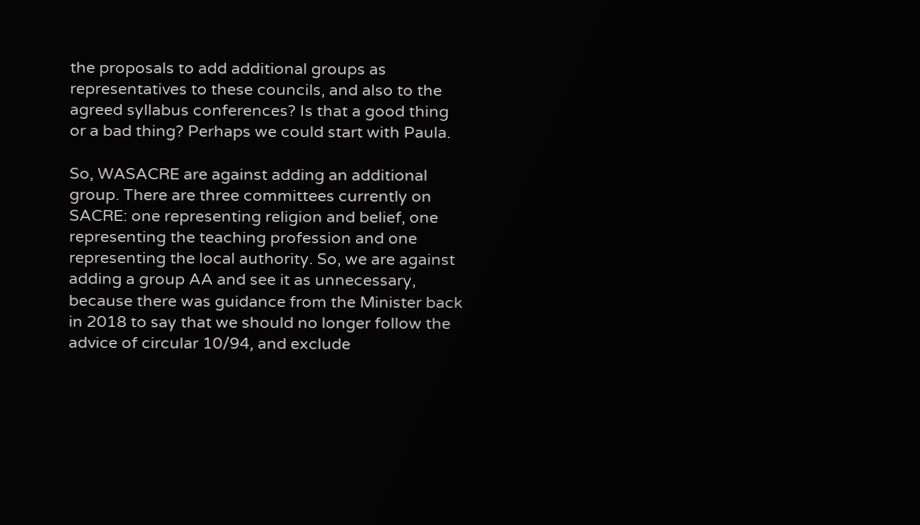the proposals to add additional groups as representatives to these councils, and also to the agreed syllabus conferences? Is that a good thing or a bad thing? Perhaps we could start with Paula.

So, WASACRE are against adding an additional group. There are three committees currently on SACRE: one representing religion and belief, one representing the teaching profession and one representing the local authority. So, we are against adding a group AA and see it as unnecessary, because there was guidance from the Minister back in 2018 to say that we should no longer follow the advice of circular 10/94, and exclude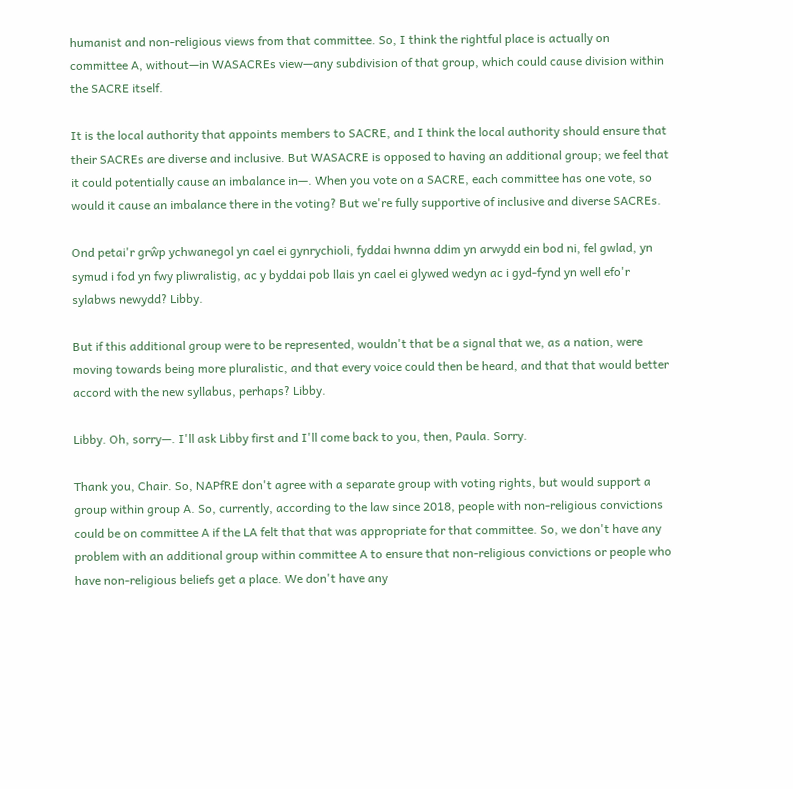humanist and non-religious views from that committee. So, I think the rightful place is actually on committee A, without—in WASACREs view—any subdivision of that group, which could cause division within the SACRE itself.

It is the local authority that appoints members to SACRE, and I think the local authority should ensure that their SACREs are diverse and inclusive. But WASACRE is opposed to having an additional group; we feel that it could potentially cause an imbalance in—. When you vote on a SACRE, each committee has one vote, so would it cause an imbalance there in the voting? But we're fully supportive of inclusive and diverse SACREs.

Ond petai'r grŵp ychwanegol yn cael ei gynrychioli, fyddai hwnna ddim yn arwydd ein bod ni, fel gwlad, yn symud i fod yn fwy pliwralistig, ac y byddai pob llais yn cael ei glywed wedyn ac i gyd-fynd yn well efo'r sylabws newydd? Libby.

But if this additional group were to be represented, wouldn't that be a signal that we, as a nation, were moving towards being more pluralistic, and that every voice could then be heard, and that that would better accord with the new syllabus, perhaps? Libby.

Libby. Oh, sorry—. I'll ask Libby first and I'll come back to you, then, Paula. Sorry.

Thank you, Chair. So, NAPfRE don't agree with a separate group with voting rights, but would support a group within group A. So, currently, according to the law since 2018, people with non-religious convictions could be on committee A if the LA felt that that was appropriate for that committee. So, we don't have any problem with an additional group within committee A to ensure that non-religious convictions or people who have non-religious beliefs get a place. We don't have any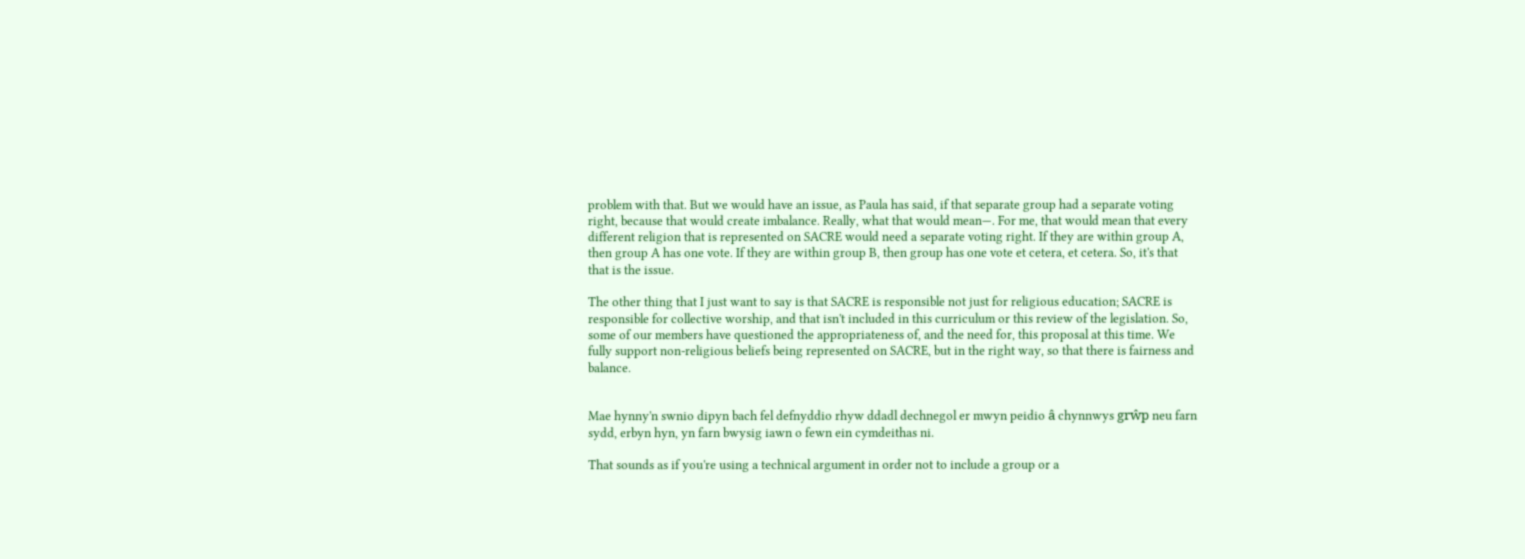problem with that. But we would have an issue, as Paula has said, if that separate group had a separate voting right, because that would create imbalance. Really, what that would mean—. For me, that would mean that every different religion that is represented on SACRE would need a separate voting right. If they are within group A, then group A has one vote. If they are within group B, then group has one vote et cetera, et cetera. So, it's that that is the issue.

The other thing that I just want to say is that SACRE is responsible not just for religious education; SACRE is responsible for collective worship, and that isn't included in this curriculum or this review of the legislation. So, some of our members have questioned the appropriateness of, and the need for, this proposal at this time. We fully support non-religious beliefs being represented on SACRE, but in the right way, so that there is fairness and balance.


Mae hynny'n swnio dipyn bach fel defnyddio rhyw ddadl dechnegol er mwyn peidio â chynnwys grŵp neu farn sydd, erbyn hyn, yn farn bwysig iawn o fewn ein cymdeithas ni.

That sounds as if you're using a technical argument in order not to include a group or a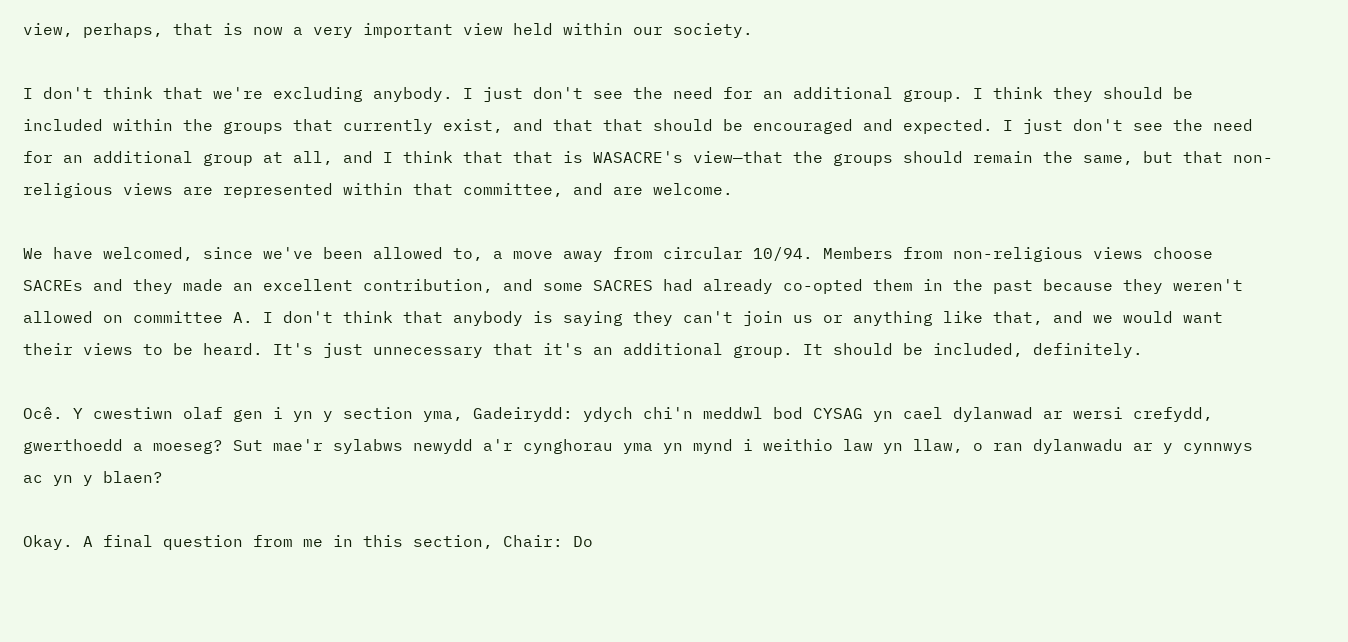view, perhaps, that is now a very important view held within our society.

I don't think that we're excluding anybody. I just don't see the need for an additional group. I think they should be included within the groups that currently exist, and that that should be encouraged and expected. I just don't see the need for an additional group at all, and I think that that is WASACRE's view—that the groups should remain the same, but that non-religious views are represented within that committee, and are welcome.

We have welcomed, since we've been allowed to, a move away from circular 10/94. Members from non-religious views choose SACREs and they made an excellent contribution, and some SACRES had already co-opted them in the past because they weren't allowed on committee A. I don't think that anybody is saying they can't join us or anything like that, and we would want their views to be heard. It's just unnecessary that it's an additional group. It should be included, definitely.

Ocê. Y cwestiwn olaf gen i yn y section yma, Gadeirydd: ydych chi'n meddwl bod CYSAG yn cael dylanwad ar wersi crefydd, gwerthoedd a moeseg? Sut mae'r sylabws newydd a'r cynghorau yma yn mynd i weithio law yn llaw, o ran dylanwadu ar y cynnwys ac yn y blaen?

Okay. A final question from me in this section, Chair: Do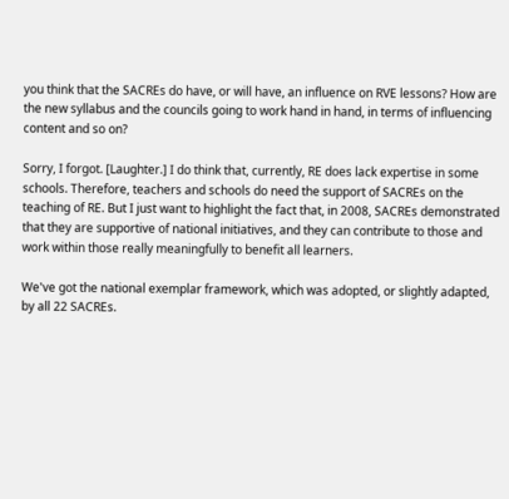you think that the SACREs do have, or will have, an influence on RVE lessons? How are the new syllabus and the councils going to work hand in hand, in terms of influencing content and so on?

Sorry, I forgot. [Laughter.] I do think that, currently, RE does lack expertise in some schools. Therefore, teachers and schools do need the support of SACREs on the teaching of RE. But I just want to highlight the fact that, in 2008, SACREs demonstrated that they are supportive of national initiatives, and they can contribute to those and work within those really meaningfully to benefit all learners.

We've got the national exemplar framework, which was adopted, or slightly adapted, by all 22 SACREs.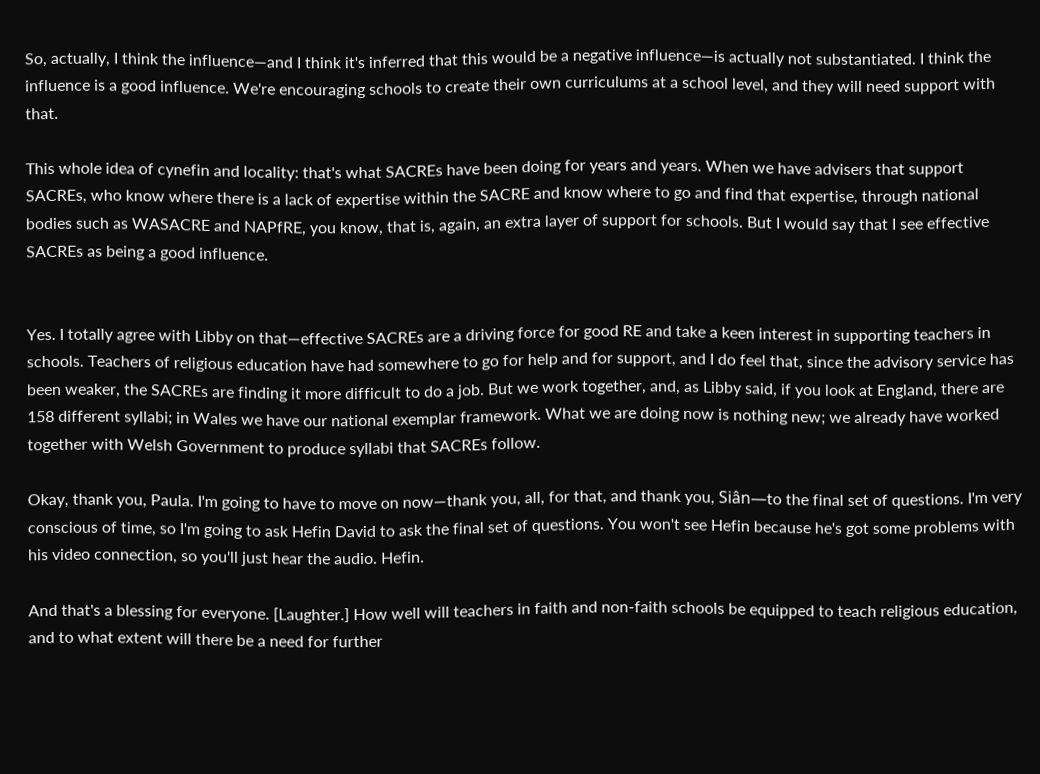So, actually, I think the influence—and I think it's inferred that this would be a negative influence—is actually not substantiated. I think the influence is a good influence. We're encouraging schools to create their own curriculums at a school level, and they will need support with that.

This whole idea of cynefin and locality: that's what SACREs have been doing for years and years. When we have advisers that support SACREs, who know where there is a lack of expertise within the SACRE and know where to go and find that expertise, through national bodies such as WASACRE and NAPfRE, you know, that is, again, an extra layer of support for schools. But I would say that I see effective SACREs as being a good influence.


Yes. I totally agree with Libby on that—effective SACREs are a driving force for good RE and take a keen interest in supporting teachers in schools. Teachers of religious education have had somewhere to go for help and for support, and I do feel that, since the advisory service has been weaker, the SACREs are finding it more difficult to do a job. But we work together, and, as Libby said, if you look at England, there are 158 different syllabi; in Wales we have our national exemplar framework. What we are doing now is nothing new; we already have worked together with Welsh Government to produce syllabi that SACREs follow.

Okay, thank you, Paula. I'm going to have to move on now—thank you, all, for that, and thank you, Siân—to the final set of questions. I'm very conscious of time, so I'm going to ask Hefin David to ask the final set of questions. You won't see Hefin because he's got some problems with his video connection, so you'll just hear the audio. Hefin.

And that's a blessing for everyone. [Laughter.] How well will teachers in faith and non-faith schools be equipped to teach religious education, and to what extent will there be a need for further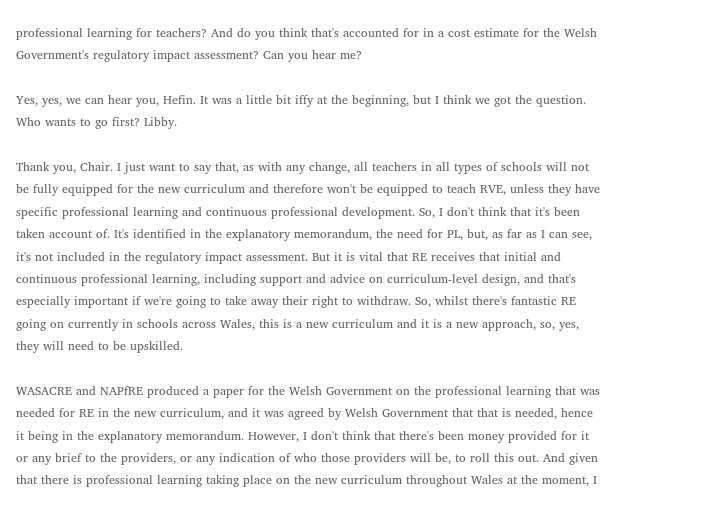professional learning for teachers? And do you think that's accounted for in a cost estimate for the Welsh Government's regulatory impact assessment? Can you hear me?

Yes, yes, we can hear you, Hefin. It was a little bit iffy at the beginning, but I think we got the question. Who wants to go first? Libby.

Thank you, Chair. I just want to say that, as with any change, all teachers in all types of schools will not be fully equipped for the new curriculum and therefore won't be equipped to teach RVE, unless they have specific professional learning and continuous professional development. So, I don't think that it's been taken account of. It's identified in the explanatory memorandum, the need for PL, but, as far as I can see, it's not included in the regulatory impact assessment. But it is vital that RE receives that initial and continuous professional learning, including support and advice on curriculum-level design, and that's especially important if we're going to take away their right to withdraw. So, whilst there's fantastic RE going on currently in schools across Wales, this is a new curriculum and it is a new approach, so, yes, they will need to be upskilled.

WASACRE and NAPfRE produced a paper for the Welsh Government on the professional learning that was needed for RE in the new curriculum, and it was agreed by Welsh Government that that is needed, hence it being in the explanatory memorandum. However, I don't think that there's been money provided for it or any brief to the providers, or any indication of who those providers will be, to roll this out. And given that there is professional learning taking place on the new curriculum throughout Wales at the moment, I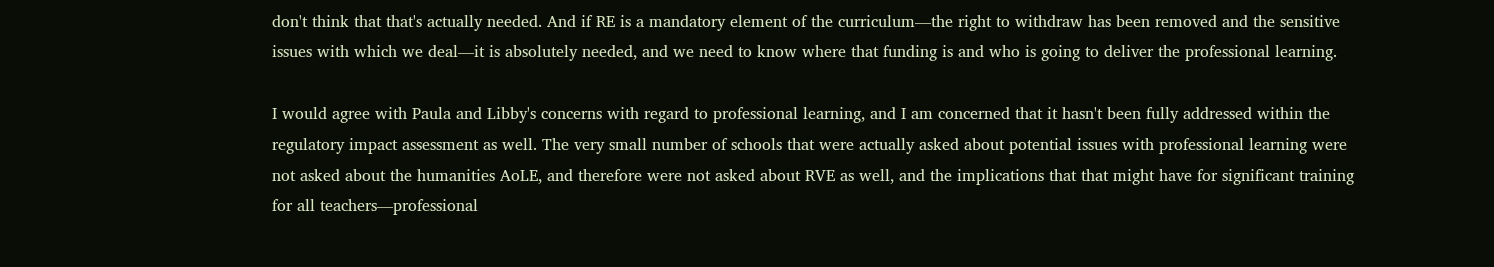don't think that that's actually needed. And if RE is a mandatory element of the curriculum—the right to withdraw has been removed and the sensitive issues with which we deal—it is absolutely needed, and we need to know where that funding is and who is going to deliver the professional learning.

I would agree with Paula and Libby's concerns with regard to professional learning, and I am concerned that it hasn't been fully addressed within the regulatory impact assessment as well. The very small number of schools that were actually asked about potential issues with professional learning were not asked about the humanities AoLE, and therefore were not asked about RVE as well, and the implications that that might have for significant training for all teachers—professional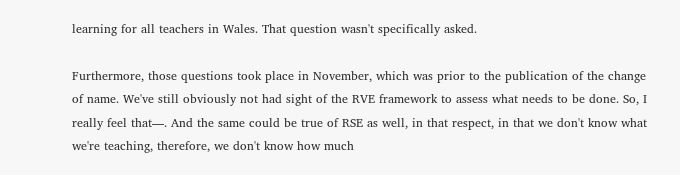learning for all teachers in Wales. That question wasn't specifically asked.

Furthermore, those questions took place in November, which was prior to the publication of the change of name. We've still obviously not had sight of the RVE framework to assess what needs to be done. So, I really feel that—. And the same could be true of RSE as well, in that respect, in that we don't know what we're teaching, therefore, we don't know how much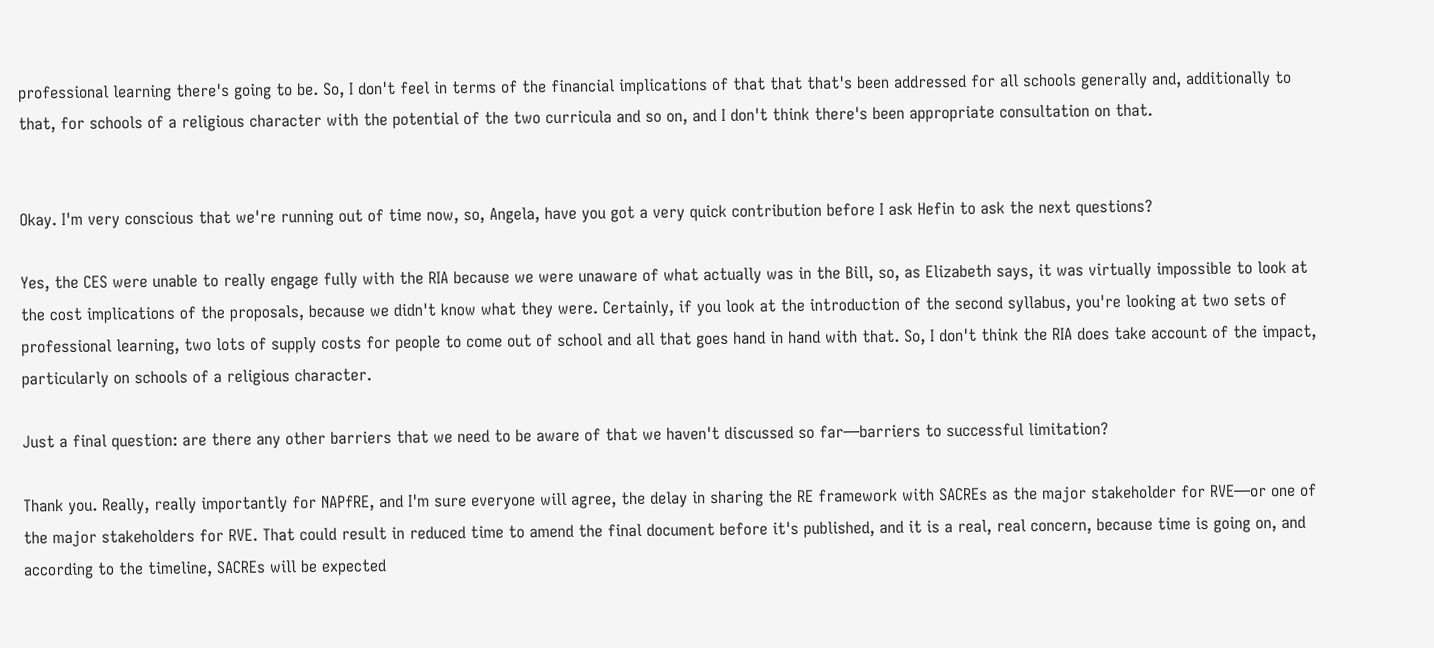professional learning there's going to be. So, I don't feel in terms of the financial implications of that that that's been addressed for all schools generally and, additionally to that, for schools of a religious character with the potential of the two curricula and so on, and I don't think there's been appropriate consultation on that.


Okay. I'm very conscious that we're running out of time now, so, Angela, have you got a very quick contribution before I ask Hefin to ask the next questions?

Yes, the CES were unable to really engage fully with the RIA because we were unaware of what actually was in the Bill, so, as Elizabeth says, it was virtually impossible to look at the cost implications of the proposals, because we didn't know what they were. Certainly, if you look at the introduction of the second syllabus, you're looking at two sets of professional learning, two lots of supply costs for people to come out of school and all that goes hand in hand with that. So, I don't think the RIA does take account of the impact, particularly on schools of a religious character.

Just a final question: are there any other barriers that we need to be aware of that we haven't discussed so far—barriers to successful limitation?

Thank you. Really, really importantly for NAPfRE, and I'm sure everyone will agree, the delay in sharing the RE framework with SACREs as the major stakeholder for RVE—or one of the major stakeholders for RVE. That could result in reduced time to amend the final document before it's published, and it is a real, real concern, because time is going on, and according to the timeline, SACREs will be expected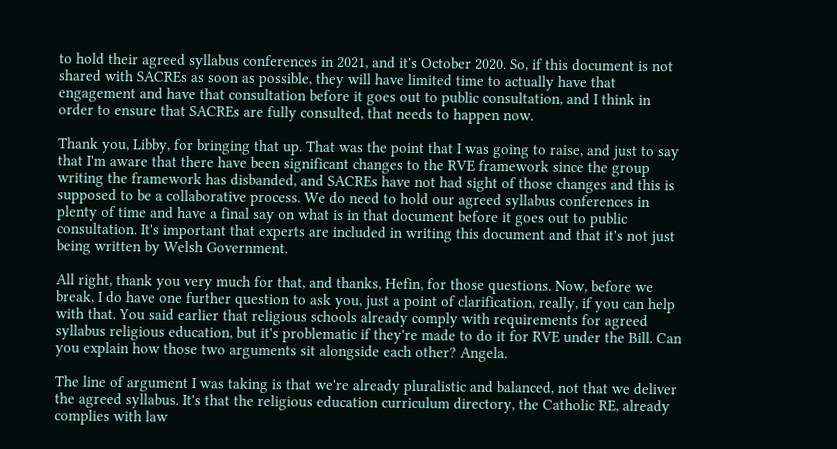to hold their agreed syllabus conferences in 2021, and it's October 2020. So, if this document is not shared with SACREs as soon as possible, they will have limited time to actually have that engagement and have that consultation before it goes out to public consultation, and I think in order to ensure that SACREs are fully consulted, that needs to happen now.

Thank you, Libby, for bringing that up. That was the point that I was going to raise, and just to say that I'm aware that there have been significant changes to the RVE framework since the group writing the framework has disbanded, and SACREs have not had sight of those changes and this is supposed to be a collaborative process. We do need to hold our agreed syllabus conferences in plenty of time and have a final say on what is in that document before it goes out to public consultation. It's important that experts are included in writing this document and that it's not just being written by Welsh Government.

All right, thank you very much for that, and thanks, Hefin, for those questions. Now, before we break, I do have one further question to ask you, just a point of clarification, really, if you can help with that. You said earlier that religious schools already comply with requirements for agreed syllabus religious education, but it's problematic if they're made to do it for RVE under the Bill. Can you explain how those two arguments sit alongside each other? Angela.

The line of argument I was taking is that we're already pluralistic and balanced, not that we deliver the agreed syllabus. It's that the religious education curriculum directory, the Catholic RE, already complies with law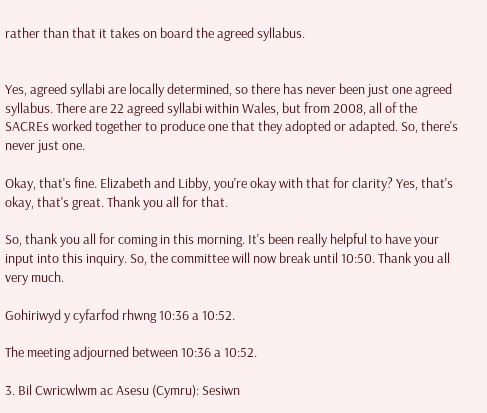rather than that it takes on board the agreed syllabus.


Yes, agreed syllabi are locally determined, so there has never been just one agreed syllabus. There are 22 agreed syllabi within Wales, but from 2008, all of the SACREs worked together to produce one that they adopted or adapted. So, there's never just one.

Okay, that's fine. Elizabeth and Libby, you're okay with that for clarity? Yes, that's okay, that's great. Thank you all for that.

So, thank you all for coming in this morning. It's been really helpful to have your input into this inquiry. So, the committee will now break until 10:50. Thank you all very much.

Gohiriwyd y cyfarfod rhwng 10:36 a 10:52.

The meeting adjourned between 10:36 a 10:52.

3. Bil Cwricwlwm ac Asesu (Cymru): Sesiwn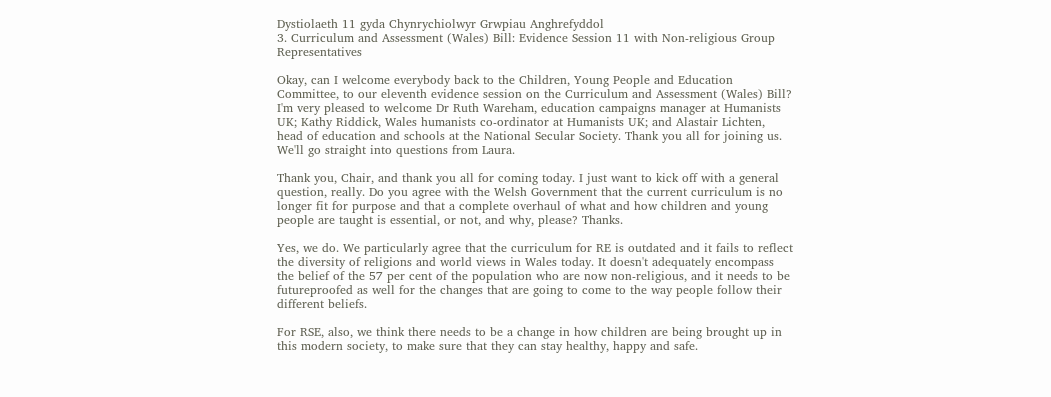Dystiolaeth 11 gyda Chynrychiolwyr Grwpiau Anghrefyddol
3. Curriculum and Assessment (Wales) Bill: Evidence Session 11 with Non-religious Group Representatives

Okay, can I welcome everybody back to the Children, Young People and Education Committee, to our eleventh evidence session on the Curriculum and Assessment (Wales) Bill? I'm very pleased to welcome Dr Ruth Wareham, education campaigns manager at Humanists UK; Kathy Riddick, Wales humanists co-ordinator at Humanists UK; and Alastair Lichten, head of education and schools at the National Secular Society. Thank you all for joining us. We'll go straight into questions from Laura.

Thank you, Chair, and thank you all for coming today. I just want to kick off with a general question, really. Do you agree with the Welsh Government that the current curriculum is no longer fit for purpose and that a complete overhaul of what and how children and young people are taught is essential, or not, and why, please? Thanks.

Yes, we do. We particularly agree that the curriculum for RE is outdated and it fails to reflect the diversity of religions and world views in Wales today. It doesn't adequately encompass the belief of the 57 per cent of the population who are now non-religious, and it needs to be futureproofed as well for the changes that are going to come to the way people follow their different beliefs.

For RSE, also, we think there needs to be a change in how children are being brought up in this modern society, to make sure that they can stay healthy, happy and safe.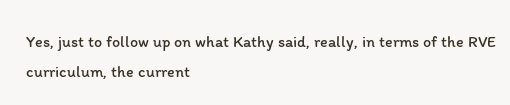Yes, just to follow up on what Kathy said, really, in terms of the RVE curriculum, the current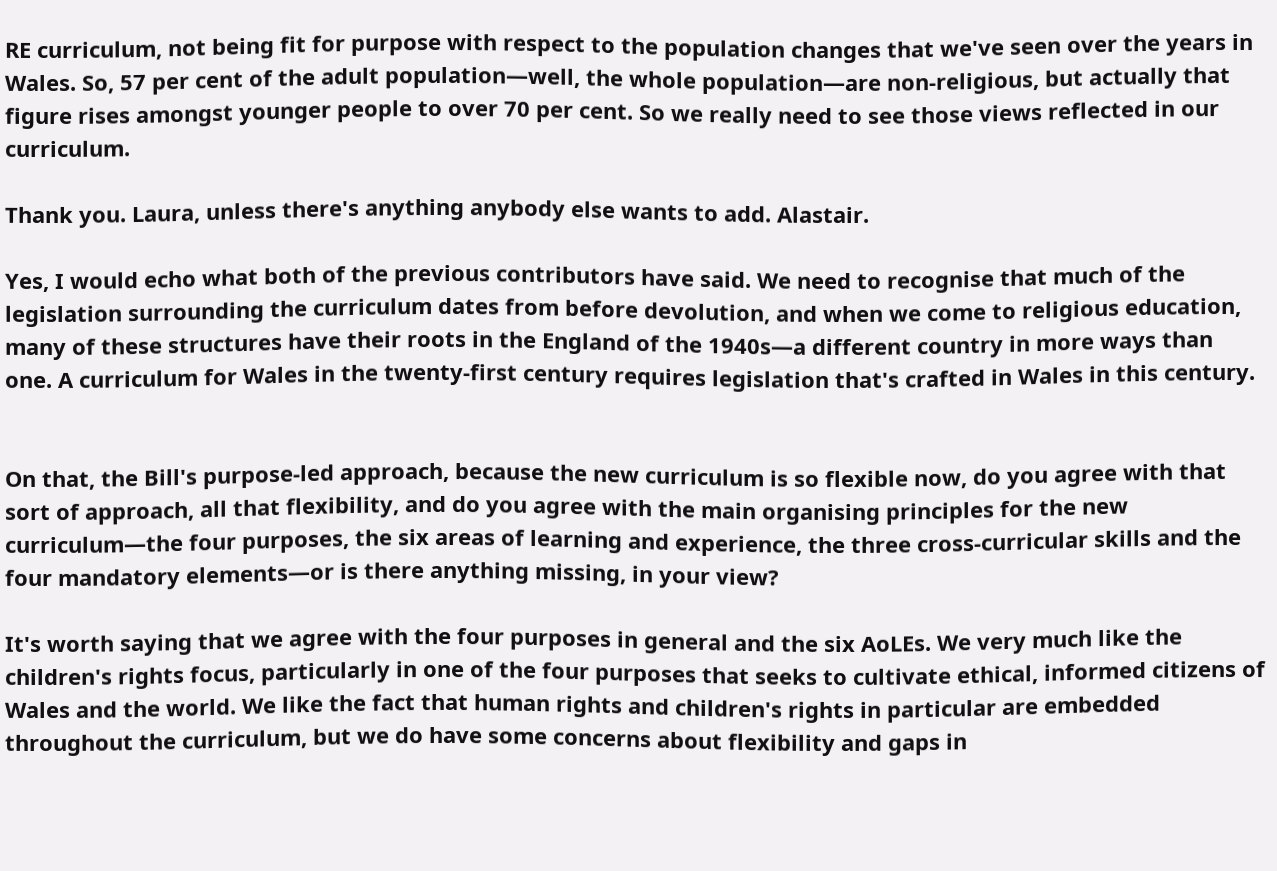RE curriculum, not being fit for purpose with respect to the population changes that we've seen over the years in Wales. So, 57 per cent of the adult population—well, the whole population—are non-religious, but actually that figure rises amongst younger people to over 70 per cent. So we really need to see those views reflected in our curriculum.

Thank you. Laura, unless there's anything anybody else wants to add. Alastair.

Yes, I would echo what both of the previous contributors have said. We need to recognise that much of the legislation surrounding the curriculum dates from before devolution, and when we come to religious education, many of these structures have their roots in the England of the 1940s—a different country in more ways than one. A curriculum for Wales in the twenty-first century requires legislation that's crafted in Wales in this century.


On that, the Bill's purpose-led approach, because the new curriculum is so flexible now, do you agree with that sort of approach, all that flexibility, and do you agree with the main organising principles for the new curriculum—the four purposes, the six areas of learning and experience, the three cross-curricular skills and the four mandatory elements—or is there anything missing, in your view?

It's worth saying that we agree with the four purposes in general and the six AoLEs. We very much like the children's rights focus, particularly in one of the four purposes that seeks to cultivate ethical, informed citizens of Wales and the world. We like the fact that human rights and children's rights in particular are embedded throughout the curriculum, but we do have some concerns about flexibility and gaps in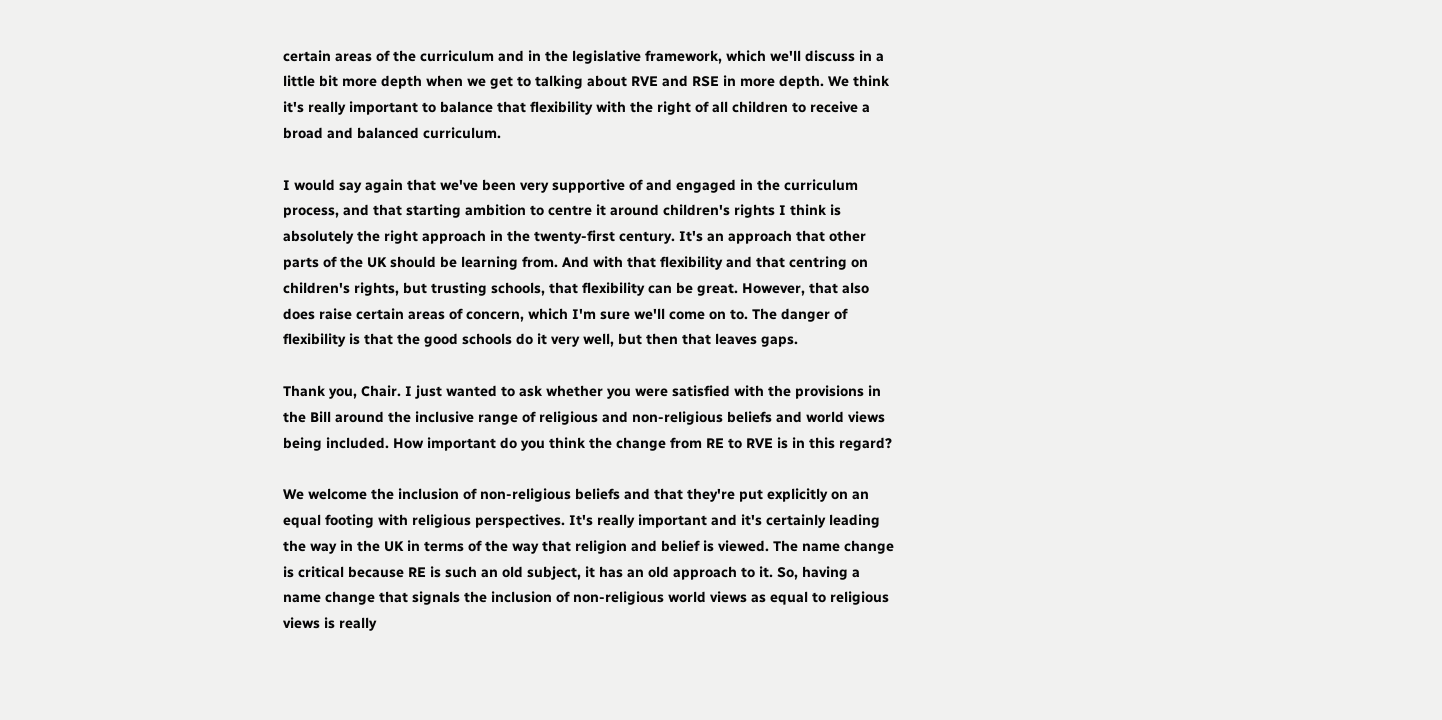certain areas of the curriculum and in the legislative framework, which we'll discuss in a little bit more depth when we get to talking about RVE and RSE in more depth. We think it's really important to balance that flexibility with the right of all children to receive a broad and balanced curriculum.

I would say again that we've been very supportive of and engaged in the curriculum process, and that starting ambition to centre it around children's rights I think is absolutely the right approach in the twenty-first century. It's an approach that other parts of the UK should be learning from. And with that flexibility and that centring on children's rights, but trusting schools, that flexibility can be great. However, that also does raise certain areas of concern, which I'm sure we'll come on to. The danger of flexibility is that the good schools do it very well, but then that leaves gaps.

Thank you, Chair. I just wanted to ask whether you were satisfied with the provisions in the Bill around the inclusive range of religious and non-religious beliefs and world views being included. How important do you think the change from RE to RVE is in this regard?

We welcome the inclusion of non-religious beliefs and that they're put explicitly on an equal footing with religious perspectives. It's really important and it's certainly leading the way in the UK in terms of the way that religion and belief is viewed. The name change is critical because RE is such an old subject, it has an old approach to it. So, having a name change that signals the inclusion of non-religious world views as equal to religious views is really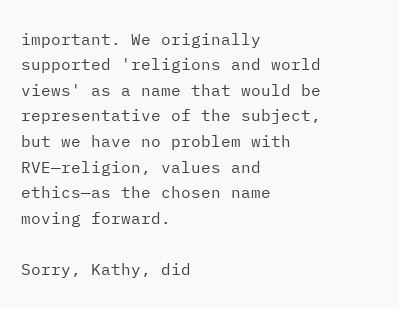important. We originally supported 'religions and world views' as a name that would be representative of the subject, but we have no problem with RVE—religion, values and ethics—as the chosen name moving forward.

Sorry, Kathy, did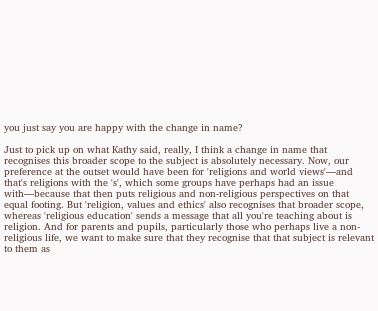you just say you are happy with the change in name?

Just to pick up on what Kathy said, really, I think a change in name that recognises this broader scope to the subject is absolutely necessary. Now, our preference at the outset would have been for 'religions and world views'—and that's religions with the 's', which some groups have perhaps had an issue with—because that then puts religious and non-religious perspectives on that equal footing. But 'religion, values and ethics' also recognises that broader scope, whereas 'religious education' sends a message that all you're teaching about is religion. And for parents and pupils, particularly those who perhaps live a non-religious life, we want to make sure that they recognise that that subject is relevant to them as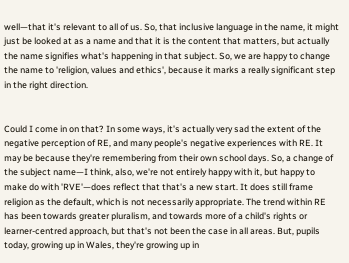well—that it's relevant to all of us. So, that inclusive language in the name, it might just be looked at as a name and that it is the content that matters, but actually the name signifies what's happening in that subject. So, we are happy to change the name to 'religion, values and ethics', because it marks a really significant step in the right direction.


Could I come in on that? In some ways, it's actually very sad the extent of the negative perception of RE, and many people's negative experiences with RE. It may be because they're remembering from their own school days. So, a change of the subject name—I think, also, we're not entirely happy with it, but happy to make do with 'RVE'—does reflect that that's a new start. It does still frame religion as the default, which is not necessarily appropriate. The trend within RE has been towards greater pluralism, and towards more of a child's rights or learner-centred approach, but that's not been the case in all areas. But, pupils today, growing up in Wales, they're growing up in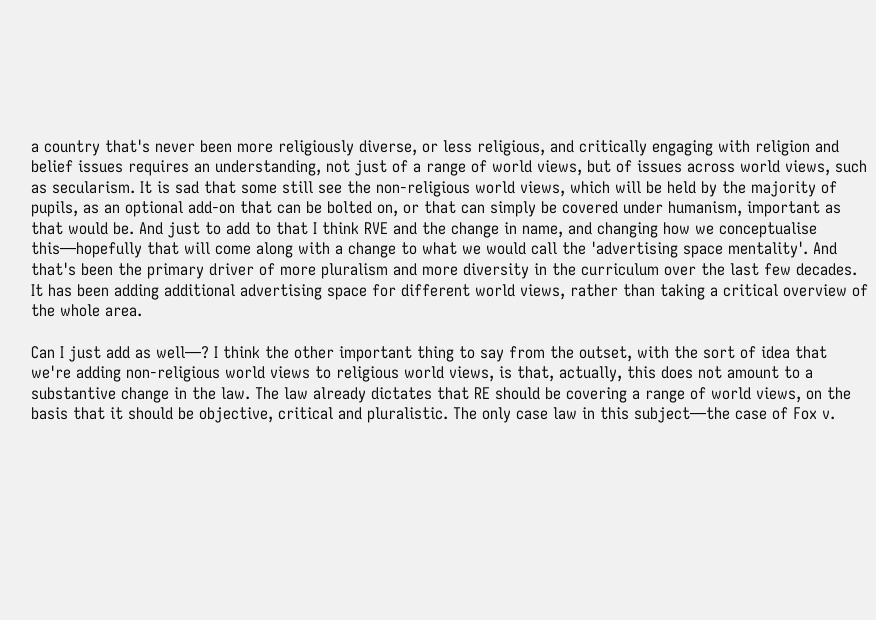a country that's never been more religiously diverse, or less religious, and critically engaging with religion and belief issues requires an understanding, not just of a range of world views, but of issues across world views, such as secularism. It is sad that some still see the non-religious world views, which will be held by the majority of pupils, as an optional add-on that can be bolted on, or that can simply be covered under humanism, important as that would be. And just to add to that I think RVE and the change in name, and changing how we conceptualise this—hopefully that will come along with a change to what we would call the 'advertising space mentality'. And that's been the primary driver of more pluralism and more diversity in the curriculum over the last few decades. It has been adding additional advertising space for different world views, rather than taking a critical overview of the whole area.

Can I just add as well—? I think the other important thing to say from the outset, with the sort of idea that we're adding non-religious world views to religious world views, is that, actually, this does not amount to a substantive change in the law. The law already dictates that RE should be covering a range of world views, on the basis that it should be objective, critical and pluralistic. The only case law in this subject—the case of Fox v.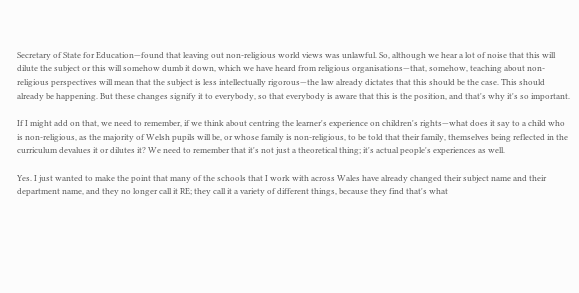Secretary of State for Education—found that leaving out non-religious world views was unlawful. So, although we hear a lot of noise that this will dilute the subject or this will somehow dumb it down, which we have heard from religious organisations—that, somehow, teaching about non-religious perspectives will mean that the subject is less intellectually rigorous—the law already dictates that this should be the case. This should already be happening. But these changes signify it to everybody, so that everybody is aware that this is the position, and that's why it's so important.

If I might add on that, we need to remember, if we think about centring the learner's experience on children's rights—what does it say to a child who is non-religious, as the majority of Welsh pupils will be, or whose family is non-religious, to be told that their family, themselves being reflected in the curriculum devalues it or dilutes it? We need to remember that it's not just a theoretical thing; it's actual people's experiences as well.

Yes. I just wanted to make the point that many of the schools that I work with across Wales have already changed their subject name and their department name, and they no longer call it RE; they call it a variety of different things, because they find that's what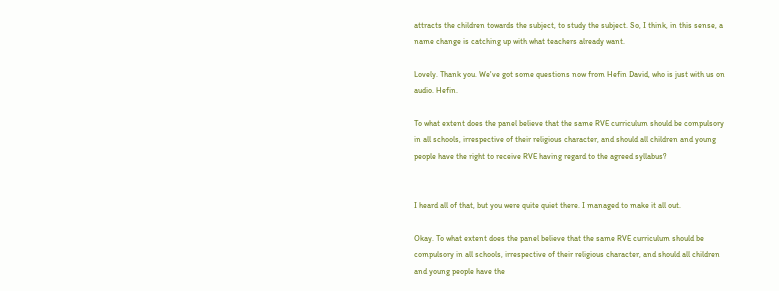attracts the children towards the subject, to study the subject. So, I think, in this sense, a name change is catching up with what teachers already want.

Lovely. Thank you. We've got some questions now from Hefin David, who is just with us on audio. Hefin.

To what extent does the panel believe that the same RVE curriculum should be compulsory in all schools, irrespective of their religious character, and should all children and young people have the right to receive RVE having regard to the agreed syllabus?


I heard all of that, but you were quite quiet there. I managed to make it all out.

Okay. To what extent does the panel believe that the same RVE curriculum should be compulsory in all schools, irrespective of their religious character, and should all children and young people have the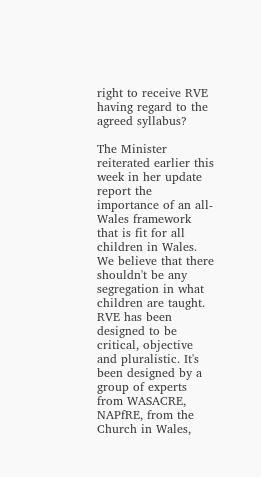right to receive RVE having regard to the agreed syllabus?

The Minister reiterated earlier this week in her update report the importance of an all-Wales framework that is fit for all children in Wales. We believe that there shouldn't be any segregation in what children are taught. RVE has been designed to be critical, objective and pluralistic. It's been designed by a group of experts from WASACRE, NAPfRE, from the Church in Wales,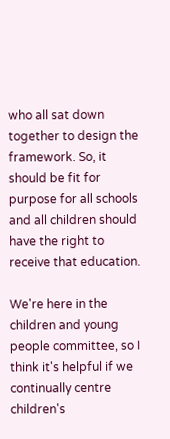who all sat down together to design the framework. So, it should be fit for purpose for all schools and all children should have the right to receive that education.

We're here in the children and young people committee, so I think it's helpful if we continually centre children's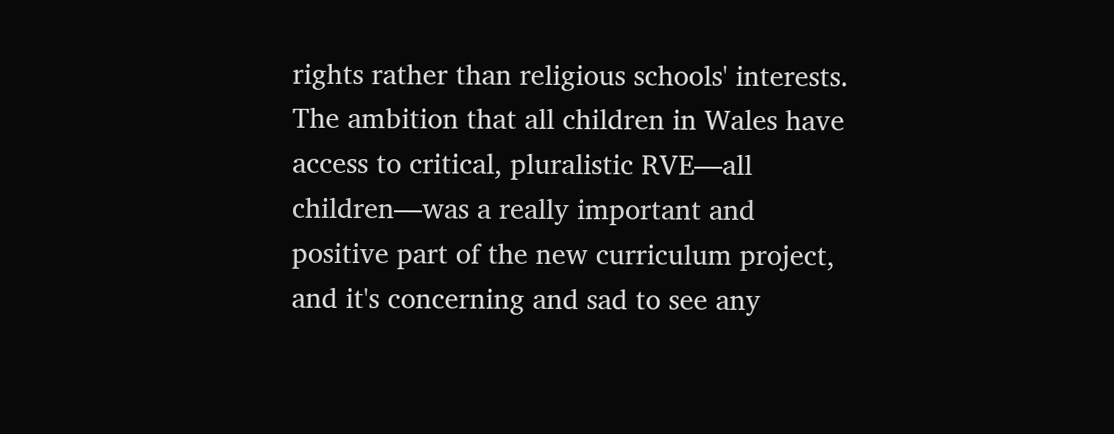rights rather than religious schools' interests. The ambition that all children in Wales have access to critical, pluralistic RVE—all children—was a really important and positive part of the new curriculum project, and it's concerning and sad to see any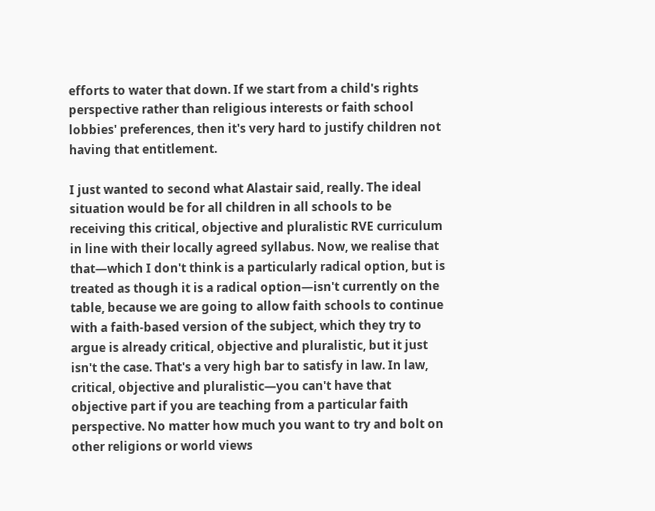efforts to water that down. If we start from a child's rights perspective rather than religious interests or faith school lobbies' preferences, then it's very hard to justify children not having that entitlement.

I just wanted to second what Alastair said, really. The ideal situation would be for all children in all schools to be receiving this critical, objective and pluralistic RVE curriculum in line with their locally agreed syllabus. Now, we realise that that—which I don't think is a particularly radical option, but is treated as though it is a radical option—isn't currently on the table, because we are going to allow faith schools to continue with a faith-based version of the subject, which they try to argue is already critical, objective and pluralistic, but it just isn't the case. That's a very high bar to satisfy in law. In law, critical, objective and pluralistic—you can't have that objective part if you are teaching from a particular faith perspective. No matter how much you want to try and bolt on other religions or world views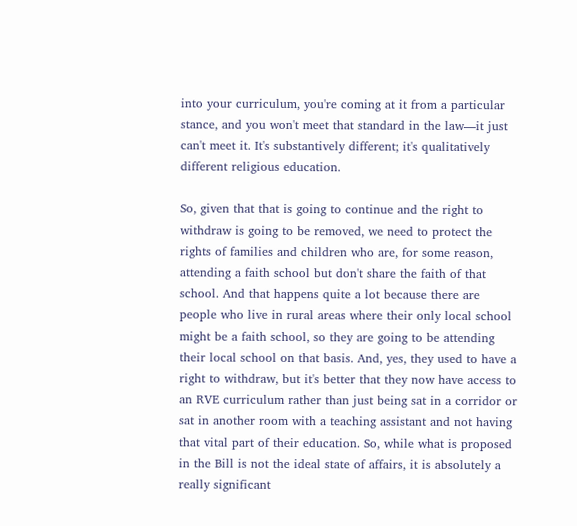into your curriculum, you're coming at it from a particular stance, and you won't meet that standard in the law—it just can't meet it. It's substantively different; it's qualitatively different religious education.

So, given that that is going to continue and the right to withdraw is going to be removed, we need to protect the rights of families and children who are, for some reason, attending a faith school but don't share the faith of that school. And that happens quite a lot because there are people who live in rural areas where their only local school might be a faith school, so they are going to be attending their local school on that basis. And, yes, they used to have a right to withdraw, but it's better that they now have access to an RVE curriculum rather than just being sat in a corridor or sat in another room with a teaching assistant and not having that vital part of their education. So, while what is proposed in the Bill is not the ideal state of affairs, it is absolutely a really significant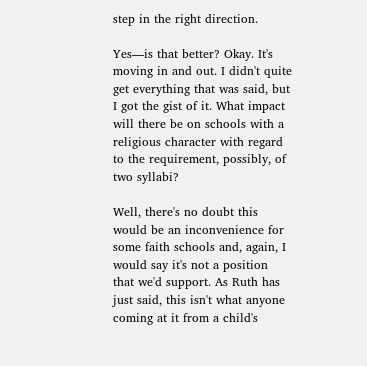step in the right direction.

Yes—is that better? Okay. It's moving in and out. I didn't quite get everything that was said, but I got the gist of it. What impact will there be on schools with a religious character with regard to the requirement, possibly, of two syllabi?

Well, there's no doubt this would be an inconvenience for some faith schools and, again, I would say it's not a position that we'd support. As Ruth has just said, this isn't what anyone coming at it from a child's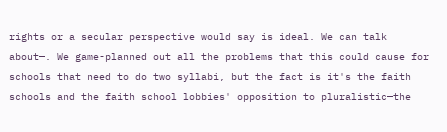rights or a secular perspective would say is ideal. We can talk about—. We game-planned out all the problems that this could cause for schools that need to do two syllabi, but the fact is it's the faith schools and the faith school lobbies' opposition to pluralistic—the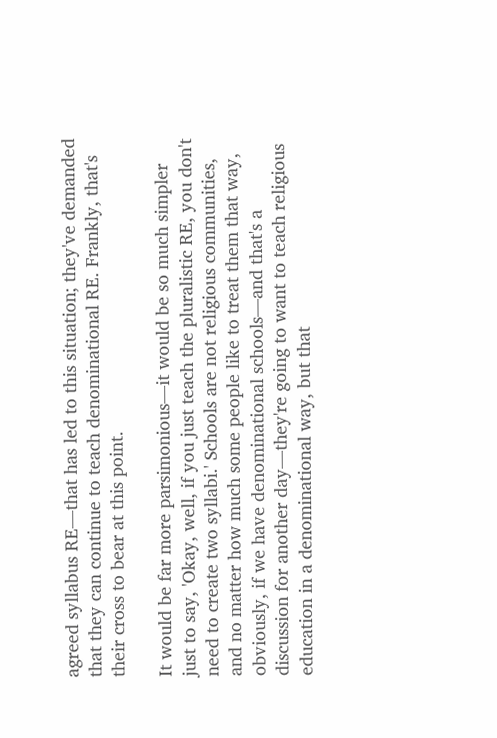agreed syllabus RE—that has led to this situation; they've demanded that they can continue to teach denominational RE. Frankly, that's their cross to bear at this point.

It would be far more parsimonious—it would be so much simpler just to say, 'Okay, well, if you just teach the pluralistic RE, you don't need to create two syllabi.' Schools are not religious communities, and no matter how much some people like to treat them that way, obviously, if we have denominational schools—and that's a discussion for another day—they're going to want to teach religious education in a denominational way, but that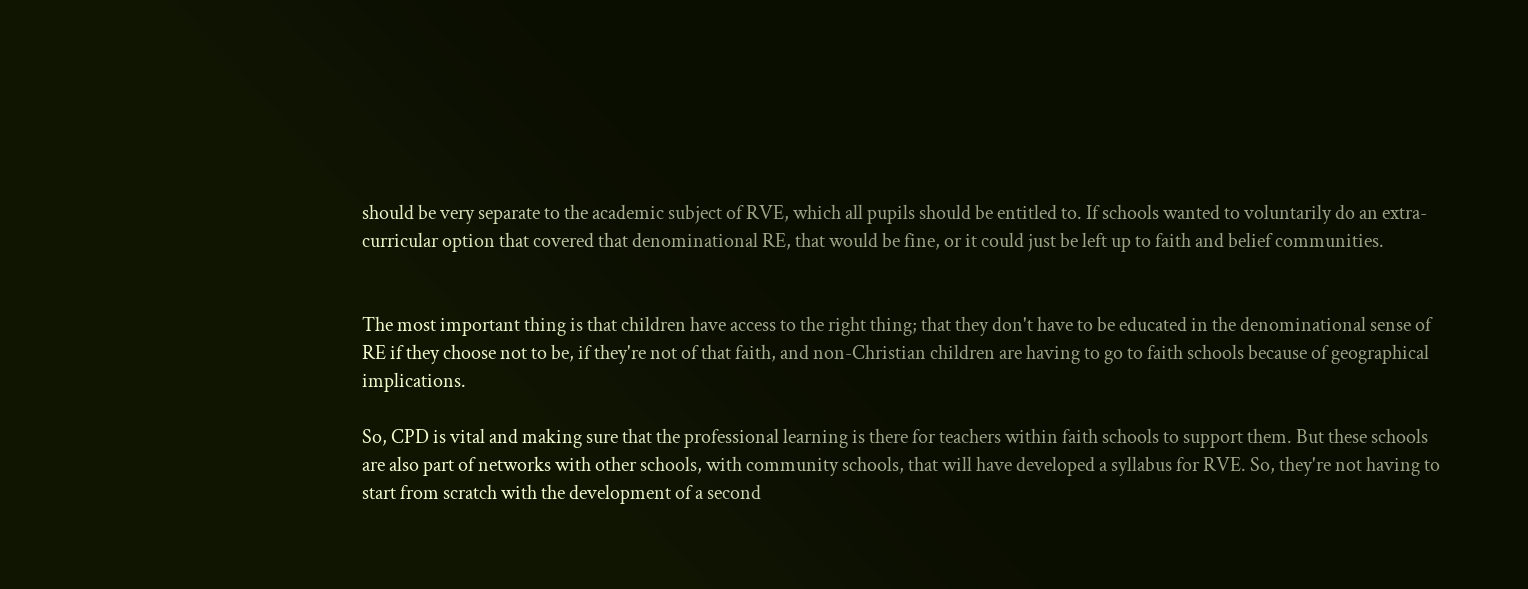should be very separate to the academic subject of RVE, which all pupils should be entitled to. If schools wanted to voluntarily do an extra-curricular option that covered that denominational RE, that would be fine, or it could just be left up to faith and belief communities.


The most important thing is that children have access to the right thing; that they don't have to be educated in the denominational sense of RE if they choose not to be, if they're not of that faith, and non-Christian children are having to go to faith schools because of geographical implications.

So, CPD is vital and making sure that the professional learning is there for teachers within faith schools to support them. But these schools are also part of networks with other schools, with community schools, that will have developed a syllabus for RVE. So, they're not having to start from scratch with the development of a second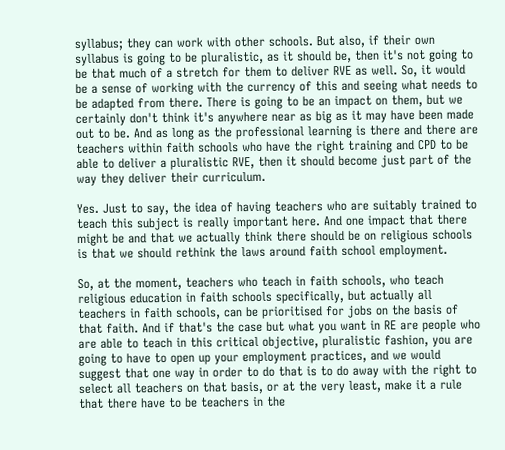syllabus; they can work with other schools. But also, if their own syllabus is going to be pluralistic, as it should be, then it's not going to be that much of a stretch for them to deliver RVE as well. So, it would be a sense of working with the currency of this and seeing what needs to be adapted from there. There is going to be an impact on them, but we certainly don't think it's anywhere near as big as it may have been made out to be. And as long as the professional learning is there and there are teachers within faith schools who have the right training and CPD to be able to deliver a pluralistic RVE, then it should become just part of the way they deliver their curriculum.

Yes. Just to say, the idea of having teachers who are suitably trained to teach this subject is really important here. And one impact that there might be and that we actually think there should be on religious schools is that we should rethink the laws around faith school employment.

So, at the moment, teachers who teach in faith schools, who teach religious education in faith schools specifically, but actually all teachers in faith schools, can be prioritised for jobs on the basis of that faith. And if that's the case but what you want in RE are people who are able to teach in this critical objective, pluralistic fashion, you are going to have to open up your employment practices, and we would suggest that one way in order to do that is to do away with the right to select all teachers on that basis, or at the very least, make it a rule that there have to be teachers in the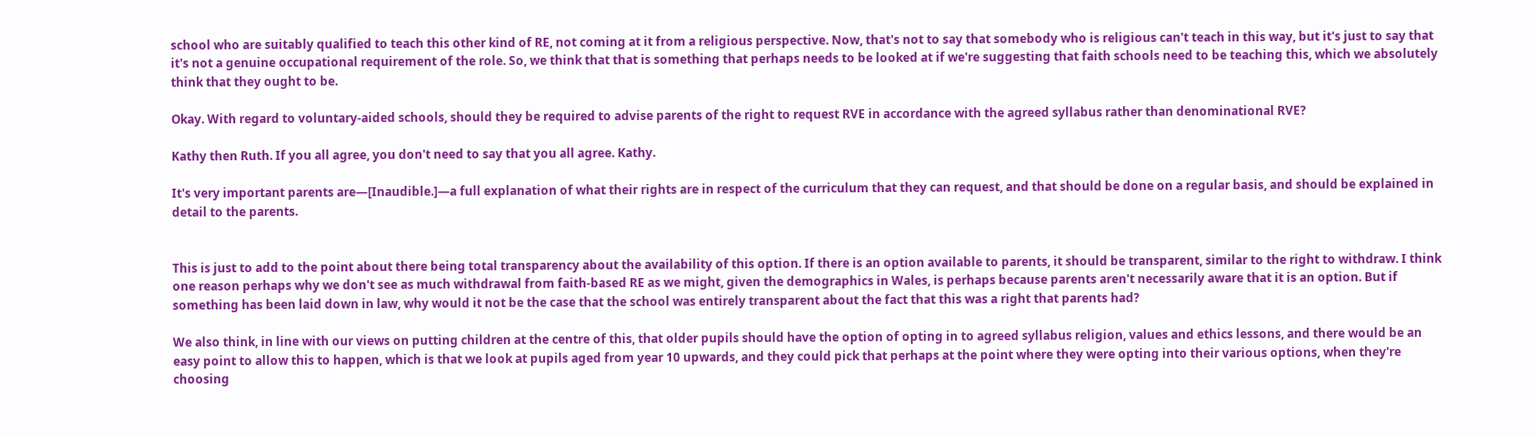school who are suitably qualified to teach this other kind of RE, not coming at it from a religious perspective. Now, that's not to say that somebody who is religious can't teach in this way, but it's just to say that it's not a genuine occupational requirement of the role. So, we think that that is something that perhaps needs to be looked at if we're suggesting that faith schools need to be teaching this, which we absolutely think that they ought to be.

Okay. With regard to voluntary-aided schools, should they be required to advise parents of the right to request RVE in accordance with the agreed syllabus rather than denominational RVE?

Kathy then Ruth. If you all agree, you don't need to say that you all agree. Kathy.

It's very important parents are—[Inaudible.]—a full explanation of what their rights are in respect of the curriculum that they can request, and that should be done on a regular basis, and should be explained in detail to the parents.


This is just to add to the point about there being total transparency about the availability of this option. If there is an option available to parents, it should be transparent, similar to the right to withdraw. I think one reason perhaps why we don't see as much withdrawal from faith-based RE as we might, given the demographics in Wales, is perhaps because parents aren't necessarily aware that it is an option. But if something has been laid down in law, why would it not be the case that the school was entirely transparent about the fact that this was a right that parents had?

We also think, in line with our views on putting children at the centre of this, that older pupils should have the option of opting in to agreed syllabus religion, values and ethics lessons, and there would be an easy point to allow this to happen, which is that we look at pupils aged from year 10 upwards, and they could pick that perhaps at the point where they were opting into their various options, when they're choosing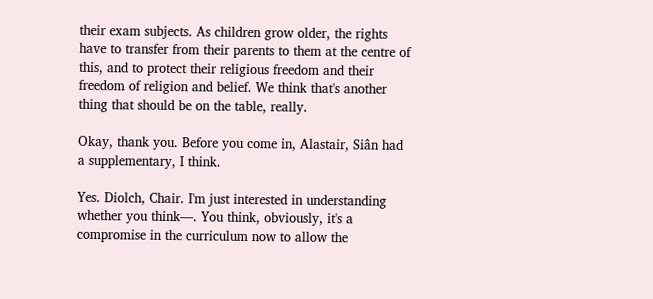their exam subjects. As children grow older, the rights have to transfer from their parents to them at the centre of this, and to protect their religious freedom and their freedom of religion and belief. We think that's another thing that should be on the table, really.

Okay, thank you. Before you come in, Alastair, Siân had a supplementary, I think.

Yes. Diolch, Chair. I'm just interested in understanding whether you think—. You think, obviously, it's a compromise in the curriculum now to allow the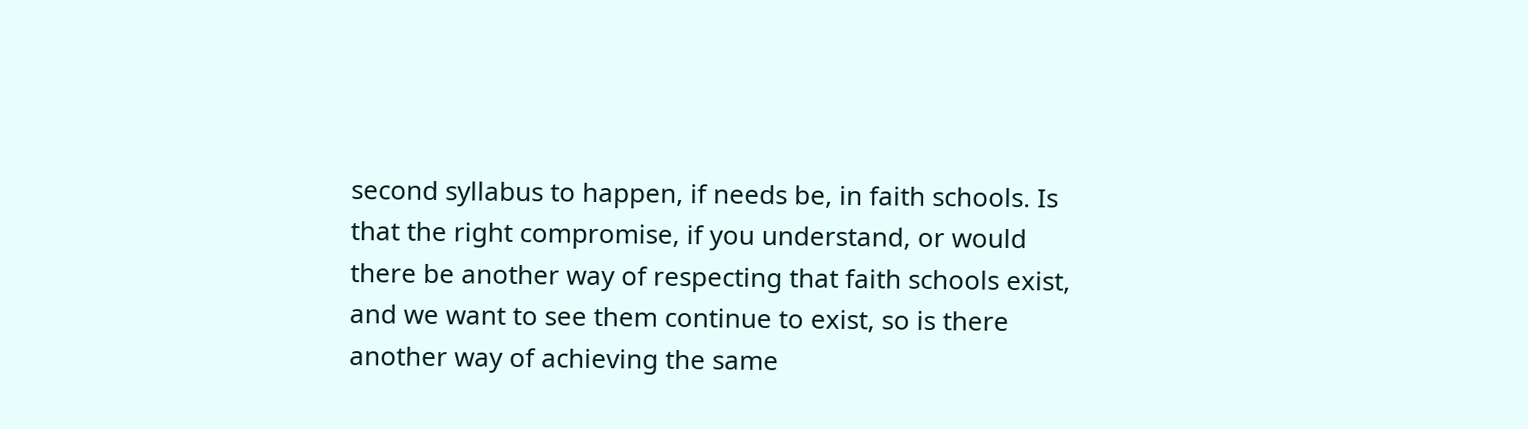second syllabus to happen, if needs be, in faith schools. Is that the right compromise, if you understand, or would there be another way of respecting that faith schools exist, and we want to see them continue to exist, so is there another way of achieving the same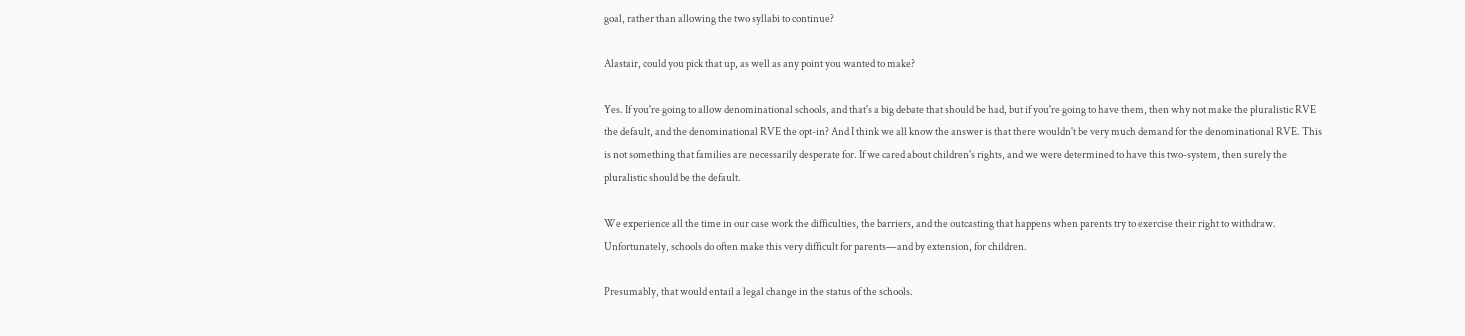goal, rather than allowing the two syllabi to continue?

Alastair, could you pick that up, as well as any point you wanted to make?

Yes. If you're going to allow denominational schools, and that's a big debate that should be had, but if you're going to have them, then why not make the pluralistic RVE the default, and the denominational RVE the opt-in? And I think we all know the answer is that there wouldn't be very much demand for the denominational RVE. This is not something that families are necessarily desperate for. If we cared about children's rights, and we were determined to have this two-system, then surely the pluralistic should be the default.

We experience all the time in our case work the difficulties, the barriers, and the outcasting that happens when parents try to exercise their right to withdraw. Unfortunately, schools do often make this very difficult for parents—and by extension, for children.

Presumably, that would entail a legal change in the status of the schools.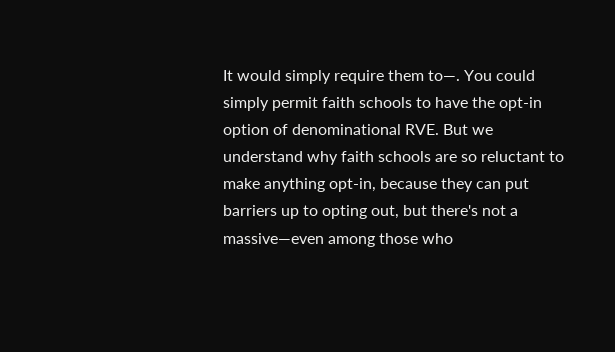It would simply require them to—. You could simply permit faith schools to have the opt-in option of denominational RVE. But we understand why faith schools are so reluctant to make anything opt-in, because they can put barriers up to opting out, but there's not a massive—even among those who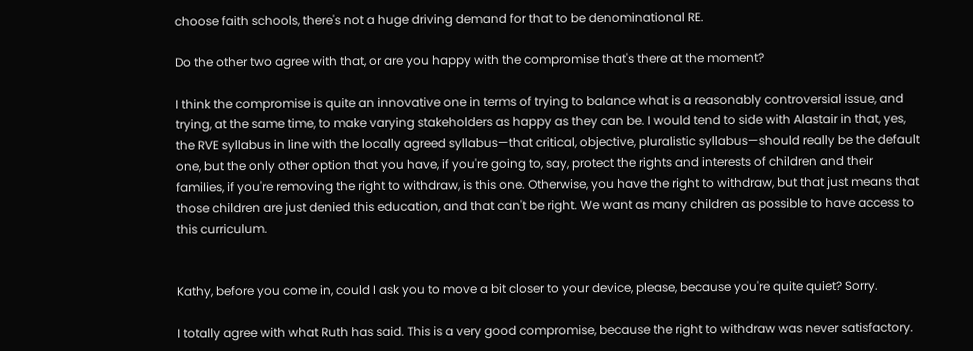choose faith schools, there's not a huge driving demand for that to be denominational RE.

Do the other two agree with that, or are you happy with the compromise that's there at the moment?

I think the compromise is quite an innovative one in terms of trying to balance what is a reasonably controversial issue, and trying, at the same time, to make varying stakeholders as happy as they can be. I would tend to side with Alastair in that, yes, the RVE syllabus in line with the locally agreed syllabus—that critical, objective, pluralistic syllabus—should really be the default one, but the only other option that you have, if you're going to, say, protect the rights and interests of children and their families, if you're removing the right to withdraw, is this one. Otherwise, you have the right to withdraw, but that just means that those children are just denied this education, and that can't be right. We want as many children as possible to have access to this curriculum.


Kathy, before you come in, could I ask you to move a bit closer to your device, please, because you're quite quiet? Sorry.

I totally agree with what Ruth has said. This is a very good compromise, because the right to withdraw was never satisfactory.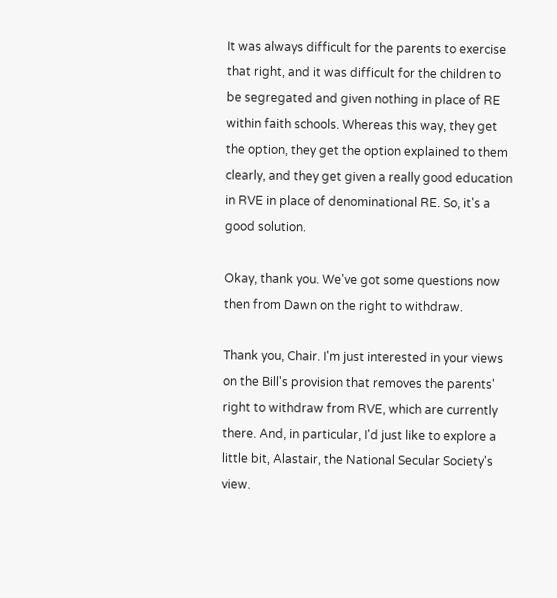It was always difficult for the parents to exercise that right, and it was difficult for the children to be segregated and given nothing in place of RE within faith schools. Whereas this way, they get the option, they get the option explained to them clearly, and they get given a really good education in RVE in place of denominational RE. So, it's a good solution.

Okay, thank you. We've got some questions now then from Dawn on the right to withdraw.

Thank you, Chair. I'm just interested in your views on the Bill's provision that removes the parents' right to withdraw from RVE, which are currently there. And, in particular, I'd just like to explore a little bit, Alastair, the National Secular Society's view.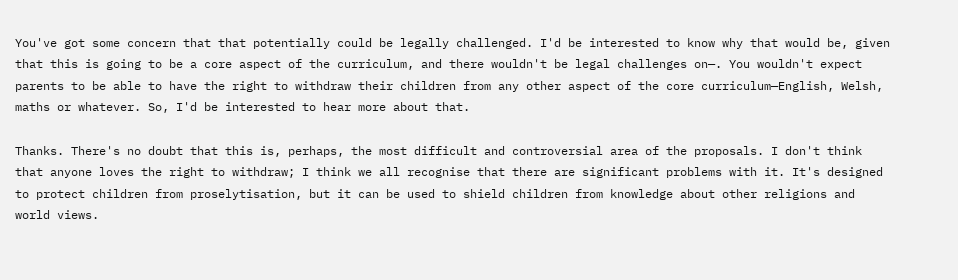You've got some concern that that potentially could be legally challenged. I'd be interested to know why that would be, given that this is going to be a core aspect of the curriculum, and there wouldn't be legal challenges on—. You wouldn't expect parents to be able to have the right to withdraw their children from any other aspect of the core curriculum—English, Welsh, maths or whatever. So, I'd be interested to hear more about that.

Thanks. There's no doubt that this is, perhaps, the most difficult and controversial area of the proposals. I don't think that anyone loves the right to withdraw; I think we all recognise that there are significant problems with it. It's designed to protect children from proselytisation, but it can be used to shield children from knowledge about other religions and world views.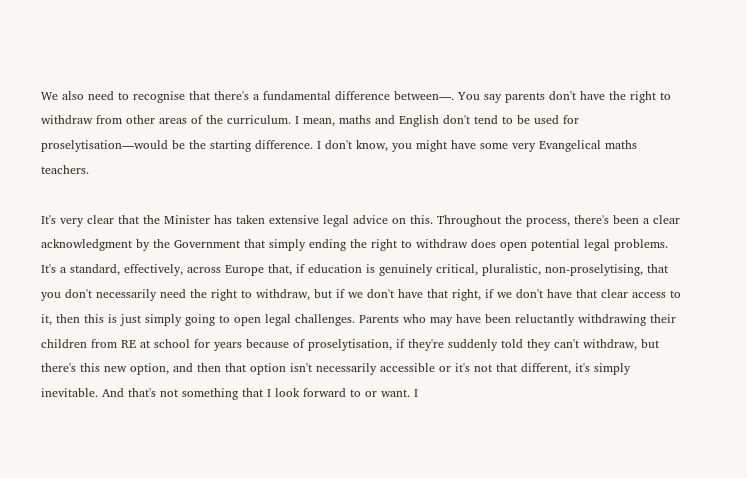We also need to recognise that there's a fundamental difference between—. You say parents don't have the right to withdraw from other areas of the curriculum. I mean, maths and English don't tend to be used for proselytisation—would be the starting difference. I don't know, you might have some very Evangelical maths teachers.

It's very clear that the Minister has taken extensive legal advice on this. Throughout the process, there's been a clear acknowledgment by the Government that simply ending the right to withdraw does open potential legal problems. It's a standard, effectively, across Europe that, if education is genuinely critical, pluralistic, non-proselytising, that you don't necessarily need the right to withdraw, but if we don't have that right, if we don't have that clear access to it, then this is just simply going to open legal challenges. Parents who may have been reluctantly withdrawing their children from RE at school for years because of proselytisation, if they're suddenly told they can't withdraw, but there's this new option, and then that option isn't necessarily accessible or it's not that different, it's simply inevitable. And that's not something that I look forward to or want. I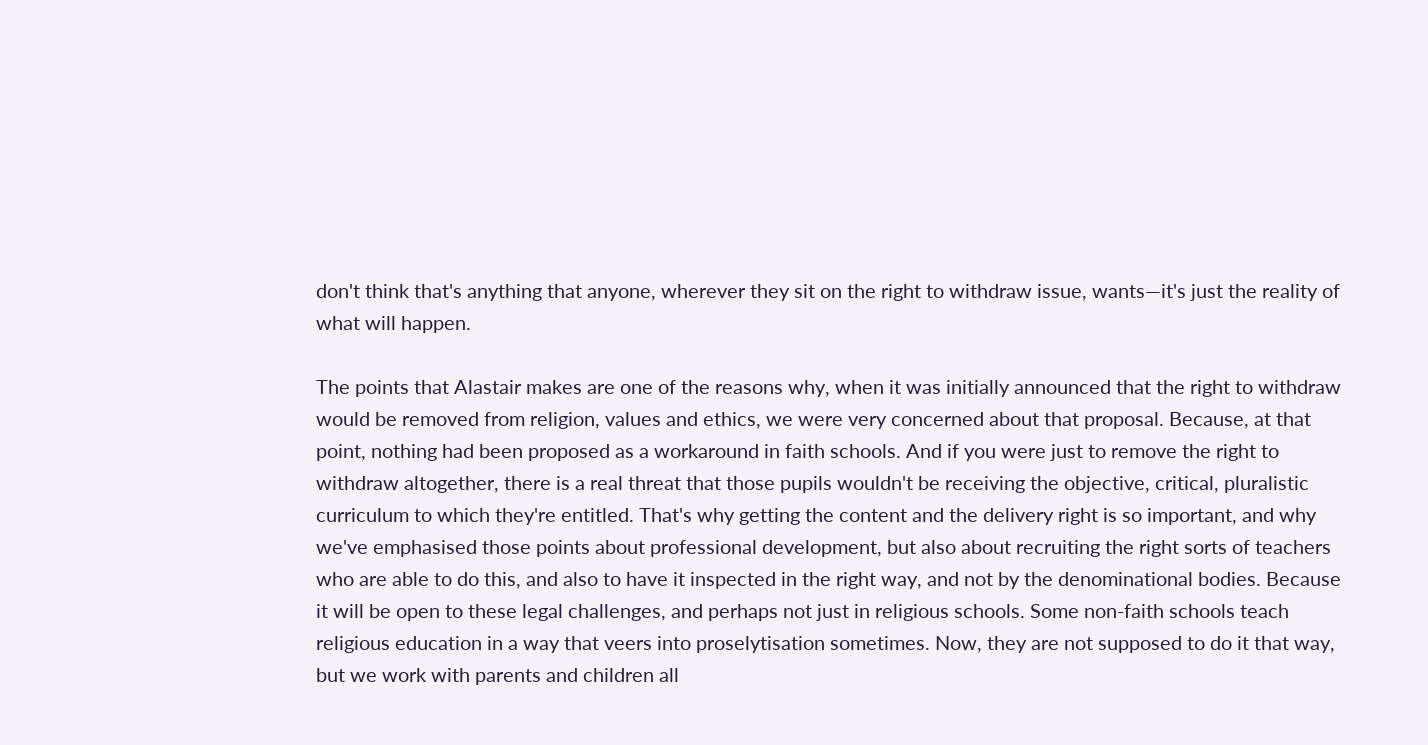don't think that's anything that anyone, wherever they sit on the right to withdraw issue, wants—it's just the reality of what will happen.

The points that Alastair makes are one of the reasons why, when it was initially announced that the right to withdraw would be removed from religion, values and ethics, we were very concerned about that proposal. Because, at that point, nothing had been proposed as a workaround in faith schools. And if you were just to remove the right to withdraw altogether, there is a real threat that those pupils wouldn't be receiving the objective, critical, pluralistic curriculum to which they're entitled. That's why getting the content and the delivery right is so important, and why we've emphasised those points about professional development, but also about recruiting the right sorts of teachers who are able to do this, and also to have it inspected in the right way, and not by the denominational bodies. Because it will be open to these legal challenges, and perhaps not just in religious schools. Some non-faith schools teach religious education in a way that veers into proselytisation sometimes. Now, they are not supposed to do it that way, but we work with parents and children all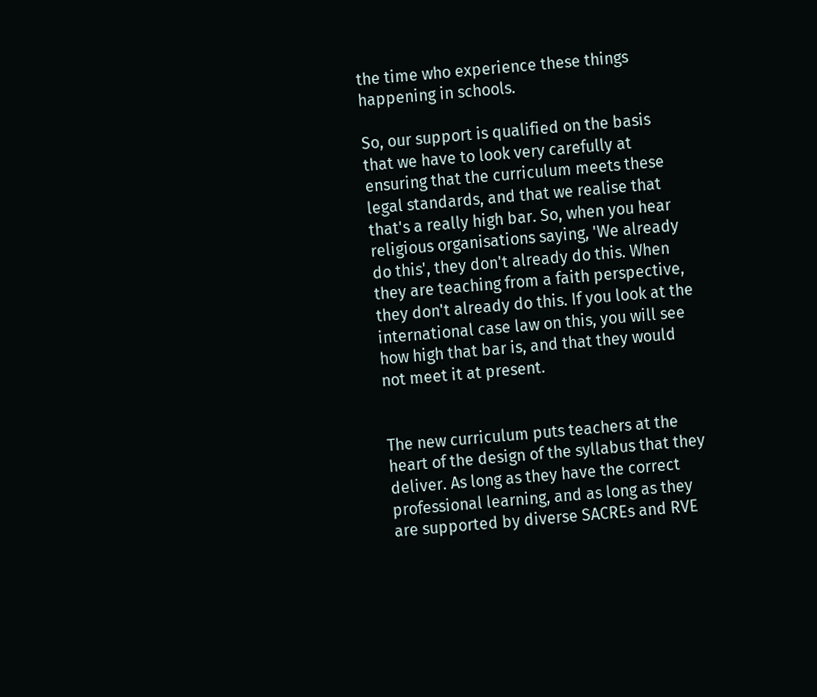the time who experience these things happening in schools.

So, our support is qualified on the basis that we have to look very carefully at ensuring that the curriculum meets these legal standards, and that we realise that that's a really high bar. So, when you hear religious organisations saying, 'We already do this', they don't already do this. When they are teaching from a faith perspective, they don't already do this. If you look at the international case law on this, you will see how high that bar is, and that they would not meet it at present.


The new curriculum puts teachers at the heart of the design of the syllabus that they deliver. As long as they have the correct professional learning, and as long as they are supported by diverse SACREs and RVE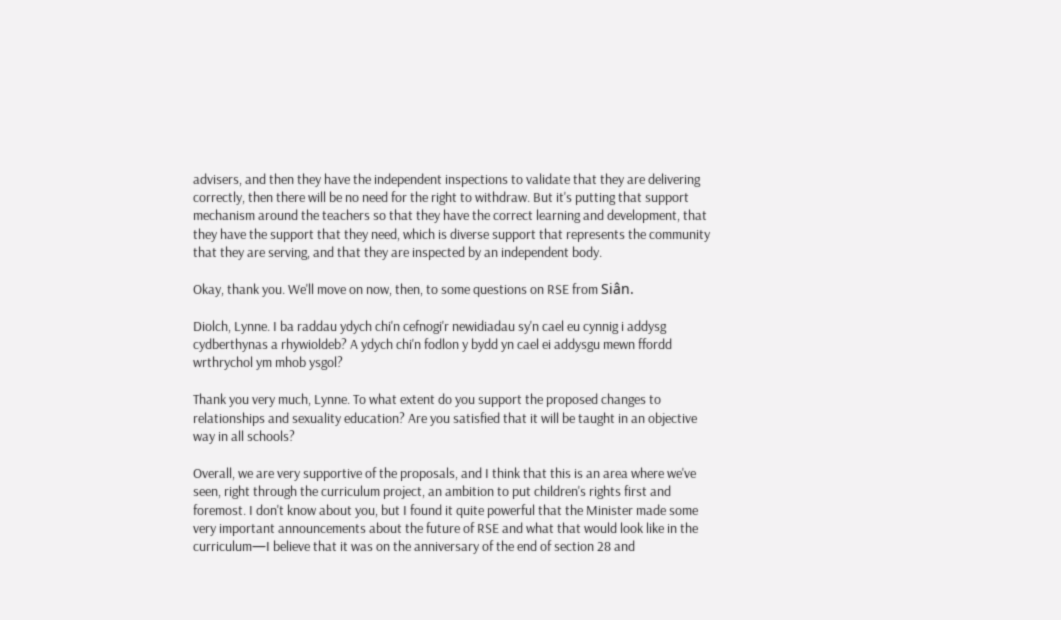advisers, and then they have the independent inspections to validate that they are delivering correctly, then there will be no need for the right to withdraw. But it's putting that support mechanism around the teachers so that they have the correct learning and development, that they have the support that they need, which is diverse support that represents the community that they are serving, and that they are inspected by an independent body.

Okay, thank you. We'll move on now, then, to some questions on RSE from Siân.

Diolch, Lynne. I ba raddau ydych chi'n cefnogi'r newidiadau sy'n cael eu cynnig i addysg cydberthynas a rhywioldeb? A ydych chi'n fodlon y bydd yn cael ei addysgu mewn ffordd wrthrychol ym mhob ysgol?

Thank you very much, Lynne. To what extent do you support the proposed changes to relationships and sexuality education? Are you satisfied that it will be taught in an objective way in all schools?

Overall, we are very supportive of the proposals, and I think that this is an area where we've seen, right through the curriculum project, an ambition to put children's rights first and foremost. I don't know about you, but I found it quite powerful that the Minister made some very important announcements about the future of RSE and what that would look like in the curriculum—I believe that it was on the anniversary of the end of section 28 and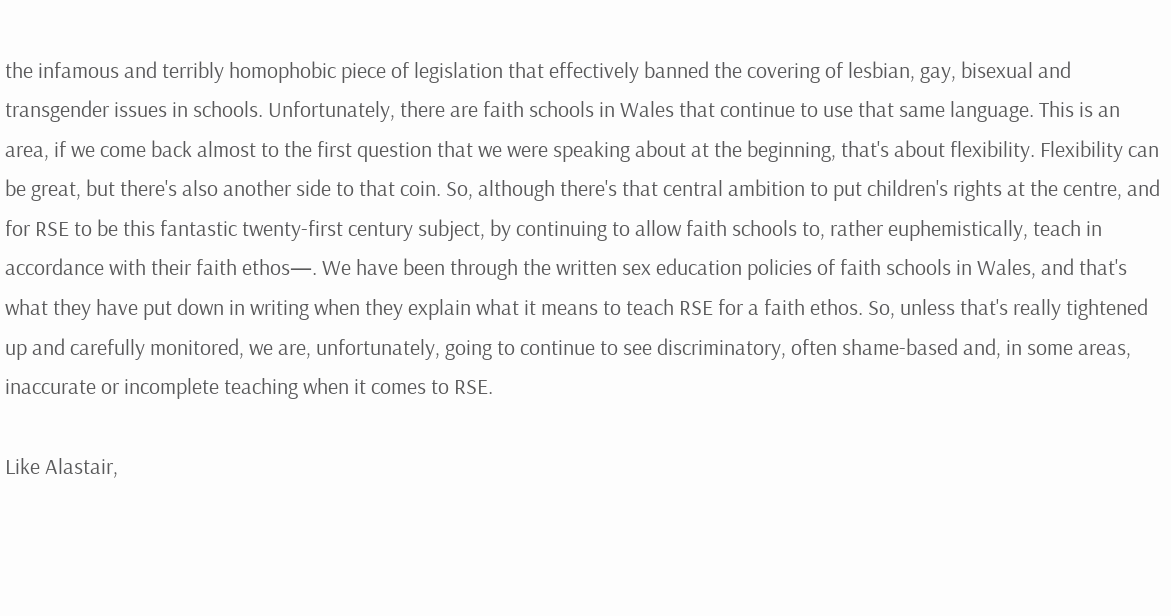the infamous and terribly homophobic piece of legislation that effectively banned the covering of lesbian, gay, bisexual and transgender issues in schools. Unfortunately, there are faith schools in Wales that continue to use that same language. This is an area, if we come back almost to the first question that we were speaking about at the beginning, that's about flexibility. Flexibility can be great, but there's also another side to that coin. So, although there's that central ambition to put children's rights at the centre, and for RSE to be this fantastic twenty-first century subject, by continuing to allow faith schools to, rather euphemistically, teach in accordance with their faith ethos—. We have been through the written sex education policies of faith schools in Wales, and that's what they have put down in writing when they explain what it means to teach RSE for a faith ethos. So, unless that's really tightened up and carefully monitored, we are, unfortunately, going to continue to see discriminatory, often shame-based and, in some areas, inaccurate or incomplete teaching when it comes to RSE.

Like Alastair,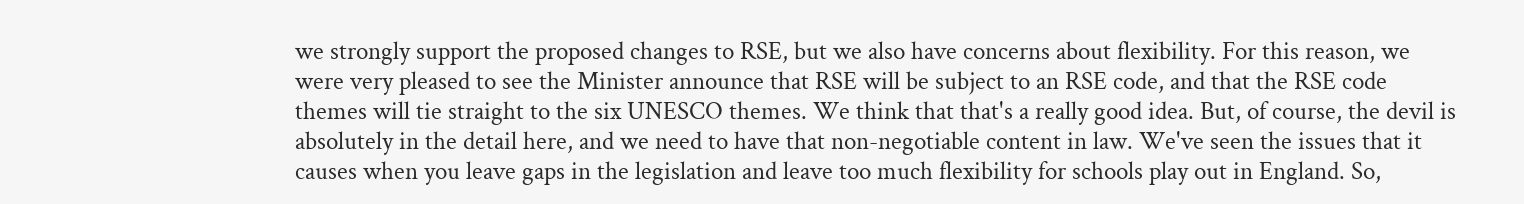we strongly support the proposed changes to RSE, but we also have concerns about flexibility. For this reason, we were very pleased to see the Minister announce that RSE will be subject to an RSE code, and that the RSE code themes will tie straight to the six UNESCO themes. We think that that's a really good idea. But, of course, the devil is absolutely in the detail here, and we need to have that non-negotiable content in law. We've seen the issues that it causes when you leave gaps in the legislation and leave too much flexibility for schools play out in England. So,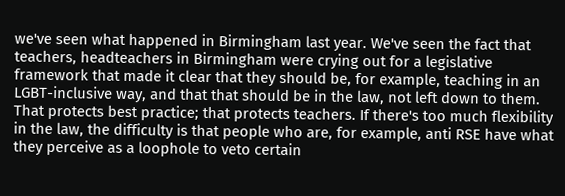we've seen what happened in Birmingham last year. We've seen the fact that teachers, headteachers in Birmingham were crying out for a legislative framework that made it clear that they should be, for example, teaching in an LGBT-inclusive way, and that that should be in the law, not left down to them. That protects best practice; that protects teachers. If there's too much flexibility in the law, the difficulty is that people who are, for example, anti RSE have what they perceive as a loophole to veto certain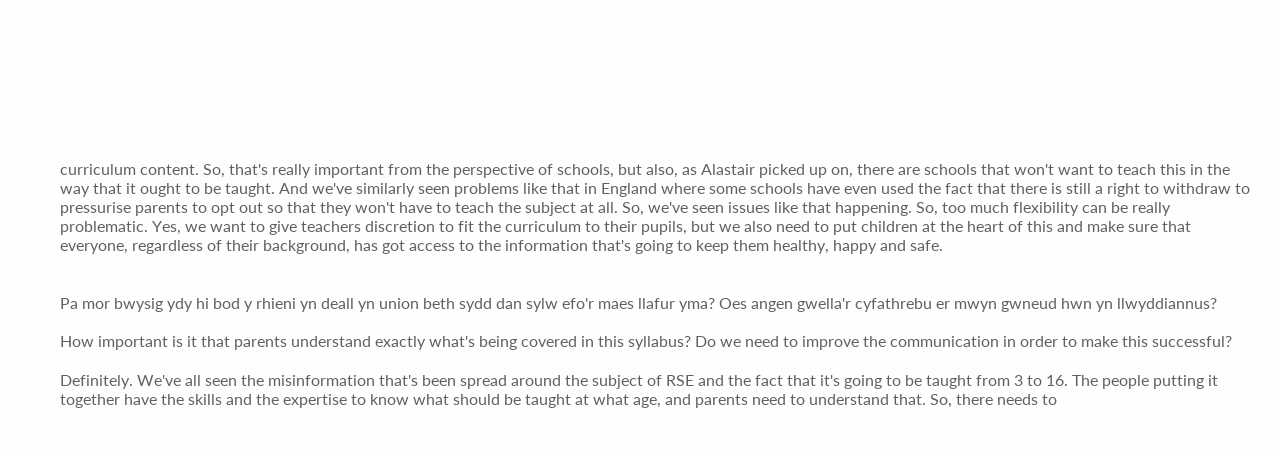curriculum content. So, that's really important from the perspective of schools, but also, as Alastair picked up on, there are schools that won't want to teach this in the way that it ought to be taught. And we've similarly seen problems like that in England where some schools have even used the fact that there is still a right to withdraw to pressurise parents to opt out so that they won't have to teach the subject at all. So, we've seen issues like that happening. So, too much flexibility can be really problematic. Yes, we want to give teachers discretion to fit the curriculum to their pupils, but we also need to put children at the heart of this and make sure that everyone, regardless of their background, has got access to the information that's going to keep them healthy, happy and safe.


Pa mor bwysig ydy hi bod y rhieni yn deall yn union beth sydd dan sylw efo'r maes llafur yma? Oes angen gwella'r cyfathrebu er mwyn gwneud hwn yn llwyddiannus?

How important is it that parents understand exactly what's being covered in this syllabus? Do we need to improve the communication in order to make this successful?

Definitely. We've all seen the misinformation that's been spread around the subject of RSE and the fact that it's going to be taught from 3 to 16. The people putting it together have the skills and the expertise to know what should be taught at what age, and parents need to understand that. So, there needs to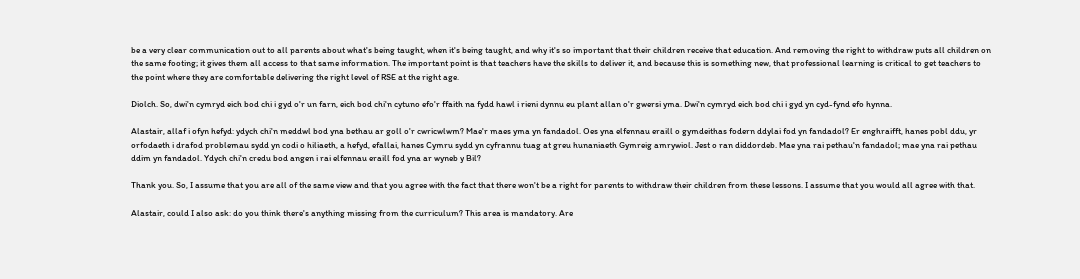be a very clear communication out to all parents about what's being taught, when it's being taught, and why it's so important that their children receive that education. And removing the right to withdraw puts all children on the same footing; it gives them all access to that same information. The important point is that teachers have the skills to deliver it, and because this is something new, that professional learning is critical to get teachers to the point where they are comfortable delivering the right level of RSE at the right age.

Diolch. So, dwi'n cymryd eich bod chi i gyd o'r un farn, eich bod chi'n cytuno efo'r ffaith na fydd hawl i rieni dynnu eu plant allan o'r gwersi yma. Dwi'n cymryd eich bod chi i gyd yn cyd-fynd efo hynna.

Alastair, allaf i ofyn hefyd: ydych chi'n meddwl bod yna bethau ar goll o'r cwricwlwm? Mae'r maes yma yn fandadol. Oes yna elfennau eraill o gymdeithas fodern ddylai fod yn fandadol? Er enghraifft, hanes pobl ddu, yr orfodaeth i drafod problemau sydd yn codi o hiliaeth, a hefyd, efallai, hanes Cymru sydd yn cyfrannu tuag at greu hunaniaeth Gymreig amrywiol. Jest o ran diddordeb. Mae yna rai pethau'n fandadol; mae yna rai pethau ddim yn fandadol. Ydych chi'n credu bod angen i rai elfennau eraill fod yna ar wyneb y Bil?

Thank you. So, I assume that you are all of the same view and that you agree with the fact that there won't be a right for parents to withdraw their children from these lessons. I assume that you would all agree with that.

Alastair, could I also ask: do you think there's anything missing from the curriculum? This area is mandatory. Are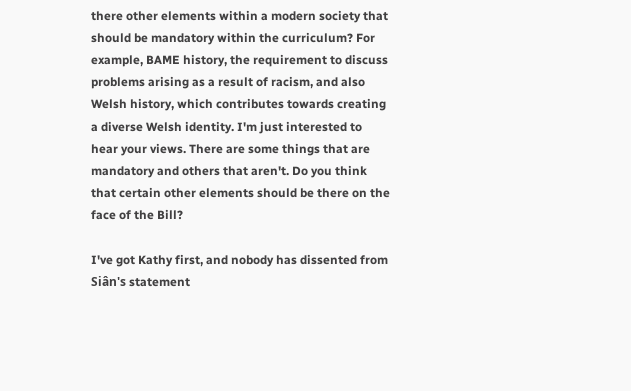there other elements within a modern society that should be mandatory within the curriculum? For example, BAME history, the requirement to discuss problems arising as a result of racism, and also Welsh history, which contributes towards creating a diverse Welsh identity. I'm just interested to hear your views. There are some things that are mandatory and others that aren't. Do you think that certain other elements should be there on the face of the Bill?

I've got Kathy first, and nobody has dissented from Siân's statement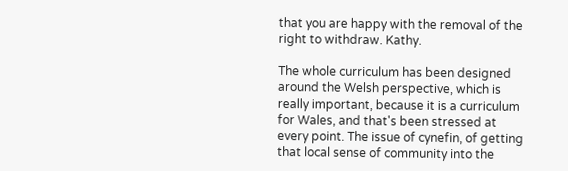that you are happy with the removal of the right to withdraw. Kathy.

The whole curriculum has been designed around the Welsh perspective, which is really important, because it is a curriculum for Wales, and that's been stressed at every point. The issue of cynefin, of getting that local sense of community into the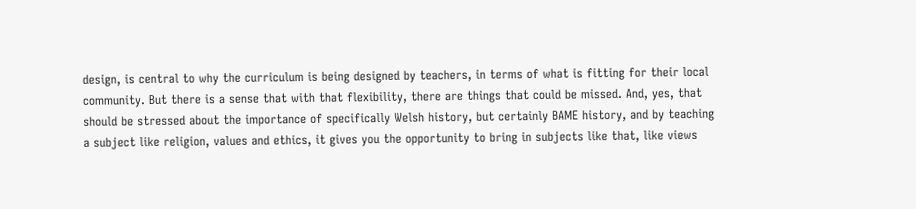design, is central to why the curriculum is being designed by teachers, in terms of what is fitting for their local community. But there is a sense that with that flexibility, there are things that could be missed. And, yes, that should be stressed about the importance of specifically Welsh history, but certainly BAME history, and by teaching a subject like religion, values and ethics, it gives you the opportunity to bring in subjects like that, like views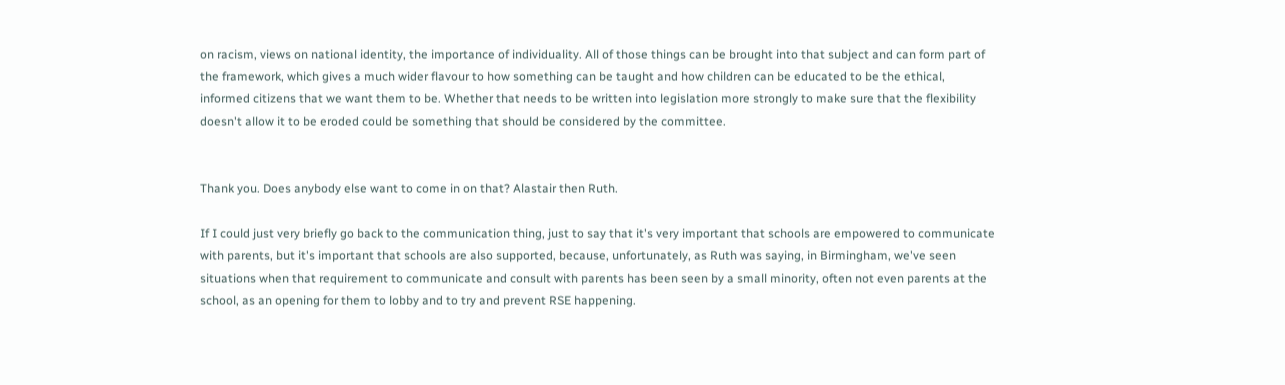on racism, views on national identity, the importance of individuality. All of those things can be brought into that subject and can form part of the framework, which gives a much wider flavour to how something can be taught and how children can be educated to be the ethical, informed citizens that we want them to be. Whether that needs to be written into legislation more strongly to make sure that the flexibility doesn't allow it to be eroded could be something that should be considered by the committee.


Thank you. Does anybody else want to come in on that? Alastair then Ruth.

If I could just very briefly go back to the communication thing, just to say that it's very important that schools are empowered to communicate with parents, but it's important that schools are also supported, because, unfortunately, as Ruth was saying, in Birmingham, we've seen situations when that requirement to communicate and consult with parents has been seen by a small minority, often not even parents at the school, as an opening for them to lobby and to try and prevent RSE happening.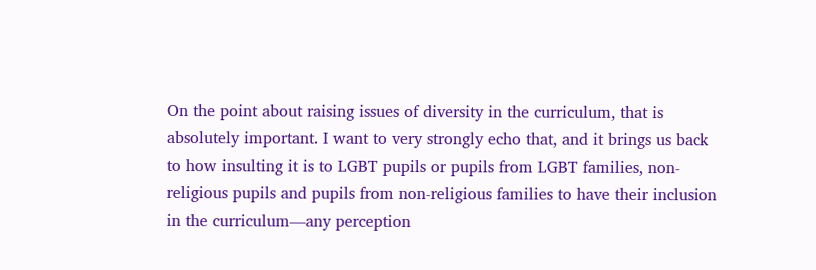On the point about raising issues of diversity in the curriculum, that is absolutely important. I want to very strongly echo that, and it brings us back to how insulting it is to LGBT pupils or pupils from LGBT families, non-religious pupils and pupils from non-religious families to have their inclusion in the curriculum—any perception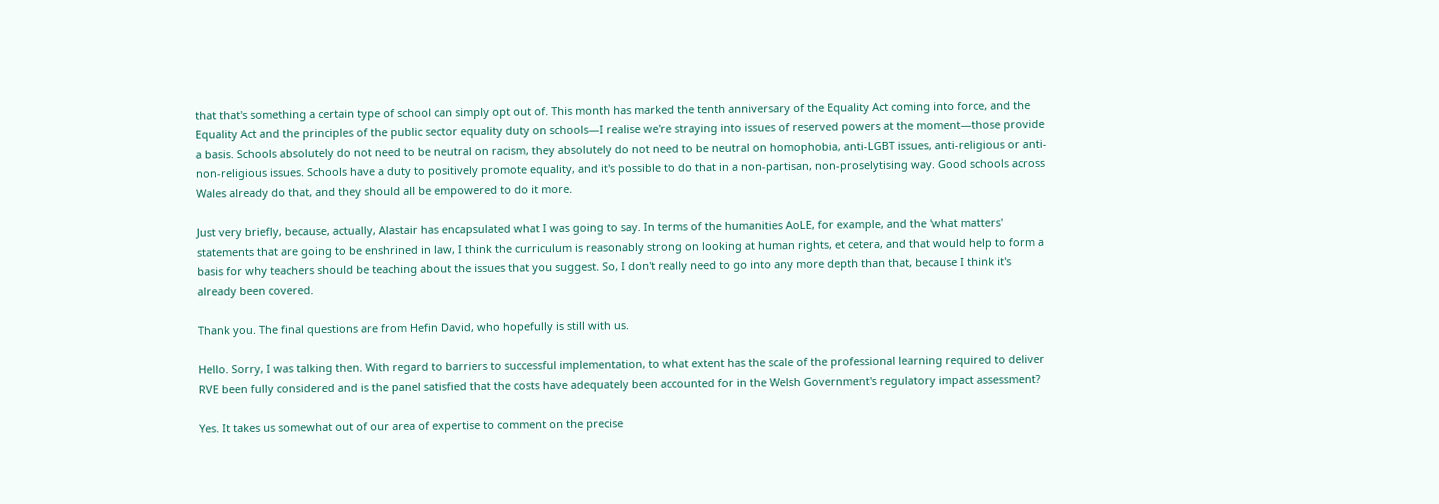that that's something a certain type of school can simply opt out of. This month has marked the tenth anniversary of the Equality Act coming into force, and the Equality Act and the principles of the public sector equality duty on schools—I realise we're straying into issues of reserved powers at the moment—those provide a basis. Schools absolutely do not need to be neutral on racism, they absolutely do not need to be neutral on homophobia, anti-LGBT issues, anti-religious or anti-non-religious issues. Schools have a duty to positively promote equality, and it's possible to do that in a non-partisan, non-proselytising way. Good schools across Wales already do that, and they should all be empowered to do it more.

Just very briefly, because, actually, Alastair has encapsulated what I was going to say. In terms of the humanities AoLE, for example, and the 'what matters' statements that are going to be enshrined in law, I think the curriculum is reasonably strong on looking at human rights, et cetera, and that would help to form a basis for why teachers should be teaching about the issues that you suggest. So, I don't really need to go into any more depth than that, because I think it's already been covered.

Thank you. The final questions are from Hefin David, who hopefully is still with us.

Hello. Sorry, I was talking then. With regard to barriers to successful implementation, to what extent has the scale of the professional learning required to deliver RVE been fully considered and is the panel satisfied that the costs have adequately been accounted for in the Welsh Government's regulatory impact assessment?

Yes. It takes us somewhat out of our area of expertise to comment on the precise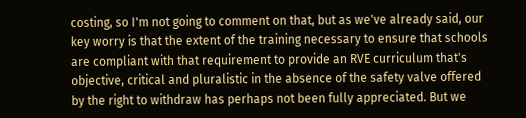costing, so I'm not going to comment on that, but as we've already said, our key worry is that the extent of the training necessary to ensure that schools are compliant with that requirement to provide an RVE curriculum that's objective, critical and pluralistic in the absence of the safety valve offered by the right to withdraw has perhaps not been fully appreciated. But we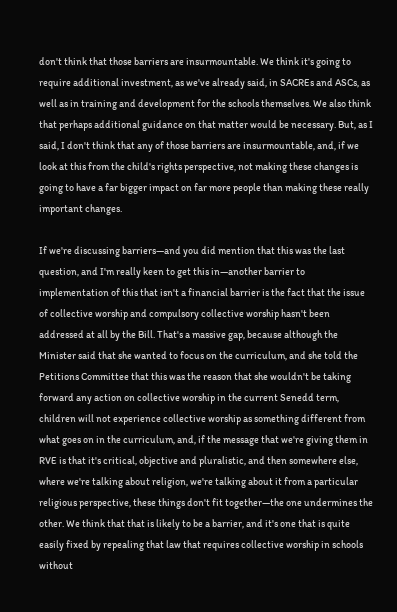don't think that those barriers are insurmountable. We think it's going to require additional investment, as we've already said, in SACREs and ASCs, as well as in training and development for the schools themselves. We also think that perhaps additional guidance on that matter would be necessary. But, as I said, I don't think that any of those barriers are insurmountable, and, if we look at this from the child's rights perspective, not making these changes is going to have a far bigger impact on far more people than making these really important changes.

If we're discussing barriers—and you did mention that this was the last question, and I'm really keen to get this in—another barrier to implementation of this that isn't a financial barrier is the fact that the issue of collective worship and compulsory collective worship hasn't been addressed at all by the Bill. That's a massive gap, because although the Minister said that she wanted to focus on the curriculum, and she told the Petitions Committee that this was the reason that she wouldn't be taking forward any action on collective worship in the current Senedd term, children will not experience collective worship as something different from what goes on in the curriculum, and, if the message that we're giving them in RVE is that it's critical, objective and pluralistic, and then somewhere else, where we're talking about religion, we're talking about it from a particular religious perspective, these things don't fit together—the one undermines the other. We think that that is likely to be a barrier, and it's one that is quite easily fixed by repealing that law that requires collective worship in schools without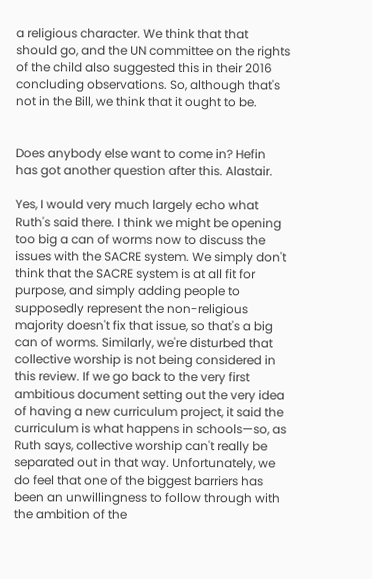a religious character. We think that that should go, and the UN committee on the rights of the child also suggested this in their 2016 concluding observations. So, although that's not in the Bill, we think that it ought to be.


Does anybody else want to come in? Hefin has got another question after this. Alastair.

Yes, I would very much largely echo what Ruth's said there. I think we might be opening too big a can of worms now to discuss the issues with the SACRE system. We simply don't think that the SACRE system is at all fit for purpose, and simply adding people to supposedly represent the non-religious majority doesn't fix that issue, so that's a big can of worms. Similarly, we're disturbed that collective worship is not being considered in this review. If we go back to the very first ambitious document setting out the very idea of having a new curriculum project, it said the curriculum is what happens in schools—so, as Ruth says, collective worship can't really be separated out in that way. Unfortunately, we do feel that one of the biggest barriers has been an unwillingness to follow through with the ambition of the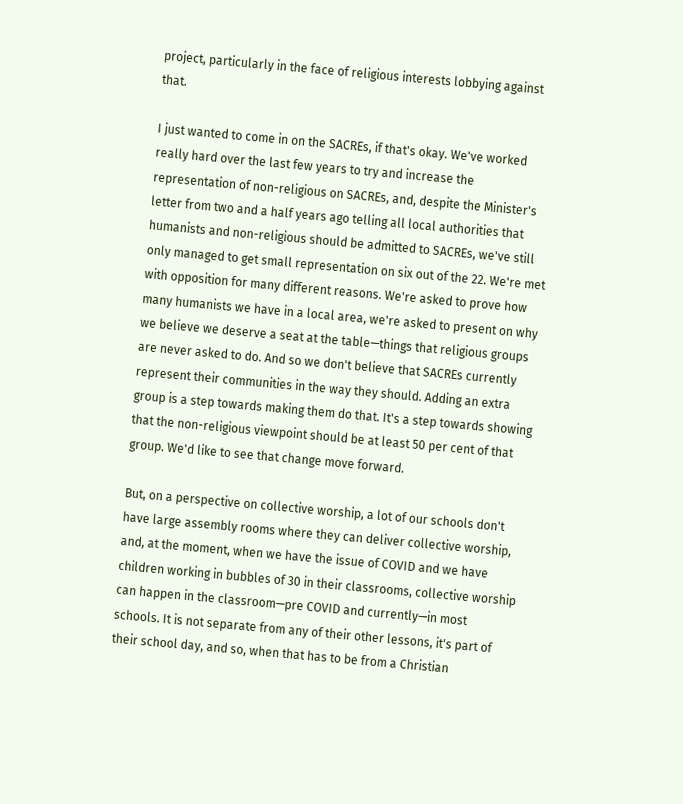project, particularly in the face of religious interests lobbying against that.

I just wanted to come in on the SACREs, if that's okay. We've worked really hard over the last few years to try and increase the representation of non-religious on SACREs, and, despite the Minister's letter from two and a half years ago telling all local authorities that humanists and non-religious should be admitted to SACREs, we've still only managed to get small representation on six out of the 22. We're met with opposition for many different reasons. We're asked to prove how many humanists we have in a local area, we're asked to present on why we believe we deserve a seat at the table—things that religious groups are never asked to do. And so we don't believe that SACREs currently represent their communities in the way they should. Adding an extra group is a step towards making them do that. It's a step towards showing that the non-religious viewpoint should be at least 50 per cent of that group. We'd like to see that change move forward.

But, on a perspective on collective worship, a lot of our schools don't have large assembly rooms where they can deliver collective worship, and, at the moment, when we have the issue of COVID and we have children working in bubbles of 30 in their classrooms, collective worship can happen in the classroom—pre COVID and currently—in most schools. It is not separate from any of their other lessons, it's part of their school day, and so, when that has to be from a Christian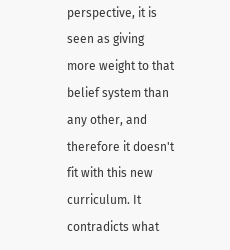perspective, it is seen as giving more weight to that belief system than any other, and therefore it doesn't fit with this new curriculum. It contradicts what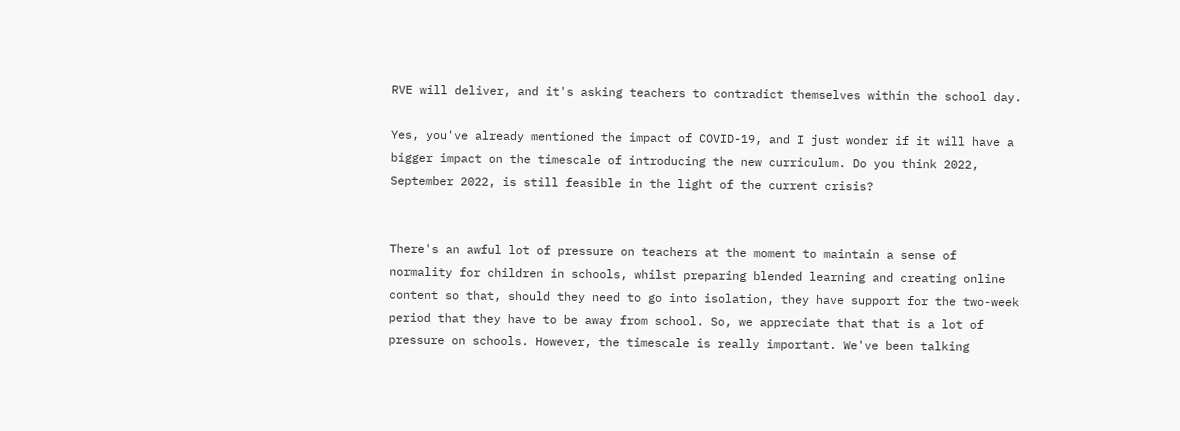RVE will deliver, and it's asking teachers to contradict themselves within the school day.

Yes, you've already mentioned the impact of COVID-19, and I just wonder if it will have a bigger impact on the timescale of introducing the new curriculum. Do you think 2022, September 2022, is still feasible in the light of the current crisis?


There's an awful lot of pressure on teachers at the moment to maintain a sense of normality for children in schools, whilst preparing blended learning and creating online content so that, should they need to go into isolation, they have support for the two-week period that they have to be away from school. So, we appreciate that that is a lot of pressure on schools. However, the timescale is really important. We've been talking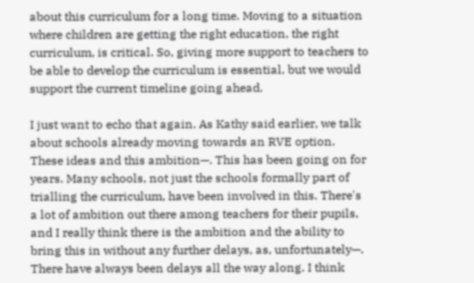about this curriculum for a long time. Moving to a situation where children are getting the right education, the right curriculum, is critical. So, giving more support to teachers to be able to develop the curriculum is essential, but we would support the current timeline going ahead.

I just want to echo that again. As Kathy said earlier, we talk about schools already moving towards an RVE option. These ideas and this ambition—. This has been going on for years. Many schools, not just the schools formally part of trialling the curriculum, have been involved in this. There's a lot of ambition out there among teachers for their pupils, and I really think there is the ambition and the ability to bring this in without any further delays, as, unfortunately—. There have always been delays all the way along. I think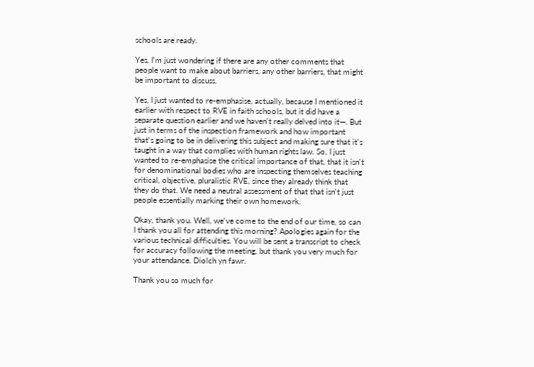schools are ready.

Yes, I'm just wondering if there are any other comments that people want to make about barriers, any other barriers, that might be important to discuss.

Yes, I just wanted to re-emphasise, actually, because I mentioned it earlier with respect to RVE in faith schools, but it did have a separate question earlier and we haven't really delved into it—. But just in terms of the inspection framework and how important that's going to be in delivering this subject and making sure that it's taught in a way that complies with human rights law. So, I just wanted to re-emphasise the critical importance of that, that it isn't for denominational bodies who are inspecting themselves teaching critical, objective, pluralistic RVE, since they already think that they do that. We need a neutral assessment of that that isn't just people essentially marking their own homework.

Okay, thank you. Well, we've come to the end of our time, so can I thank you all for attending this morning? Apologies again for the various technical difficulties. You will be sent a transcript to check for accuracy following the meeting, but thank you very much for your attendance. Diolch yn fawr.

Thank you so much for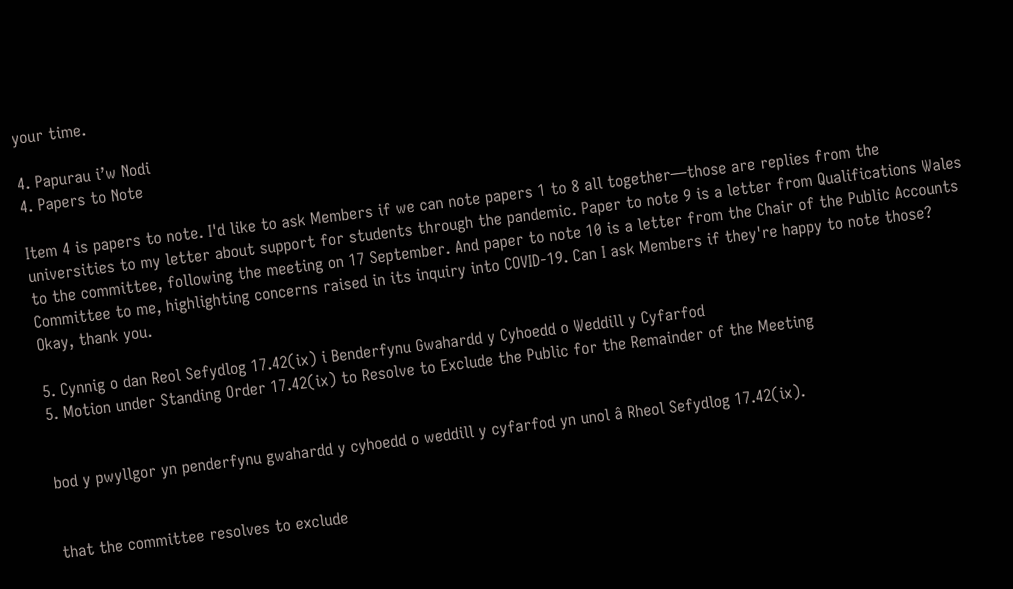your time.

4. Papurau i’w Nodi
4. Papers to Note

Item 4 is papers to note. I'd like to ask Members if we can note papers 1 to 8 all together—those are replies from the universities to my letter about support for students through the pandemic. Paper to note 9 is a letter from Qualifications Wales to the committee, following the meeting on 17 September. And paper to note 10 is a letter from the Chair of the Public Accounts Committee to me, highlighting concerns raised in its inquiry into COVID-19. Can I ask Members if they're happy to note those? Okay, thank you.

5. Cynnig o dan Reol Sefydlog 17.42(ix) i Benderfynu Gwahardd y Cyhoedd o Weddill y Cyfarfod
5. Motion under Standing Order 17.42(ix) to Resolve to Exclude the Public for the Remainder of the Meeting


bod y pwyllgor yn penderfynu gwahardd y cyhoedd o weddill y cyfarfod yn unol â Rheol Sefydlog 17.42(ix).


that the committee resolves to exclude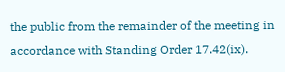the public from the remainder of the meeting in accordance with Standing Order 17.42(ix).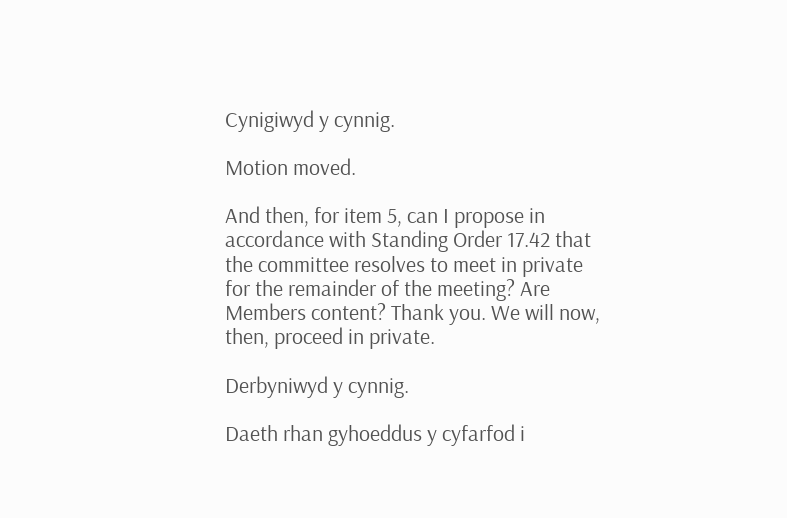Cynigiwyd y cynnig.

Motion moved.

And then, for item 5, can I propose in accordance with Standing Order 17.42 that the committee resolves to meet in private for the remainder of the meeting? Are Members content? Thank you. We will now, then, proceed in private.

Derbyniwyd y cynnig.

Daeth rhan gyhoeddus y cyfarfod i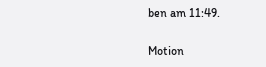ben am 11:49.

Motion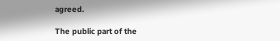agreed.

The public part of the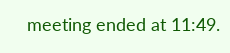meeting ended at 11:49.